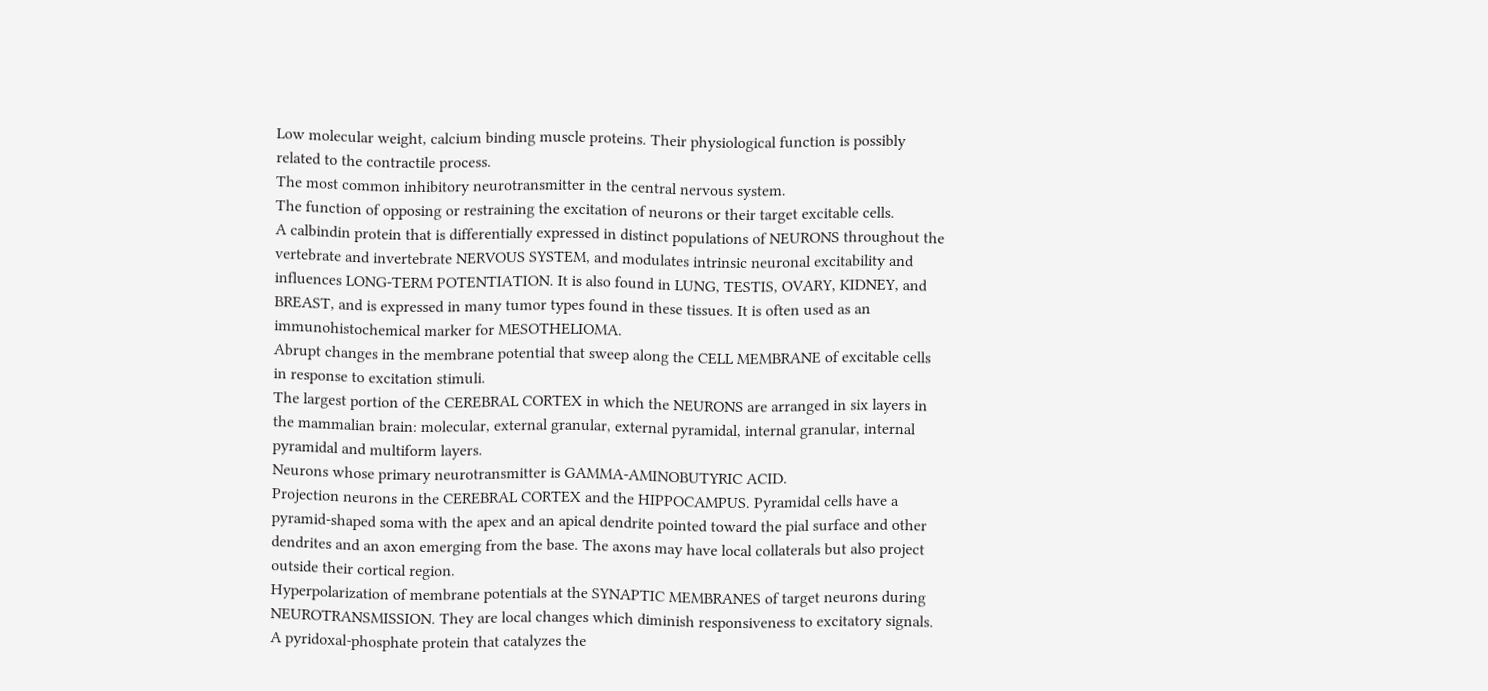Low molecular weight, calcium binding muscle proteins. Their physiological function is possibly related to the contractile process.
The most common inhibitory neurotransmitter in the central nervous system.
The function of opposing or restraining the excitation of neurons or their target excitable cells.
A calbindin protein that is differentially expressed in distinct populations of NEURONS throughout the vertebrate and invertebrate NERVOUS SYSTEM, and modulates intrinsic neuronal excitability and influences LONG-TERM POTENTIATION. It is also found in LUNG, TESTIS, OVARY, KIDNEY, and BREAST, and is expressed in many tumor types found in these tissues. It is often used as an immunohistochemical marker for MESOTHELIOMA.
Abrupt changes in the membrane potential that sweep along the CELL MEMBRANE of excitable cells in response to excitation stimuli.
The largest portion of the CEREBRAL CORTEX in which the NEURONS are arranged in six layers in the mammalian brain: molecular, external granular, external pyramidal, internal granular, internal pyramidal and multiform layers.
Neurons whose primary neurotransmitter is GAMMA-AMINOBUTYRIC ACID.
Projection neurons in the CEREBRAL CORTEX and the HIPPOCAMPUS. Pyramidal cells have a pyramid-shaped soma with the apex and an apical dendrite pointed toward the pial surface and other dendrites and an axon emerging from the base. The axons may have local collaterals but also project outside their cortical region.
Hyperpolarization of membrane potentials at the SYNAPTIC MEMBRANES of target neurons during NEUROTRANSMISSION. They are local changes which diminish responsiveness to excitatory signals.
A pyridoxal-phosphate protein that catalyzes the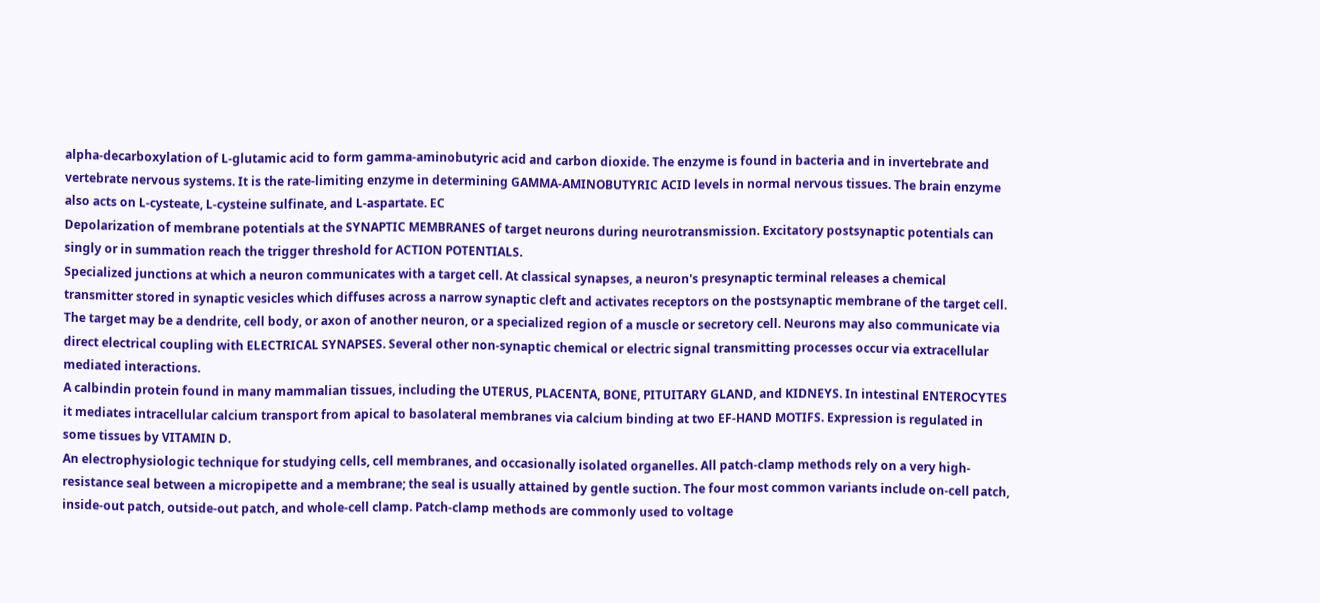alpha-decarboxylation of L-glutamic acid to form gamma-aminobutyric acid and carbon dioxide. The enzyme is found in bacteria and in invertebrate and vertebrate nervous systems. It is the rate-limiting enzyme in determining GAMMA-AMINOBUTYRIC ACID levels in normal nervous tissues. The brain enzyme also acts on L-cysteate, L-cysteine sulfinate, and L-aspartate. EC
Depolarization of membrane potentials at the SYNAPTIC MEMBRANES of target neurons during neurotransmission. Excitatory postsynaptic potentials can singly or in summation reach the trigger threshold for ACTION POTENTIALS.
Specialized junctions at which a neuron communicates with a target cell. At classical synapses, a neuron's presynaptic terminal releases a chemical transmitter stored in synaptic vesicles which diffuses across a narrow synaptic cleft and activates receptors on the postsynaptic membrane of the target cell. The target may be a dendrite, cell body, or axon of another neuron, or a specialized region of a muscle or secretory cell. Neurons may also communicate via direct electrical coupling with ELECTRICAL SYNAPSES. Several other non-synaptic chemical or electric signal transmitting processes occur via extracellular mediated interactions.
A calbindin protein found in many mammalian tissues, including the UTERUS, PLACENTA, BONE, PITUITARY GLAND, and KIDNEYS. In intestinal ENTEROCYTES it mediates intracellular calcium transport from apical to basolateral membranes via calcium binding at two EF-HAND MOTIFS. Expression is regulated in some tissues by VITAMIN D.
An electrophysiologic technique for studying cells, cell membranes, and occasionally isolated organelles. All patch-clamp methods rely on a very high-resistance seal between a micropipette and a membrane; the seal is usually attained by gentle suction. The four most common variants include on-cell patch, inside-out patch, outside-out patch, and whole-cell clamp. Patch-clamp methods are commonly used to voltage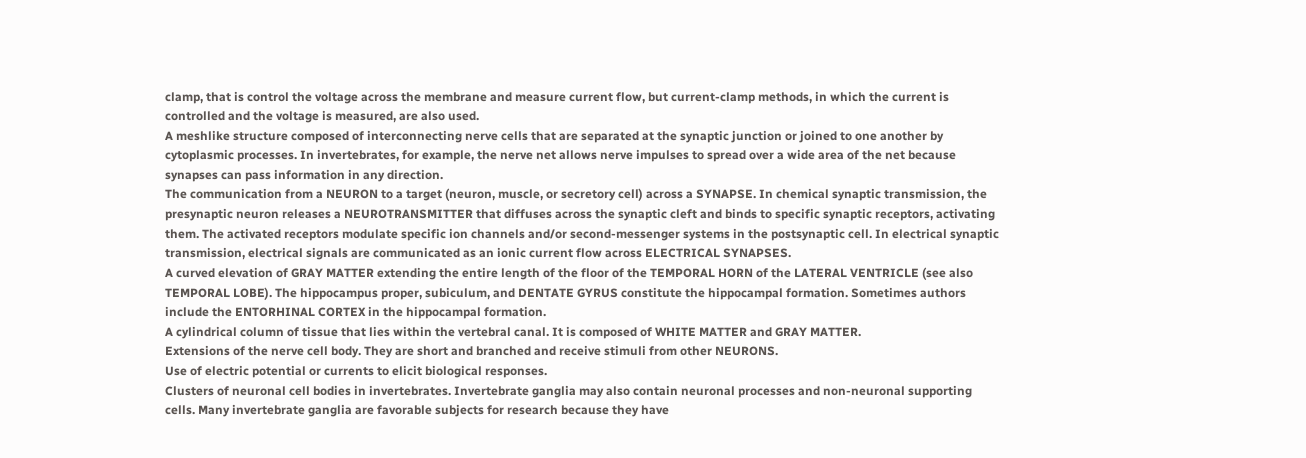clamp, that is control the voltage across the membrane and measure current flow, but current-clamp methods, in which the current is controlled and the voltage is measured, are also used.
A meshlike structure composed of interconnecting nerve cells that are separated at the synaptic junction or joined to one another by cytoplasmic processes. In invertebrates, for example, the nerve net allows nerve impulses to spread over a wide area of the net because synapses can pass information in any direction.
The communication from a NEURON to a target (neuron, muscle, or secretory cell) across a SYNAPSE. In chemical synaptic transmission, the presynaptic neuron releases a NEUROTRANSMITTER that diffuses across the synaptic cleft and binds to specific synaptic receptors, activating them. The activated receptors modulate specific ion channels and/or second-messenger systems in the postsynaptic cell. In electrical synaptic transmission, electrical signals are communicated as an ionic current flow across ELECTRICAL SYNAPSES.
A curved elevation of GRAY MATTER extending the entire length of the floor of the TEMPORAL HORN of the LATERAL VENTRICLE (see also TEMPORAL LOBE). The hippocampus proper, subiculum, and DENTATE GYRUS constitute the hippocampal formation. Sometimes authors include the ENTORHINAL CORTEX in the hippocampal formation.
A cylindrical column of tissue that lies within the vertebral canal. It is composed of WHITE MATTER and GRAY MATTER.
Extensions of the nerve cell body. They are short and branched and receive stimuli from other NEURONS.
Use of electric potential or currents to elicit biological responses.
Clusters of neuronal cell bodies in invertebrates. Invertebrate ganglia may also contain neuronal processes and non-neuronal supporting cells. Many invertebrate ganglia are favorable subjects for research because they have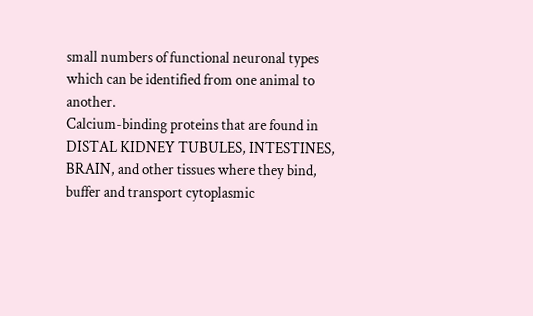small numbers of functional neuronal types which can be identified from one animal to another.
Calcium-binding proteins that are found in DISTAL KIDNEY TUBULES, INTESTINES, BRAIN, and other tissues where they bind, buffer and transport cytoplasmic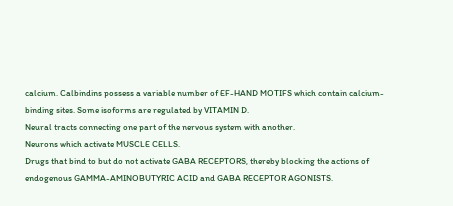calcium. Calbindins possess a variable number of EF-HAND MOTIFS which contain calcium-binding sites. Some isoforms are regulated by VITAMIN D.
Neural tracts connecting one part of the nervous system with another.
Neurons which activate MUSCLE CELLS.
Drugs that bind to but do not activate GABA RECEPTORS, thereby blocking the actions of endogenous GAMMA-AMINOBUTYRIC ACID and GABA RECEPTOR AGONISTS.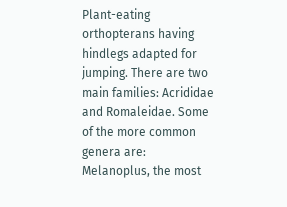Plant-eating orthopterans having hindlegs adapted for jumping. There are two main families: Acrididae and Romaleidae. Some of the more common genera are: Melanoplus, the most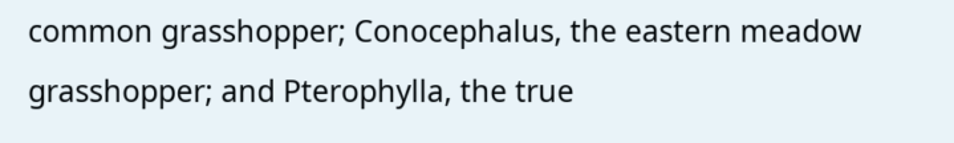common grasshopper; Conocephalus, the eastern meadow grasshopper; and Pterophylla, the true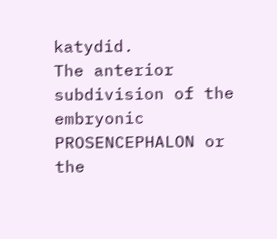katydid.
The anterior subdivision of the embryonic PROSENCEPHALON or the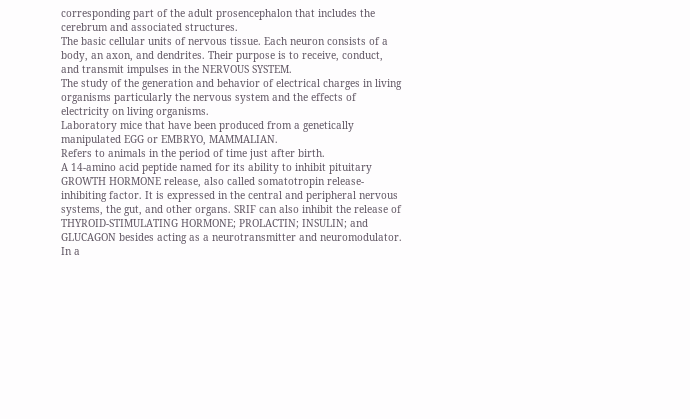corresponding part of the adult prosencephalon that includes the cerebrum and associated structures.
The basic cellular units of nervous tissue. Each neuron consists of a body, an axon, and dendrites. Their purpose is to receive, conduct, and transmit impulses in the NERVOUS SYSTEM.
The study of the generation and behavior of electrical charges in living organisms particularly the nervous system and the effects of electricity on living organisms.
Laboratory mice that have been produced from a genetically manipulated EGG or EMBRYO, MAMMALIAN.
Refers to animals in the period of time just after birth.
A 14-amino acid peptide named for its ability to inhibit pituitary GROWTH HORMONE release, also called somatotropin release-inhibiting factor. It is expressed in the central and peripheral nervous systems, the gut, and other organs. SRIF can also inhibit the release of THYROID-STIMULATING HORMONE; PROLACTIN; INSULIN; and GLUCAGON besides acting as a neurotransmitter and neuromodulator. In a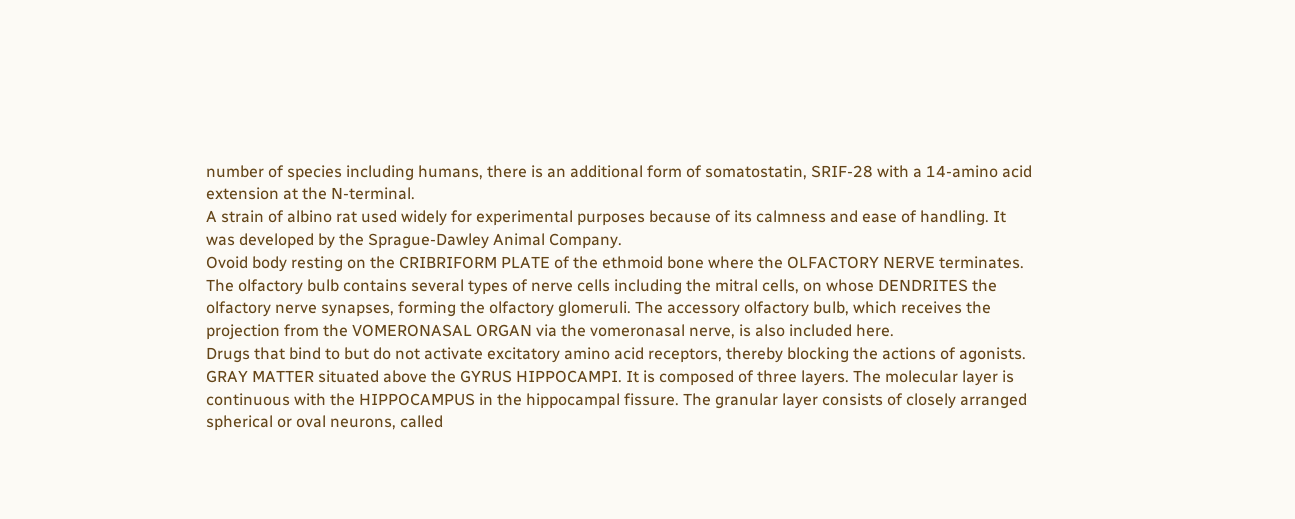number of species including humans, there is an additional form of somatostatin, SRIF-28 with a 14-amino acid extension at the N-terminal.
A strain of albino rat used widely for experimental purposes because of its calmness and ease of handling. It was developed by the Sprague-Dawley Animal Company.
Ovoid body resting on the CRIBRIFORM PLATE of the ethmoid bone where the OLFACTORY NERVE terminates. The olfactory bulb contains several types of nerve cells including the mitral cells, on whose DENDRITES the olfactory nerve synapses, forming the olfactory glomeruli. The accessory olfactory bulb, which receives the projection from the VOMERONASAL ORGAN via the vomeronasal nerve, is also included here.
Drugs that bind to but do not activate excitatory amino acid receptors, thereby blocking the actions of agonists.
GRAY MATTER situated above the GYRUS HIPPOCAMPI. It is composed of three layers. The molecular layer is continuous with the HIPPOCAMPUS in the hippocampal fissure. The granular layer consists of closely arranged spherical or oval neurons, called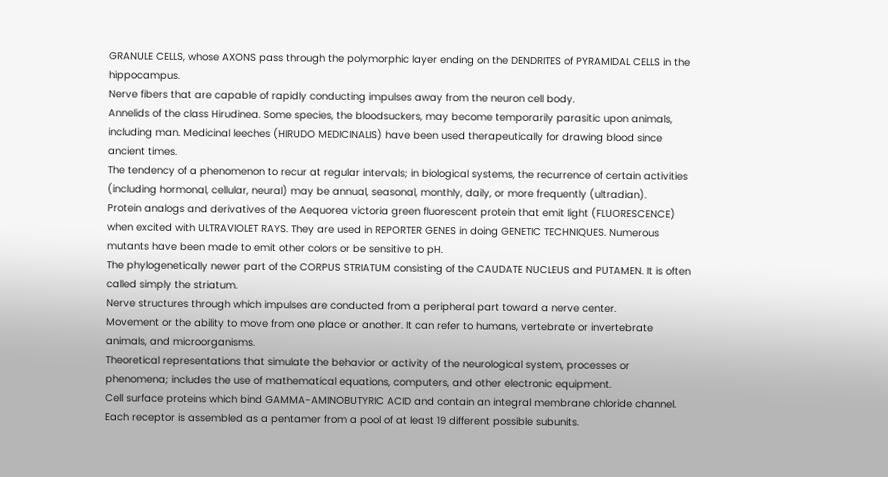GRANULE CELLS, whose AXONS pass through the polymorphic layer ending on the DENDRITES of PYRAMIDAL CELLS in the hippocampus.
Nerve fibers that are capable of rapidly conducting impulses away from the neuron cell body.
Annelids of the class Hirudinea. Some species, the bloodsuckers, may become temporarily parasitic upon animals, including man. Medicinal leeches (HIRUDO MEDICINALIS) have been used therapeutically for drawing blood since ancient times.
The tendency of a phenomenon to recur at regular intervals; in biological systems, the recurrence of certain activities (including hormonal, cellular, neural) may be annual, seasonal, monthly, daily, or more frequently (ultradian).
Protein analogs and derivatives of the Aequorea victoria green fluorescent protein that emit light (FLUORESCENCE) when excited with ULTRAVIOLET RAYS. They are used in REPORTER GENES in doing GENETIC TECHNIQUES. Numerous mutants have been made to emit other colors or be sensitive to pH.
The phylogenetically newer part of the CORPUS STRIATUM consisting of the CAUDATE NUCLEUS and PUTAMEN. It is often called simply the striatum.
Nerve structures through which impulses are conducted from a peripheral part toward a nerve center.
Movement or the ability to move from one place or another. It can refer to humans, vertebrate or invertebrate animals, and microorganisms.
Theoretical representations that simulate the behavior or activity of the neurological system, processes or phenomena; includes the use of mathematical equations, computers, and other electronic equipment.
Cell surface proteins which bind GAMMA-AMINOBUTYRIC ACID and contain an integral membrane chloride channel. Each receptor is assembled as a pentamer from a pool of at least 19 different possible subunits.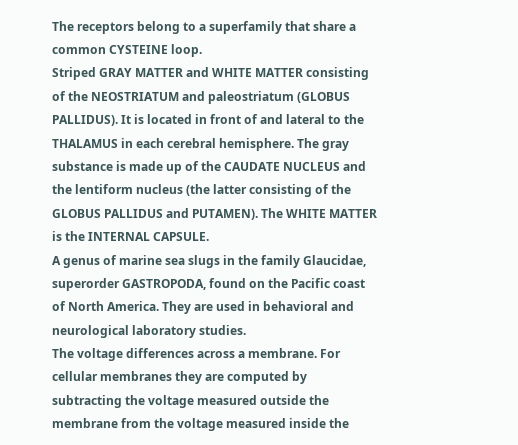The receptors belong to a superfamily that share a common CYSTEINE loop.
Striped GRAY MATTER and WHITE MATTER consisting of the NEOSTRIATUM and paleostriatum (GLOBUS PALLIDUS). It is located in front of and lateral to the THALAMUS in each cerebral hemisphere. The gray substance is made up of the CAUDATE NUCLEUS and the lentiform nucleus (the latter consisting of the GLOBUS PALLIDUS and PUTAMEN). The WHITE MATTER is the INTERNAL CAPSULE.
A genus of marine sea slugs in the family Glaucidae, superorder GASTROPODA, found on the Pacific coast of North America. They are used in behavioral and neurological laboratory studies.
The voltage differences across a membrane. For cellular membranes they are computed by subtracting the voltage measured outside the membrane from the voltage measured inside the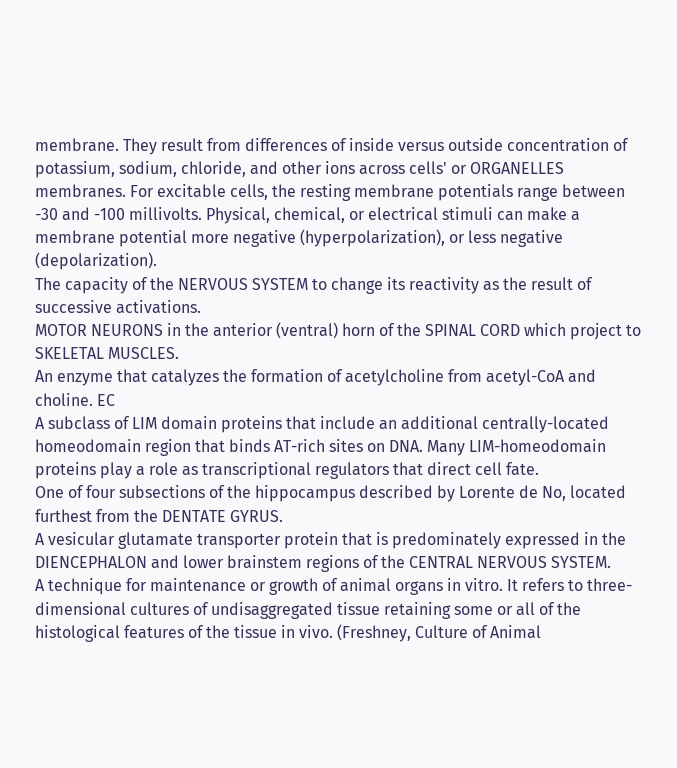membrane. They result from differences of inside versus outside concentration of potassium, sodium, chloride, and other ions across cells' or ORGANELLES membranes. For excitable cells, the resting membrane potentials range between -30 and -100 millivolts. Physical, chemical, or electrical stimuli can make a membrane potential more negative (hyperpolarization), or less negative (depolarization).
The capacity of the NERVOUS SYSTEM to change its reactivity as the result of successive activations.
MOTOR NEURONS in the anterior (ventral) horn of the SPINAL CORD which project to SKELETAL MUSCLES.
An enzyme that catalyzes the formation of acetylcholine from acetyl-CoA and choline. EC
A subclass of LIM domain proteins that include an additional centrally-located homeodomain region that binds AT-rich sites on DNA. Many LIM-homeodomain proteins play a role as transcriptional regulators that direct cell fate.
One of four subsections of the hippocampus described by Lorente de No, located furthest from the DENTATE GYRUS.
A vesicular glutamate transporter protein that is predominately expressed in the DIENCEPHALON and lower brainstem regions of the CENTRAL NERVOUS SYSTEM.
A technique for maintenance or growth of animal organs in vitro. It refers to three-dimensional cultures of undisaggregated tissue retaining some or all of the histological features of the tissue in vivo. (Freshney, Culture of Animal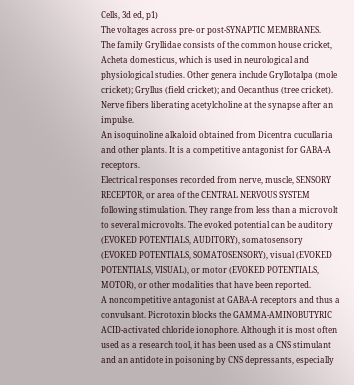Cells, 3d ed, p1)
The voltages across pre- or post-SYNAPTIC MEMBRANES.
The family Gryllidae consists of the common house cricket, Acheta domesticus, which is used in neurological and physiological studies. Other genera include Gryllotalpa (mole cricket); Gryllus (field cricket); and Oecanthus (tree cricket).
Nerve fibers liberating acetylcholine at the synapse after an impulse.
An isoquinoline alkaloid obtained from Dicentra cucullaria and other plants. It is a competitive antagonist for GABA-A receptors.
Electrical responses recorded from nerve, muscle, SENSORY RECEPTOR, or area of the CENTRAL NERVOUS SYSTEM following stimulation. They range from less than a microvolt to several microvolts. The evoked potential can be auditory (EVOKED POTENTIALS, AUDITORY), somatosensory (EVOKED POTENTIALS, SOMATOSENSORY), visual (EVOKED POTENTIALS, VISUAL), or motor (EVOKED POTENTIALS, MOTOR), or other modalities that have been reported.
A noncompetitive antagonist at GABA-A receptors and thus a convulsant. Picrotoxin blocks the GAMMA-AMINOBUTYRIC ACID-activated chloride ionophore. Although it is most often used as a research tool, it has been used as a CNS stimulant and an antidote in poisoning by CNS depressants, especially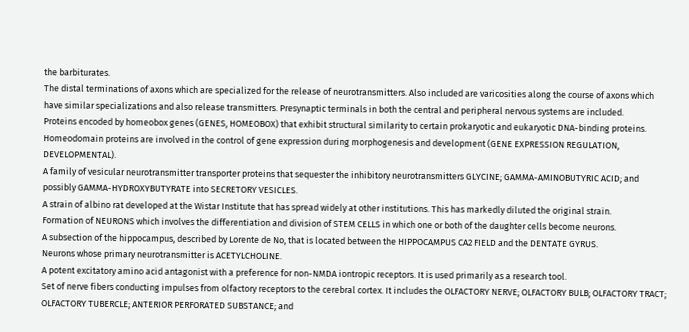the barbiturates.
The distal terminations of axons which are specialized for the release of neurotransmitters. Also included are varicosities along the course of axons which have similar specializations and also release transmitters. Presynaptic terminals in both the central and peripheral nervous systems are included.
Proteins encoded by homeobox genes (GENES, HOMEOBOX) that exhibit structural similarity to certain prokaryotic and eukaryotic DNA-binding proteins. Homeodomain proteins are involved in the control of gene expression during morphogenesis and development (GENE EXPRESSION REGULATION, DEVELOPMENTAL).
A family of vesicular neurotransmitter transporter proteins that sequester the inhibitory neurotransmitters GLYCINE; GAMMA-AMINOBUTYRIC ACID; and possibly GAMMA-HYDROXYBUTYRATE into SECRETORY VESICLES.
A strain of albino rat developed at the Wistar Institute that has spread widely at other institutions. This has markedly diluted the original strain.
Formation of NEURONS which involves the differentiation and division of STEM CELLS in which one or both of the daughter cells become neurons.
A subsection of the hippocampus, described by Lorente de No, that is located between the HIPPOCAMPUS CA2 FIELD and the DENTATE GYRUS.
Neurons whose primary neurotransmitter is ACETYLCHOLINE.
A potent excitatory amino acid antagonist with a preference for non-NMDA iontropic receptors. It is used primarily as a research tool.
Set of nerve fibers conducting impulses from olfactory receptors to the cerebral cortex. It includes the OLFACTORY NERVE; OLFACTORY BULB; OLFACTORY TRACT; OLFACTORY TUBERCLE; ANTERIOR PERFORATED SUBSTANCE; and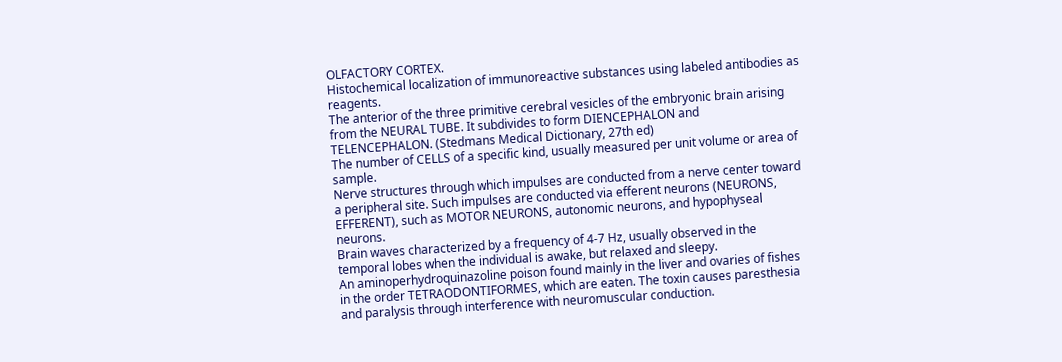OLFACTORY CORTEX.
Histochemical localization of immunoreactive substances using labeled antibodies as reagents.
The anterior of the three primitive cerebral vesicles of the embryonic brain arising from the NEURAL TUBE. It subdivides to form DIENCEPHALON and TELENCEPHALON. (Stedmans Medical Dictionary, 27th ed)
The number of CELLS of a specific kind, usually measured per unit volume or area of sample.
Nerve structures through which impulses are conducted from a nerve center toward a peripheral site. Such impulses are conducted via efferent neurons (NEURONS, EFFERENT), such as MOTOR NEURONS, autonomic neurons, and hypophyseal neurons.
Brain waves characterized by a frequency of 4-7 Hz, usually observed in the temporal lobes when the individual is awake, but relaxed and sleepy.
An aminoperhydroquinazoline poison found mainly in the liver and ovaries of fishes in the order TETRAODONTIFORMES, which are eaten. The toxin causes paresthesia and paralysis through interference with neuromuscular conduction.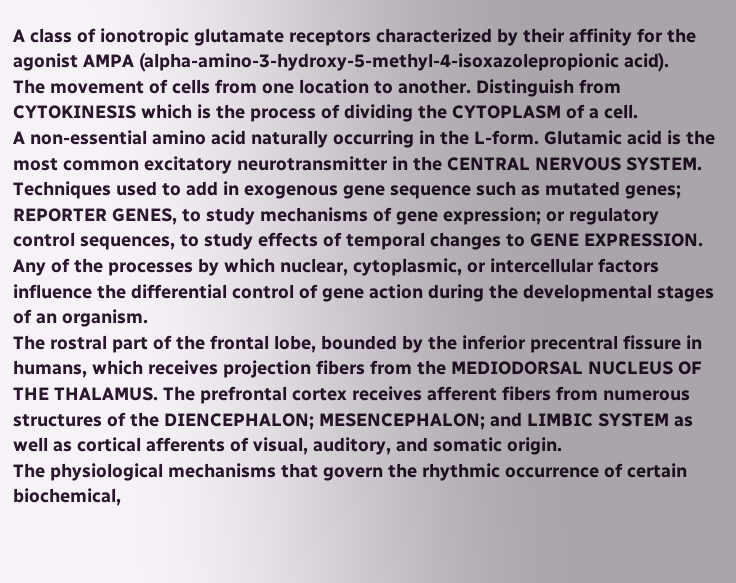A class of ionotropic glutamate receptors characterized by their affinity for the agonist AMPA (alpha-amino-3-hydroxy-5-methyl-4-isoxazolepropionic acid).
The movement of cells from one location to another. Distinguish from CYTOKINESIS which is the process of dividing the CYTOPLASM of a cell.
A non-essential amino acid naturally occurring in the L-form. Glutamic acid is the most common excitatory neurotransmitter in the CENTRAL NERVOUS SYSTEM.
Techniques used to add in exogenous gene sequence such as mutated genes; REPORTER GENES, to study mechanisms of gene expression; or regulatory control sequences, to study effects of temporal changes to GENE EXPRESSION.
Any of the processes by which nuclear, cytoplasmic, or intercellular factors influence the differential control of gene action during the developmental stages of an organism.
The rostral part of the frontal lobe, bounded by the inferior precentral fissure in humans, which receives projection fibers from the MEDIODORSAL NUCLEUS OF THE THALAMUS. The prefrontal cortex receives afferent fibers from numerous structures of the DIENCEPHALON; MESENCEPHALON; and LIMBIC SYSTEM as well as cortical afferents of visual, auditory, and somatic origin.
The physiological mechanisms that govern the rhythmic occurrence of certain biochemical,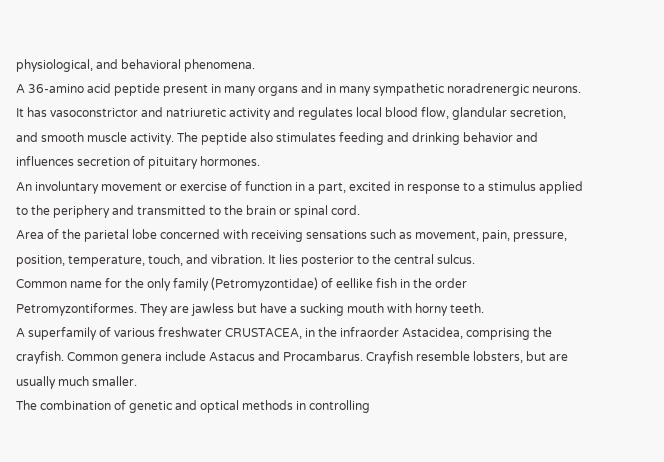physiological, and behavioral phenomena.
A 36-amino acid peptide present in many organs and in many sympathetic noradrenergic neurons. It has vasoconstrictor and natriuretic activity and regulates local blood flow, glandular secretion, and smooth muscle activity. The peptide also stimulates feeding and drinking behavior and influences secretion of pituitary hormones.
An involuntary movement or exercise of function in a part, excited in response to a stimulus applied to the periphery and transmitted to the brain or spinal cord.
Area of the parietal lobe concerned with receiving sensations such as movement, pain, pressure, position, temperature, touch, and vibration. It lies posterior to the central sulcus.
Common name for the only family (Petromyzontidae) of eellike fish in the order Petromyzontiformes. They are jawless but have a sucking mouth with horny teeth.
A superfamily of various freshwater CRUSTACEA, in the infraorder Astacidea, comprising the crayfish. Common genera include Astacus and Procambarus. Crayfish resemble lobsters, but are usually much smaller.
The combination of genetic and optical methods in controlling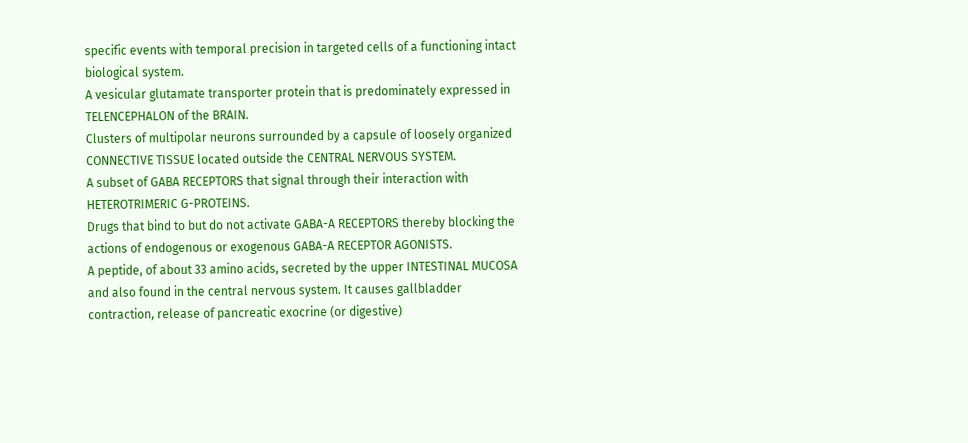specific events with temporal precision in targeted cells of a functioning intact biological system.
A vesicular glutamate transporter protein that is predominately expressed in TELENCEPHALON of the BRAIN.
Clusters of multipolar neurons surrounded by a capsule of loosely organized CONNECTIVE TISSUE located outside the CENTRAL NERVOUS SYSTEM.
A subset of GABA RECEPTORS that signal through their interaction with HETEROTRIMERIC G-PROTEINS.
Drugs that bind to but do not activate GABA-A RECEPTORS thereby blocking the actions of endogenous or exogenous GABA-A RECEPTOR AGONISTS.
A peptide, of about 33 amino acids, secreted by the upper INTESTINAL MUCOSA and also found in the central nervous system. It causes gallbladder contraction, release of pancreatic exocrine (or digestive)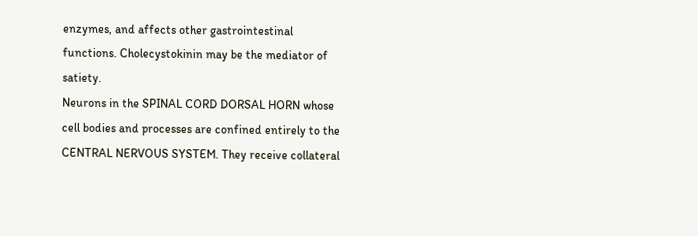enzymes, and affects other gastrointestinal functions. Cholecystokinin may be the mediator of satiety.
Neurons in the SPINAL CORD DORSAL HORN whose cell bodies and processes are confined entirely to the CENTRAL NERVOUS SYSTEM. They receive collateral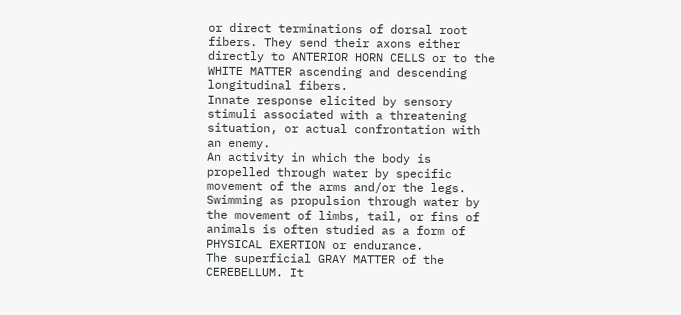or direct terminations of dorsal root fibers. They send their axons either directly to ANTERIOR HORN CELLS or to the WHITE MATTER ascending and descending longitudinal fibers.
Innate response elicited by sensory stimuli associated with a threatening situation, or actual confrontation with an enemy.
An activity in which the body is propelled through water by specific movement of the arms and/or the legs. Swimming as propulsion through water by the movement of limbs, tail, or fins of animals is often studied as a form of PHYSICAL EXERTION or endurance.
The superficial GRAY MATTER of the CEREBELLUM. It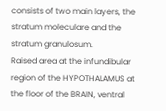consists of two main layers, the stratum moleculare and the stratum granulosum.
Raised area at the infundibular region of the HYPOTHALAMUS at the floor of the BRAIN, ventral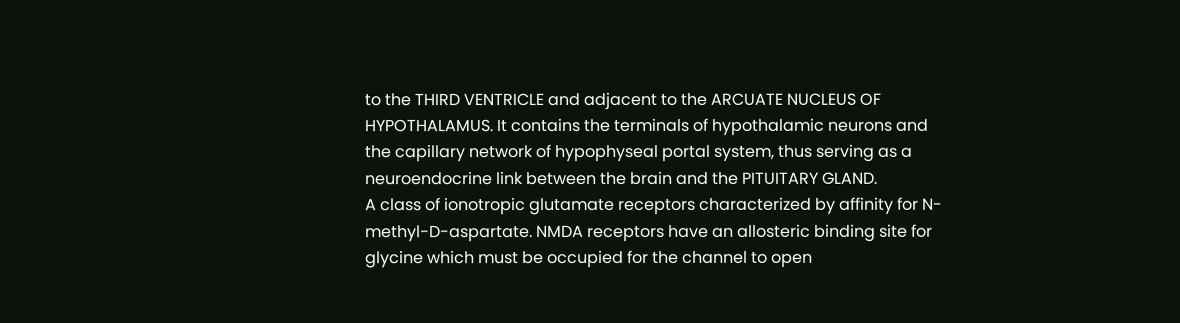to the THIRD VENTRICLE and adjacent to the ARCUATE NUCLEUS OF HYPOTHALAMUS. It contains the terminals of hypothalamic neurons and the capillary network of hypophyseal portal system, thus serving as a neuroendocrine link between the brain and the PITUITARY GLAND.
A class of ionotropic glutamate receptors characterized by affinity for N-methyl-D-aspartate. NMDA receptors have an allosteric binding site for glycine which must be occupied for the channel to open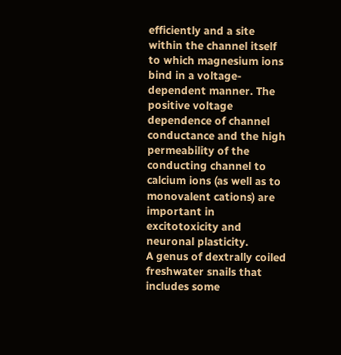efficiently and a site within the channel itself to which magnesium ions bind in a voltage-dependent manner. The positive voltage dependence of channel conductance and the high permeability of the conducting channel to calcium ions (as well as to monovalent cations) are important in excitotoxicity and neuronal plasticity.
A genus of dextrally coiled freshwater snails that includes some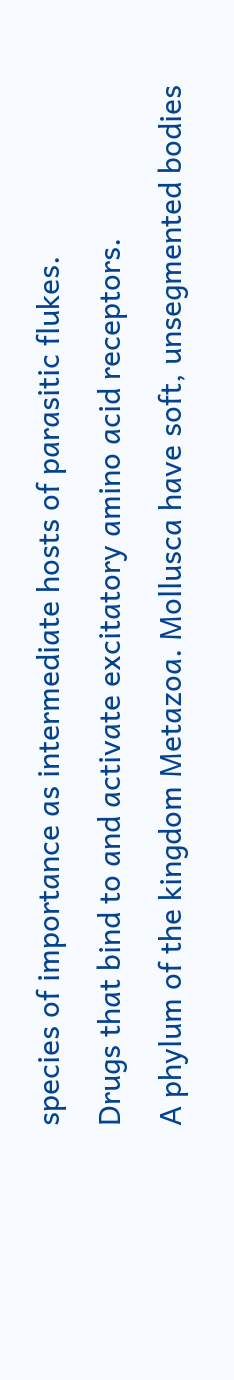species of importance as intermediate hosts of parasitic flukes.
Drugs that bind to and activate excitatory amino acid receptors.
A phylum of the kingdom Metazoa. Mollusca have soft, unsegmented bodies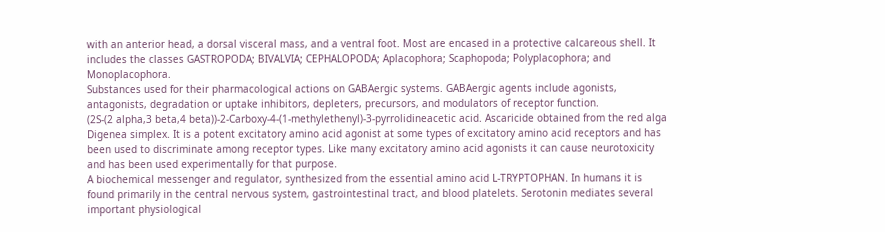with an anterior head, a dorsal visceral mass, and a ventral foot. Most are encased in a protective calcareous shell. It includes the classes GASTROPODA; BIVALVIA; CEPHALOPODA; Aplacophora; Scaphopoda; Polyplacophora; and Monoplacophora.
Substances used for their pharmacological actions on GABAergic systems. GABAergic agents include agonists, antagonists, degradation or uptake inhibitors, depleters, precursors, and modulators of receptor function.
(2S-(2 alpha,3 beta,4 beta))-2-Carboxy-4-(1-methylethenyl)-3-pyrrolidineacetic acid. Ascaricide obtained from the red alga Digenea simplex. It is a potent excitatory amino acid agonist at some types of excitatory amino acid receptors and has been used to discriminate among receptor types. Like many excitatory amino acid agonists it can cause neurotoxicity and has been used experimentally for that purpose.
A biochemical messenger and regulator, synthesized from the essential amino acid L-TRYPTOPHAN. In humans it is found primarily in the central nervous system, gastrointestinal tract, and blood platelets. Serotonin mediates several important physiological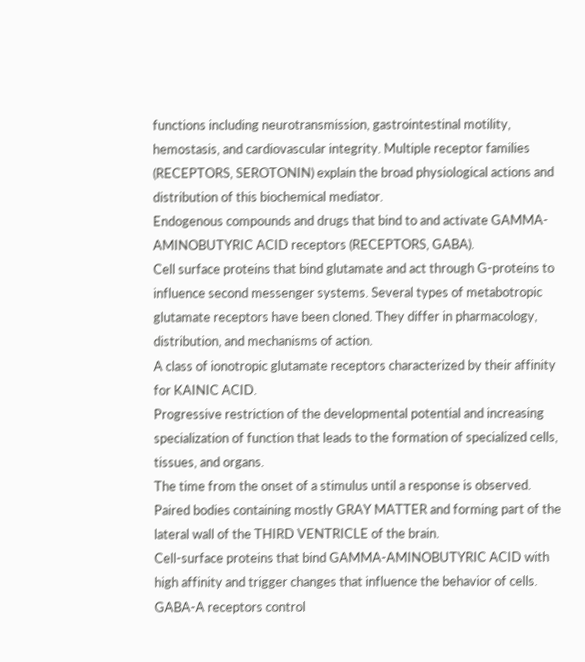functions including neurotransmission, gastrointestinal motility, hemostasis, and cardiovascular integrity. Multiple receptor families (RECEPTORS, SEROTONIN) explain the broad physiological actions and distribution of this biochemical mediator.
Endogenous compounds and drugs that bind to and activate GAMMA-AMINOBUTYRIC ACID receptors (RECEPTORS, GABA).
Cell surface proteins that bind glutamate and act through G-proteins to influence second messenger systems. Several types of metabotropic glutamate receptors have been cloned. They differ in pharmacology, distribution, and mechanisms of action.
A class of ionotropic glutamate receptors characterized by their affinity for KAINIC ACID.
Progressive restriction of the developmental potential and increasing specialization of function that leads to the formation of specialized cells, tissues, and organs.
The time from the onset of a stimulus until a response is observed.
Paired bodies containing mostly GRAY MATTER and forming part of the lateral wall of the THIRD VENTRICLE of the brain.
Cell-surface proteins that bind GAMMA-AMINOBUTYRIC ACID with high affinity and trigger changes that influence the behavior of cells. GABA-A receptors control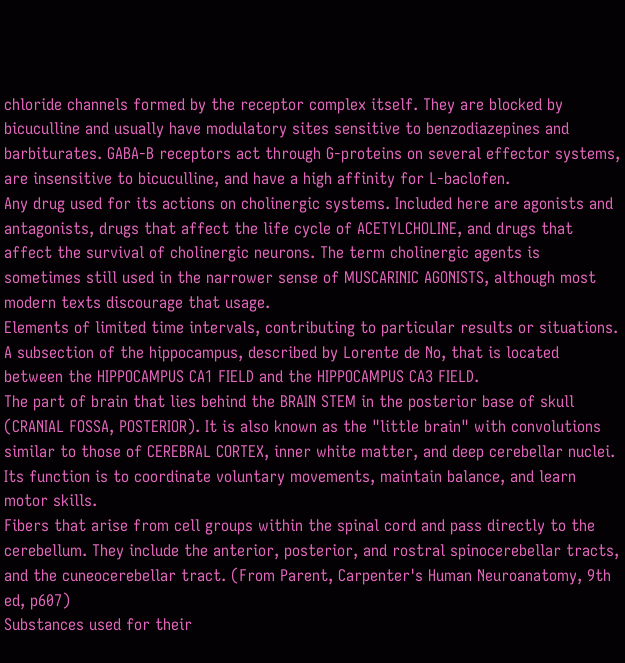chloride channels formed by the receptor complex itself. They are blocked by bicuculline and usually have modulatory sites sensitive to benzodiazepines and barbiturates. GABA-B receptors act through G-proteins on several effector systems, are insensitive to bicuculline, and have a high affinity for L-baclofen.
Any drug used for its actions on cholinergic systems. Included here are agonists and antagonists, drugs that affect the life cycle of ACETYLCHOLINE, and drugs that affect the survival of cholinergic neurons. The term cholinergic agents is sometimes still used in the narrower sense of MUSCARINIC AGONISTS, although most modern texts discourage that usage.
Elements of limited time intervals, contributing to particular results or situations.
A subsection of the hippocampus, described by Lorente de No, that is located between the HIPPOCAMPUS CA1 FIELD and the HIPPOCAMPUS CA3 FIELD.
The part of brain that lies behind the BRAIN STEM in the posterior base of skull (CRANIAL FOSSA, POSTERIOR). It is also known as the "little brain" with convolutions similar to those of CEREBRAL CORTEX, inner white matter, and deep cerebellar nuclei. Its function is to coordinate voluntary movements, maintain balance, and learn motor skills.
Fibers that arise from cell groups within the spinal cord and pass directly to the cerebellum. They include the anterior, posterior, and rostral spinocerebellar tracts, and the cuneocerebellar tract. (From Parent, Carpenter's Human Neuroanatomy, 9th ed, p607)
Substances used for their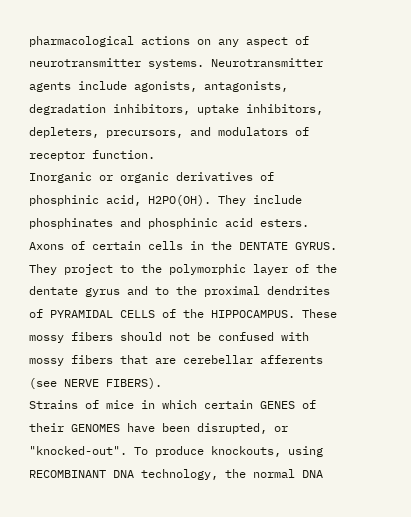pharmacological actions on any aspect of neurotransmitter systems. Neurotransmitter agents include agonists, antagonists, degradation inhibitors, uptake inhibitors, depleters, precursors, and modulators of receptor function.
Inorganic or organic derivatives of phosphinic acid, H2PO(OH). They include phosphinates and phosphinic acid esters.
Axons of certain cells in the DENTATE GYRUS. They project to the polymorphic layer of the dentate gyrus and to the proximal dendrites of PYRAMIDAL CELLS of the HIPPOCAMPUS. These mossy fibers should not be confused with mossy fibers that are cerebellar afferents (see NERVE FIBERS).
Strains of mice in which certain GENES of their GENOMES have been disrupted, or "knocked-out". To produce knockouts, using RECOMBINANT DNA technology, the normal DNA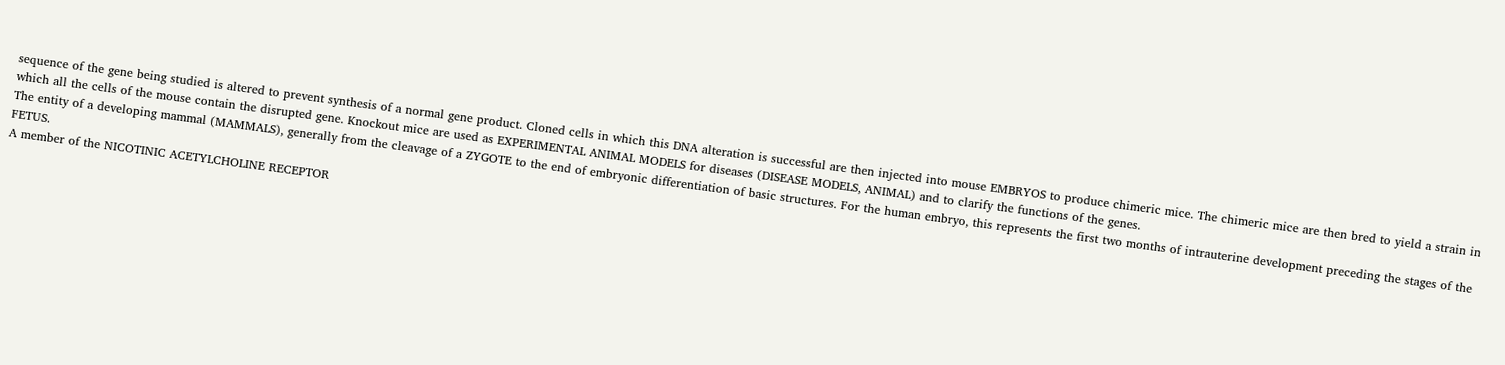sequence of the gene being studied is altered to prevent synthesis of a normal gene product. Cloned cells in which this DNA alteration is successful are then injected into mouse EMBRYOS to produce chimeric mice. The chimeric mice are then bred to yield a strain in which all the cells of the mouse contain the disrupted gene. Knockout mice are used as EXPERIMENTAL ANIMAL MODELS for diseases (DISEASE MODELS, ANIMAL) and to clarify the functions of the genes.
The entity of a developing mammal (MAMMALS), generally from the cleavage of a ZYGOTE to the end of embryonic differentiation of basic structures. For the human embryo, this represents the first two months of intrauterine development preceding the stages of the FETUS.
A member of the NICOTINIC ACETYLCHOLINE RECEPTOR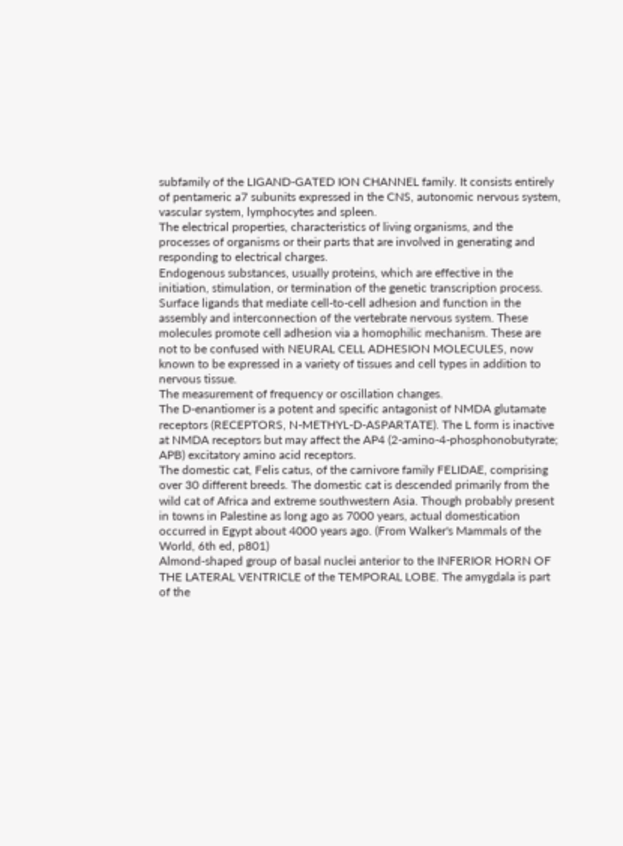subfamily of the LIGAND-GATED ION CHANNEL family. It consists entirely of pentameric a7 subunits expressed in the CNS, autonomic nervous system, vascular system, lymphocytes and spleen.
The electrical properties, characteristics of living organisms, and the processes of organisms or their parts that are involved in generating and responding to electrical charges.
Endogenous substances, usually proteins, which are effective in the initiation, stimulation, or termination of the genetic transcription process.
Surface ligands that mediate cell-to-cell adhesion and function in the assembly and interconnection of the vertebrate nervous system. These molecules promote cell adhesion via a homophilic mechanism. These are not to be confused with NEURAL CELL ADHESION MOLECULES, now known to be expressed in a variety of tissues and cell types in addition to nervous tissue.
The measurement of frequency or oscillation changes.
The D-enantiomer is a potent and specific antagonist of NMDA glutamate receptors (RECEPTORS, N-METHYL-D-ASPARTATE). The L form is inactive at NMDA receptors but may affect the AP4 (2-amino-4-phosphonobutyrate; APB) excitatory amino acid receptors.
The domestic cat, Felis catus, of the carnivore family FELIDAE, comprising over 30 different breeds. The domestic cat is descended primarily from the wild cat of Africa and extreme southwestern Asia. Though probably present in towns in Palestine as long ago as 7000 years, actual domestication occurred in Egypt about 4000 years ago. (From Walker's Mammals of the World, 6th ed, p801)
Almond-shaped group of basal nuclei anterior to the INFERIOR HORN OF THE LATERAL VENTRICLE of the TEMPORAL LOBE. The amygdala is part of the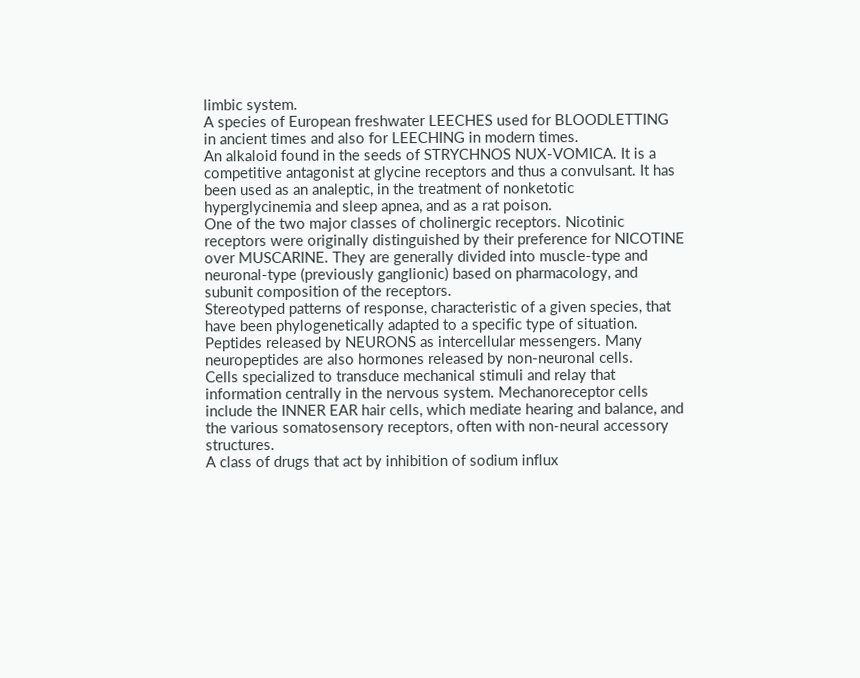limbic system.
A species of European freshwater LEECHES used for BLOODLETTING in ancient times and also for LEECHING in modern times.
An alkaloid found in the seeds of STRYCHNOS NUX-VOMICA. It is a competitive antagonist at glycine receptors and thus a convulsant. It has been used as an analeptic, in the treatment of nonketotic hyperglycinemia and sleep apnea, and as a rat poison.
One of the two major classes of cholinergic receptors. Nicotinic receptors were originally distinguished by their preference for NICOTINE over MUSCARINE. They are generally divided into muscle-type and neuronal-type (previously ganglionic) based on pharmacology, and subunit composition of the receptors.
Stereotyped patterns of response, characteristic of a given species, that have been phylogenetically adapted to a specific type of situation.
Peptides released by NEURONS as intercellular messengers. Many neuropeptides are also hormones released by non-neuronal cells.
Cells specialized to transduce mechanical stimuli and relay that information centrally in the nervous system. Mechanoreceptor cells include the INNER EAR hair cells, which mediate hearing and balance, and the various somatosensory receptors, often with non-neural accessory structures.
A class of drugs that act by inhibition of sodium influx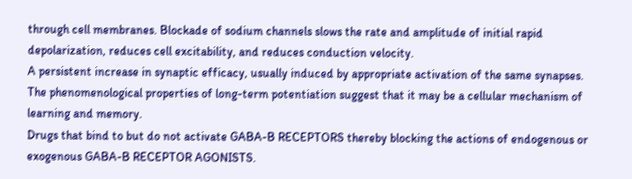through cell membranes. Blockade of sodium channels slows the rate and amplitude of initial rapid depolarization, reduces cell excitability, and reduces conduction velocity.
A persistent increase in synaptic efficacy, usually induced by appropriate activation of the same synapses. The phenomenological properties of long-term potentiation suggest that it may be a cellular mechanism of learning and memory.
Drugs that bind to but do not activate GABA-B RECEPTORS thereby blocking the actions of endogenous or exogenous GABA-B RECEPTOR AGONISTS.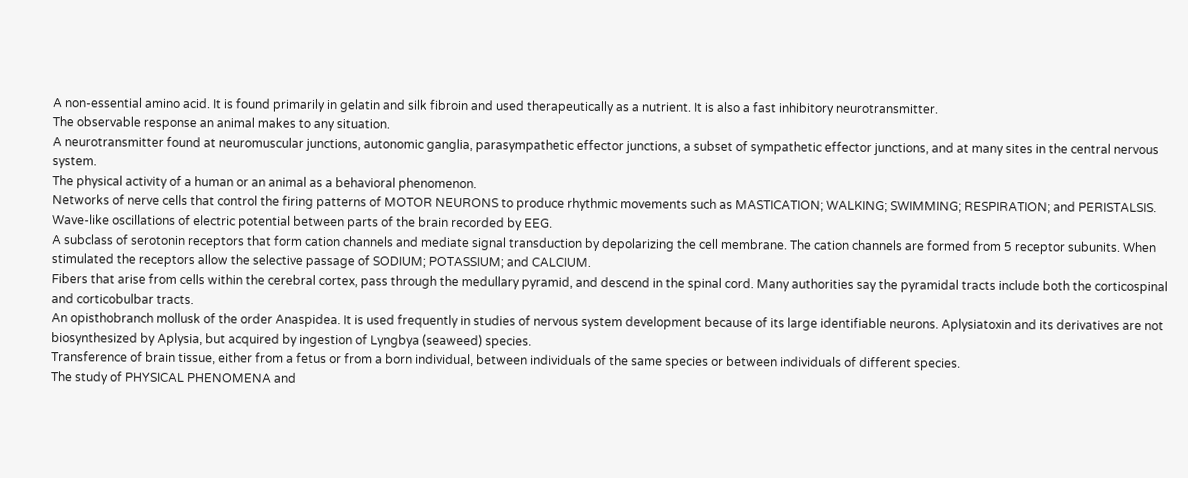A non-essential amino acid. It is found primarily in gelatin and silk fibroin and used therapeutically as a nutrient. It is also a fast inhibitory neurotransmitter.
The observable response an animal makes to any situation.
A neurotransmitter found at neuromuscular junctions, autonomic ganglia, parasympathetic effector junctions, a subset of sympathetic effector junctions, and at many sites in the central nervous system.
The physical activity of a human or an animal as a behavioral phenomenon.
Networks of nerve cells that control the firing patterns of MOTOR NEURONS to produce rhythmic movements such as MASTICATION; WALKING; SWIMMING; RESPIRATION; and PERISTALSIS.
Wave-like oscillations of electric potential between parts of the brain recorded by EEG.
A subclass of serotonin receptors that form cation channels and mediate signal transduction by depolarizing the cell membrane. The cation channels are formed from 5 receptor subunits. When stimulated the receptors allow the selective passage of SODIUM; POTASSIUM; and CALCIUM.
Fibers that arise from cells within the cerebral cortex, pass through the medullary pyramid, and descend in the spinal cord. Many authorities say the pyramidal tracts include both the corticospinal and corticobulbar tracts.
An opisthobranch mollusk of the order Anaspidea. It is used frequently in studies of nervous system development because of its large identifiable neurons. Aplysiatoxin and its derivatives are not biosynthesized by Aplysia, but acquired by ingestion of Lyngbya (seaweed) species.
Transference of brain tissue, either from a fetus or from a born individual, between individuals of the same species or between individuals of different species.
The study of PHYSICAL PHENOMENA and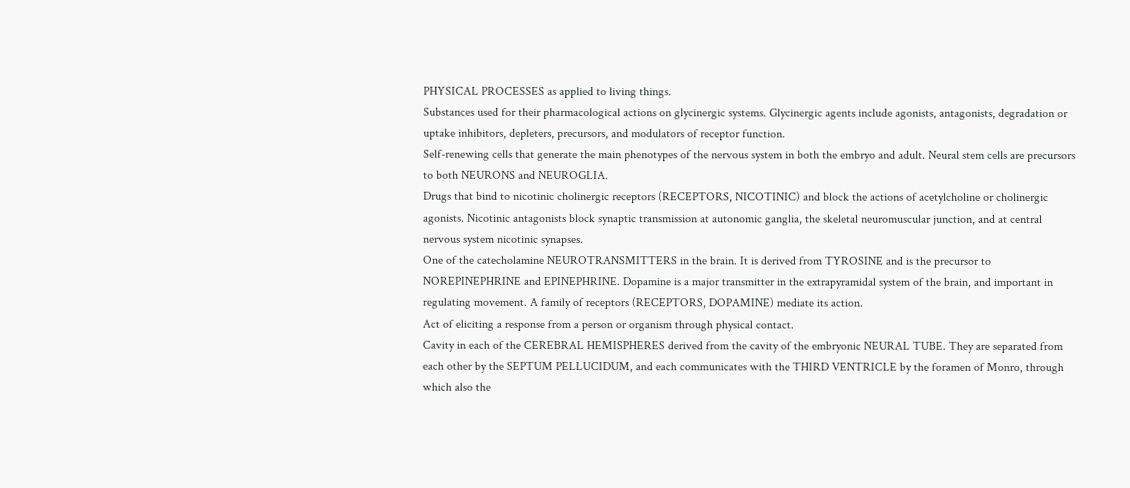PHYSICAL PROCESSES as applied to living things.
Substances used for their pharmacological actions on glycinergic systems. Glycinergic agents include agonists, antagonists, degradation or uptake inhibitors, depleters, precursors, and modulators of receptor function.
Self-renewing cells that generate the main phenotypes of the nervous system in both the embryo and adult. Neural stem cells are precursors to both NEURONS and NEUROGLIA.
Drugs that bind to nicotinic cholinergic receptors (RECEPTORS, NICOTINIC) and block the actions of acetylcholine or cholinergic agonists. Nicotinic antagonists block synaptic transmission at autonomic ganglia, the skeletal neuromuscular junction, and at central nervous system nicotinic synapses.
One of the catecholamine NEUROTRANSMITTERS in the brain. It is derived from TYROSINE and is the precursor to NOREPINEPHRINE and EPINEPHRINE. Dopamine is a major transmitter in the extrapyramidal system of the brain, and important in regulating movement. A family of receptors (RECEPTORS, DOPAMINE) mediate its action.
Act of eliciting a response from a person or organism through physical contact.
Cavity in each of the CEREBRAL HEMISPHERES derived from the cavity of the embryonic NEURAL TUBE. They are separated from each other by the SEPTUM PELLUCIDUM, and each communicates with the THIRD VENTRICLE by the foramen of Monro, through which also the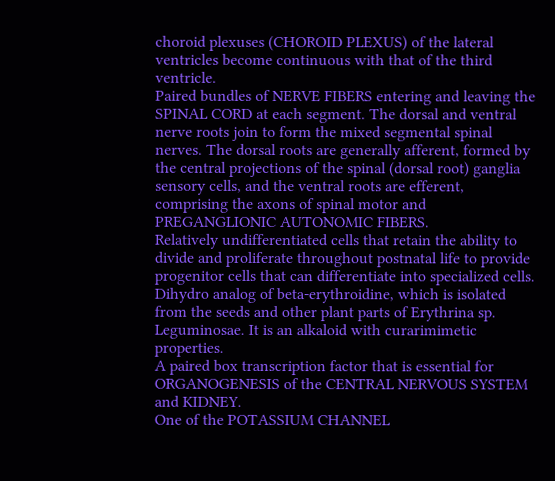choroid plexuses (CHOROID PLEXUS) of the lateral ventricles become continuous with that of the third ventricle.
Paired bundles of NERVE FIBERS entering and leaving the SPINAL CORD at each segment. The dorsal and ventral nerve roots join to form the mixed segmental spinal nerves. The dorsal roots are generally afferent, formed by the central projections of the spinal (dorsal root) ganglia sensory cells, and the ventral roots are efferent, comprising the axons of spinal motor and PREGANGLIONIC AUTONOMIC FIBERS.
Relatively undifferentiated cells that retain the ability to divide and proliferate throughout postnatal life to provide progenitor cells that can differentiate into specialized cells.
Dihydro analog of beta-erythroidine, which is isolated from the seeds and other plant parts of Erythrina sp. Leguminosae. It is an alkaloid with curarimimetic properties.
A paired box transcription factor that is essential for ORGANOGENESIS of the CENTRAL NERVOUS SYSTEM and KIDNEY.
One of the POTASSIUM CHANNEL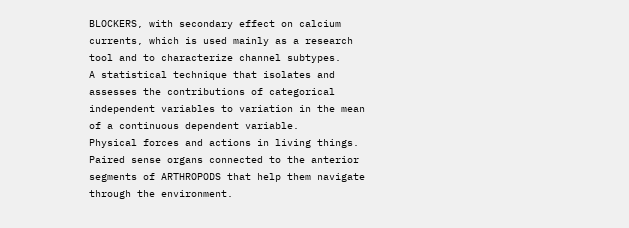BLOCKERS, with secondary effect on calcium currents, which is used mainly as a research tool and to characterize channel subtypes.
A statistical technique that isolates and assesses the contributions of categorical independent variables to variation in the mean of a continuous dependent variable.
Physical forces and actions in living things.
Paired sense organs connected to the anterior segments of ARTHROPODS that help them navigate through the environment.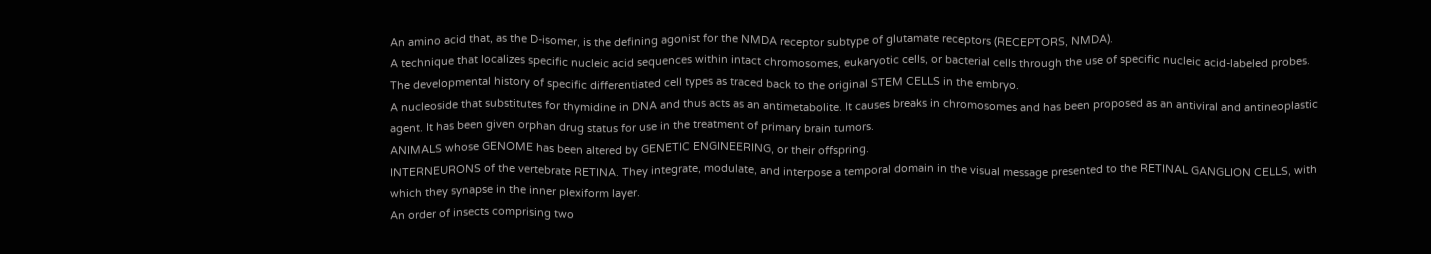An amino acid that, as the D-isomer, is the defining agonist for the NMDA receptor subtype of glutamate receptors (RECEPTORS, NMDA).
A technique that localizes specific nucleic acid sequences within intact chromosomes, eukaryotic cells, or bacterial cells through the use of specific nucleic acid-labeled probes.
The developmental history of specific differentiated cell types as traced back to the original STEM CELLS in the embryo.
A nucleoside that substitutes for thymidine in DNA and thus acts as an antimetabolite. It causes breaks in chromosomes and has been proposed as an antiviral and antineoplastic agent. It has been given orphan drug status for use in the treatment of primary brain tumors.
ANIMALS whose GENOME has been altered by GENETIC ENGINEERING, or their offspring.
INTERNEURONS of the vertebrate RETINA. They integrate, modulate, and interpose a temporal domain in the visual message presented to the RETINAL GANGLION CELLS, with which they synapse in the inner plexiform layer.
An order of insects comprising two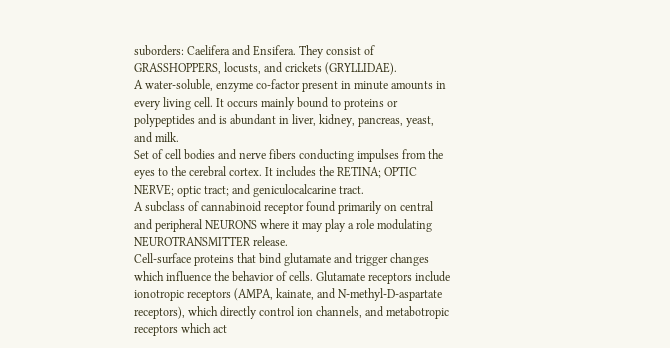suborders: Caelifera and Ensifera. They consist of GRASSHOPPERS, locusts, and crickets (GRYLLIDAE).
A water-soluble, enzyme co-factor present in minute amounts in every living cell. It occurs mainly bound to proteins or polypeptides and is abundant in liver, kidney, pancreas, yeast, and milk.
Set of cell bodies and nerve fibers conducting impulses from the eyes to the cerebral cortex. It includes the RETINA; OPTIC NERVE; optic tract; and geniculocalcarine tract.
A subclass of cannabinoid receptor found primarily on central and peripheral NEURONS where it may play a role modulating NEUROTRANSMITTER release.
Cell-surface proteins that bind glutamate and trigger changes which influence the behavior of cells. Glutamate receptors include ionotropic receptors (AMPA, kainate, and N-methyl-D-aspartate receptors), which directly control ion channels, and metabotropic receptors which act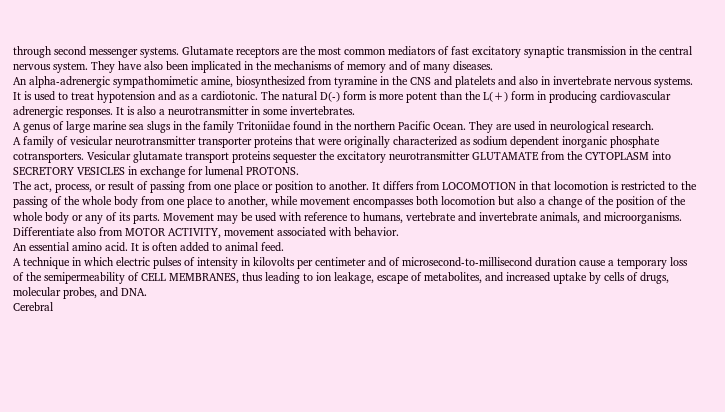through second messenger systems. Glutamate receptors are the most common mediators of fast excitatory synaptic transmission in the central nervous system. They have also been implicated in the mechanisms of memory and of many diseases.
An alpha-adrenergic sympathomimetic amine, biosynthesized from tyramine in the CNS and platelets and also in invertebrate nervous systems. It is used to treat hypotension and as a cardiotonic. The natural D(-) form is more potent than the L(+) form in producing cardiovascular adrenergic responses. It is also a neurotransmitter in some invertebrates.
A genus of large marine sea slugs in the family Tritoniidae found in the northern Pacific Ocean. They are used in neurological research.
A family of vesicular neurotransmitter transporter proteins that were originally characterized as sodium dependent inorganic phosphate cotransporters. Vesicular glutamate transport proteins sequester the excitatory neurotransmitter GLUTAMATE from the CYTOPLASM into SECRETORY VESICLES in exchange for lumenal PROTONS.
The act, process, or result of passing from one place or position to another. It differs from LOCOMOTION in that locomotion is restricted to the passing of the whole body from one place to another, while movement encompasses both locomotion but also a change of the position of the whole body or any of its parts. Movement may be used with reference to humans, vertebrate and invertebrate animals, and microorganisms. Differentiate also from MOTOR ACTIVITY, movement associated with behavior.
An essential amino acid. It is often added to animal feed.
A technique in which electric pulses of intensity in kilovolts per centimeter and of microsecond-to-millisecond duration cause a temporary loss of the semipermeability of CELL MEMBRANES, thus leading to ion leakage, escape of metabolites, and increased uptake by cells of drugs, molecular probes, and DNA.
Cerebral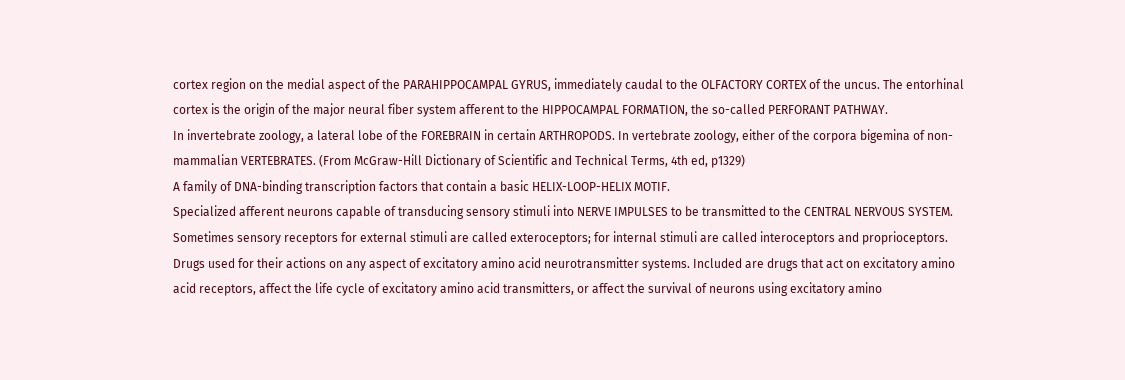cortex region on the medial aspect of the PARAHIPPOCAMPAL GYRUS, immediately caudal to the OLFACTORY CORTEX of the uncus. The entorhinal cortex is the origin of the major neural fiber system afferent to the HIPPOCAMPAL FORMATION, the so-called PERFORANT PATHWAY.
In invertebrate zoology, a lateral lobe of the FOREBRAIN in certain ARTHROPODS. In vertebrate zoology, either of the corpora bigemina of non-mammalian VERTEBRATES. (From McGraw-Hill Dictionary of Scientific and Technical Terms, 4th ed, p1329)
A family of DNA-binding transcription factors that contain a basic HELIX-LOOP-HELIX MOTIF.
Specialized afferent neurons capable of transducing sensory stimuli into NERVE IMPULSES to be transmitted to the CENTRAL NERVOUS SYSTEM. Sometimes sensory receptors for external stimuli are called exteroceptors; for internal stimuli are called interoceptors and proprioceptors.
Drugs used for their actions on any aspect of excitatory amino acid neurotransmitter systems. Included are drugs that act on excitatory amino acid receptors, affect the life cycle of excitatory amino acid transmitters, or affect the survival of neurons using excitatory amino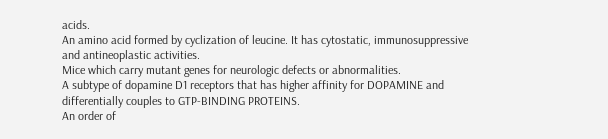acids.
An amino acid formed by cyclization of leucine. It has cytostatic, immunosuppressive and antineoplastic activities.
Mice which carry mutant genes for neurologic defects or abnormalities.
A subtype of dopamine D1 receptors that has higher affinity for DOPAMINE and differentially couples to GTP-BINDING PROTEINS.
An order of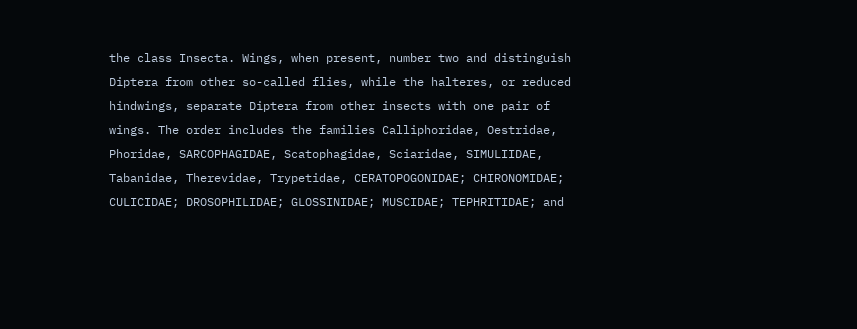the class Insecta. Wings, when present, number two and distinguish Diptera from other so-called flies, while the halteres, or reduced hindwings, separate Diptera from other insects with one pair of wings. The order includes the families Calliphoridae, Oestridae, Phoridae, SARCOPHAGIDAE, Scatophagidae, Sciaridae, SIMULIIDAE, Tabanidae, Therevidae, Trypetidae, CERATOPOGONIDAE; CHIRONOMIDAE; CULICIDAE; DROSOPHILIDAE; GLOSSINIDAE; MUSCIDAE; TEPHRITIDAE; and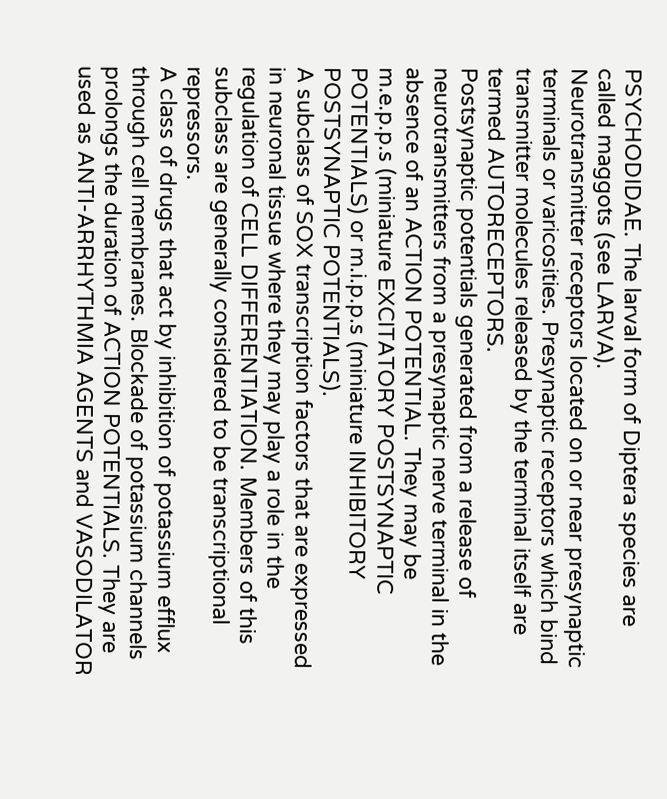PSYCHODIDAE. The larval form of Diptera species are called maggots (see LARVA).
Neurotransmitter receptors located on or near presynaptic terminals or varicosities. Presynaptic receptors which bind transmitter molecules released by the terminal itself are termed AUTORECEPTORS.
Postsynaptic potentials generated from a release of neurotransmitters from a presynaptic nerve terminal in the absence of an ACTION POTENTIAL. They may be m.e.p.p.s (miniature EXCITATORY POSTSYNAPTIC POTENTIALS) or m.i.p.p.s (miniature INHIBITORY POSTSYNAPTIC POTENTIALS).
A subclass of SOX transcription factors that are expressed in neuronal tissue where they may play a role in the regulation of CELL DIFFERENTIATION. Members of this subclass are generally considered to be transcriptional repressors.
A class of drugs that act by inhibition of potassium efflux through cell membranes. Blockade of potassium channels prolongs the duration of ACTION POTENTIALS. They are used as ANTI-ARRHYTHMIA AGENTS and VASODILATOR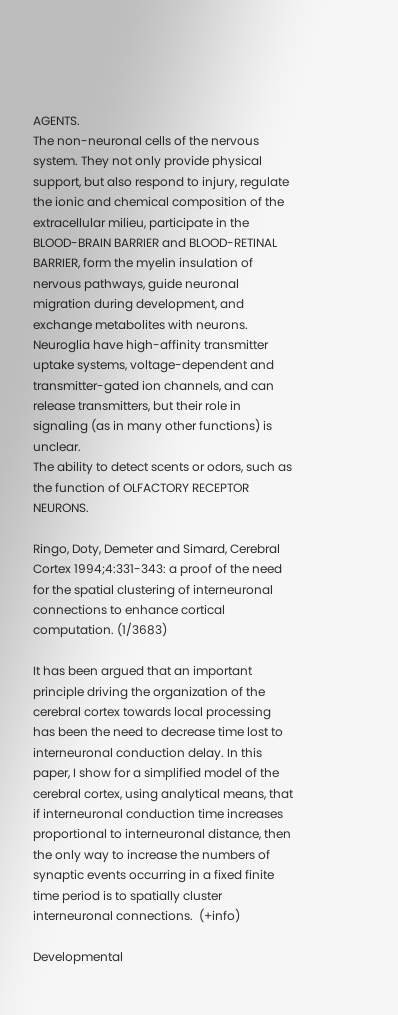AGENTS.
The non-neuronal cells of the nervous system. They not only provide physical support, but also respond to injury, regulate the ionic and chemical composition of the extracellular milieu, participate in the BLOOD-BRAIN BARRIER and BLOOD-RETINAL BARRIER, form the myelin insulation of nervous pathways, guide neuronal migration during development, and exchange metabolites with neurons. Neuroglia have high-affinity transmitter uptake systems, voltage-dependent and transmitter-gated ion channels, and can release transmitters, but their role in signaling (as in many other functions) is unclear.
The ability to detect scents or odors, such as the function of OLFACTORY RECEPTOR NEURONS.

Ringo, Doty, Demeter and Simard, Cerebral Cortex 1994;4:331-343: a proof of the need for the spatial clustering of interneuronal connections to enhance cortical computation. (1/3683)

It has been argued that an important principle driving the organization of the cerebral cortex towards local processing has been the need to decrease time lost to interneuronal conduction delay. In this paper, I show for a simplified model of the cerebral cortex, using analytical means, that if interneuronal conduction time increases proportional to interneuronal distance, then the only way to increase the numbers of synaptic events occurring in a fixed finite time period is to spatially cluster interneuronal connections.  (+info)

Developmental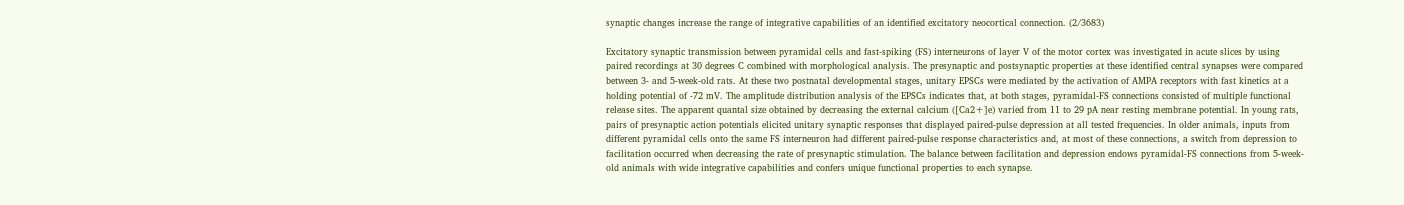synaptic changes increase the range of integrative capabilities of an identified excitatory neocortical connection. (2/3683)

Excitatory synaptic transmission between pyramidal cells and fast-spiking (FS) interneurons of layer V of the motor cortex was investigated in acute slices by using paired recordings at 30 degrees C combined with morphological analysis. The presynaptic and postsynaptic properties at these identified central synapses were compared between 3- and 5-week-old rats. At these two postnatal developmental stages, unitary EPSCs were mediated by the activation of AMPA receptors with fast kinetics at a holding potential of -72 mV. The amplitude distribution analysis of the EPSCs indicates that, at both stages, pyramidal-FS connections consisted of multiple functional release sites. The apparent quantal size obtained by decreasing the external calcium ([Ca2+]e) varied from 11 to 29 pA near resting membrane potential. In young rats, pairs of presynaptic action potentials elicited unitary synaptic responses that displayed paired-pulse depression at all tested frequencies. In older animals, inputs from different pyramidal cells onto the same FS interneuron had different paired-pulse response characteristics and, at most of these connections, a switch from depression to facilitation occurred when decreasing the rate of presynaptic stimulation. The balance between facilitation and depression endows pyramidal-FS connections from 5-week-old animals with wide integrative capabilities and confers unique functional properties to each synapse.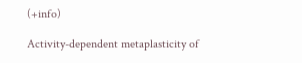(+info)

Activity-dependent metaplasticity of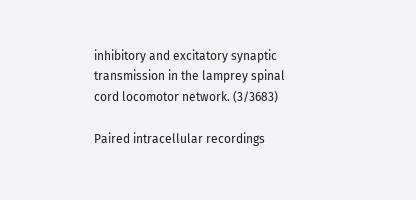inhibitory and excitatory synaptic transmission in the lamprey spinal cord locomotor network. (3/3683)

Paired intracellular recordings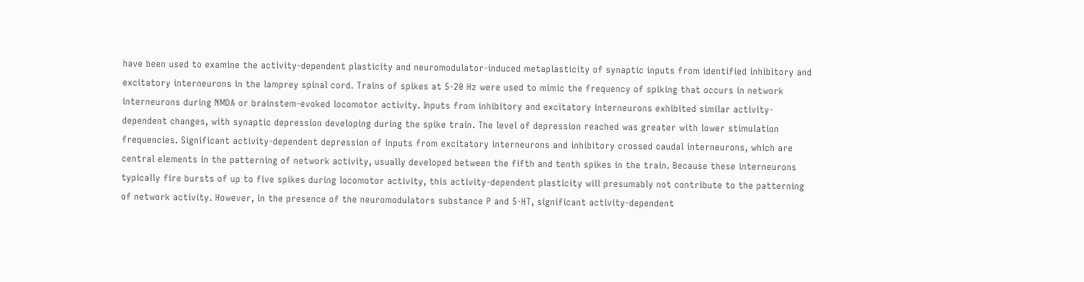have been used to examine the activity-dependent plasticity and neuromodulator-induced metaplasticity of synaptic inputs from identified inhibitory and excitatory interneurons in the lamprey spinal cord. Trains of spikes at 5-20 Hz were used to mimic the frequency of spiking that occurs in network interneurons during NMDA or brainstem-evoked locomotor activity. Inputs from inhibitory and excitatory interneurons exhibited similar activity-dependent changes, with synaptic depression developing during the spike train. The level of depression reached was greater with lower stimulation frequencies. Significant activity-dependent depression of inputs from excitatory interneurons and inhibitory crossed caudal interneurons, which are central elements in the patterning of network activity, usually developed between the fifth and tenth spikes in the train. Because these interneurons typically fire bursts of up to five spikes during locomotor activity, this activity-dependent plasticity will presumably not contribute to the patterning of network activity. However, in the presence of the neuromodulators substance P and 5-HT, significant activity-dependent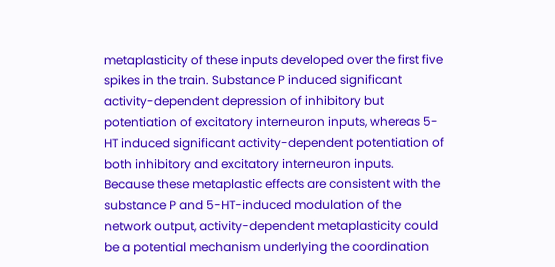metaplasticity of these inputs developed over the first five spikes in the train. Substance P induced significant activity-dependent depression of inhibitory but potentiation of excitatory interneuron inputs, whereas 5-HT induced significant activity-dependent potentiation of both inhibitory and excitatory interneuron inputs. Because these metaplastic effects are consistent with the substance P and 5-HT-induced modulation of the network output, activity-dependent metaplasticity could be a potential mechanism underlying the coordination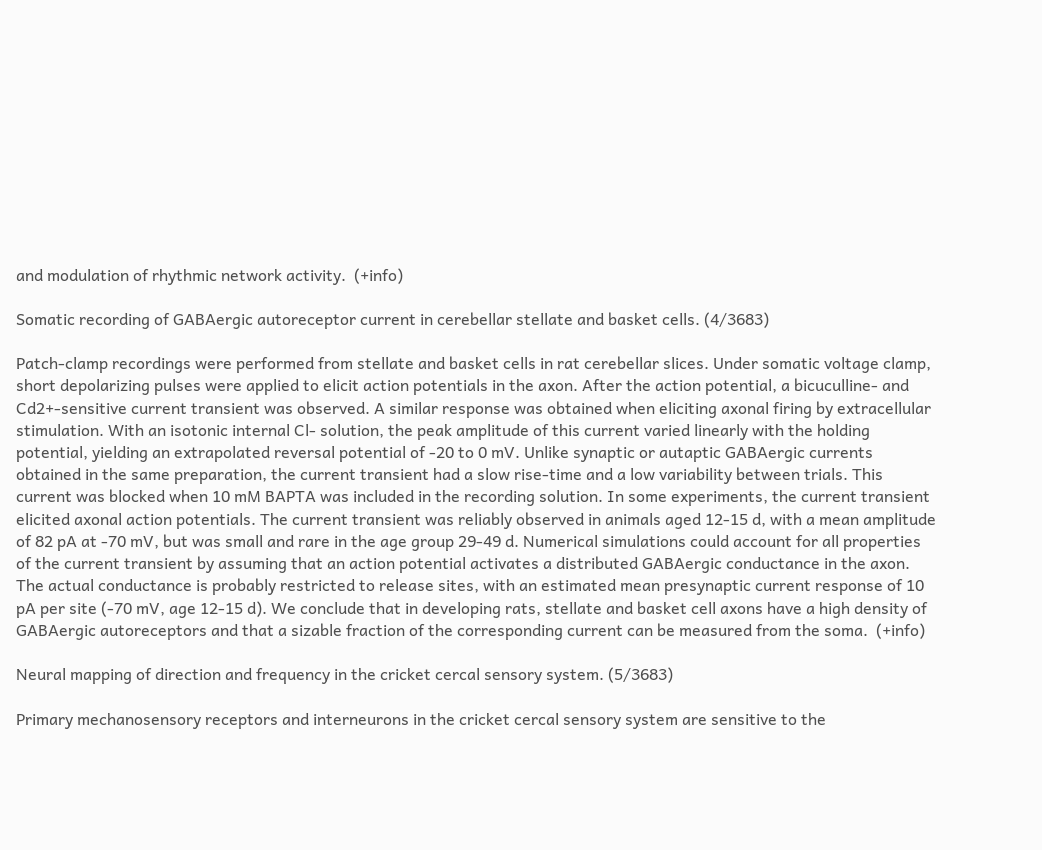and modulation of rhythmic network activity.  (+info)

Somatic recording of GABAergic autoreceptor current in cerebellar stellate and basket cells. (4/3683)

Patch-clamp recordings were performed from stellate and basket cells in rat cerebellar slices. Under somatic voltage clamp, short depolarizing pulses were applied to elicit action potentials in the axon. After the action potential, a bicuculline- and Cd2+-sensitive current transient was observed. A similar response was obtained when eliciting axonal firing by extracellular stimulation. With an isotonic internal Cl- solution, the peak amplitude of this current varied linearly with the holding potential, yielding an extrapolated reversal potential of -20 to 0 mV. Unlike synaptic or autaptic GABAergic currents obtained in the same preparation, the current transient had a slow rise-time and a low variability between trials. This current was blocked when 10 mM BAPTA was included in the recording solution. In some experiments, the current transient elicited axonal action potentials. The current transient was reliably observed in animals aged 12-15 d, with a mean amplitude of 82 pA at -70 mV, but was small and rare in the age group 29-49 d. Numerical simulations could account for all properties of the current transient by assuming that an action potential activates a distributed GABAergic conductance in the axon. The actual conductance is probably restricted to release sites, with an estimated mean presynaptic current response of 10 pA per site (-70 mV, age 12-15 d). We conclude that in developing rats, stellate and basket cell axons have a high density of GABAergic autoreceptors and that a sizable fraction of the corresponding current can be measured from the soma.  (+info)

Neural mapping of direction and frequency in the cricket cercal sensory system. (5/3683)

Primary mechanosensory receptors and interneurons in the cricket cercal sensory system are sensitive to the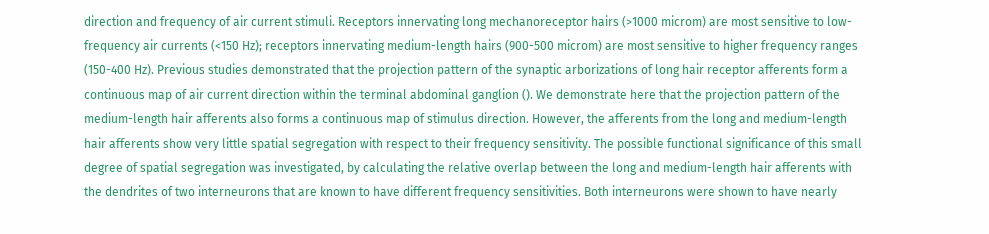direction and frequency of air current stimuli. Receptors innervating long mechanoreceptor hairs (>1000 microm) are most sensitive to low-frequency air currents (<150 Hz); receptors innervating medium-length hairs (900-500 microm) are most sensitive to higher frequency ranges (150-400 Hz). Previous studies demonstrated that the projection pattern of the synaptic arborizations of long hair receptor afferents form a continuous map of air current direction within the terminal abdominal ganglion (). We demonstrate here that the projection pattern of the medium-length hair afferents also forms a continuous map of stimulus direction. However, the afferents from the long and medium-length hair afferents show very little spatial segregation with respect to their frequency sensitivity. The possible functional significance of this small degree of spatial segregation was investigated, by calculating the relative overlap between the long and medium-length hair afferents with the dendrites of two interneurons that are known to have different frequency sensitivities. Both interneurons were shown to have nearly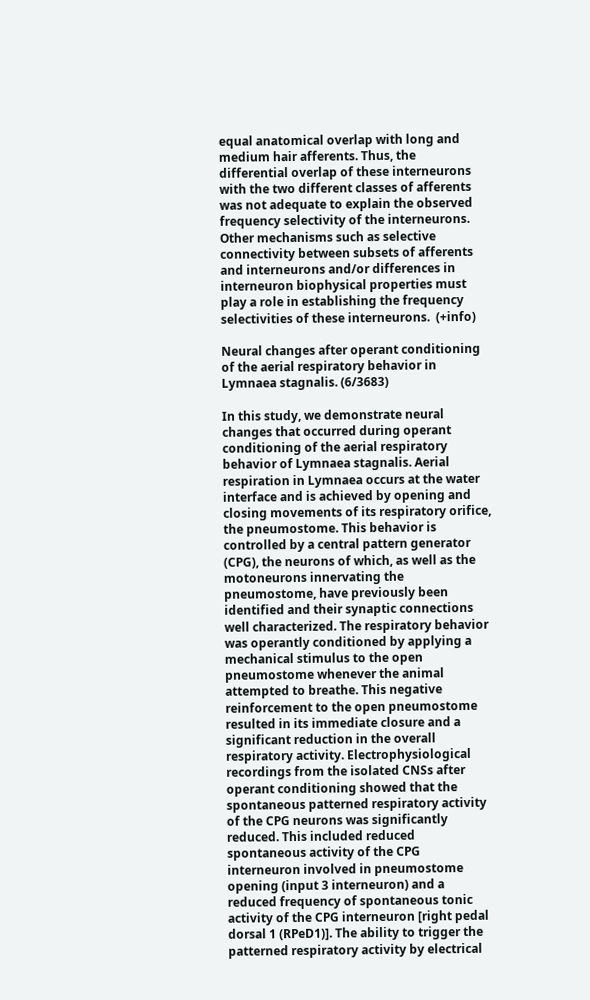equal anatomical overlap with long and medium hair afferents. Thus, the differential overlap of these interneurons with the two different classes of afferents was not adequate to explain the observed frequency selectivity of the interneurons. Other mechanisms such as selective connectivity between subsets of afferents and interneurons and/or differences in interneuron biophysical properties must play a role in establishing the frequency selectivities of these interneurons.  (+info)

Neural changes after operant conditioning of the aerial respiratory behavior in Lymnaea stagnalis. (6/3683)

In this study, we demonstrate neural changes that occurred during operant conditioning of the aerial respiratory behavior of Lymnaea stagnalis. Aerial respiration in Lymnaea occurs at the water interface and is achieved by opening and closing movements of its respiratory orifice, the pneumostome. This behavior is controlled by a central pattern generator (CPG), the neurons of which, as well as the motoneurons innervating the pneumostome, have previously been identified and their synaptic connections well characterized. The respiratory behavior was operantly conditioned by applying a mechanical stimulus to the open pneumostome whenever the animal attempted to breathe. This negative reinforcement to the open pneumostome resulted in its immediate closure and a significant reduction in the overall respiratory activity. Electrophysiological recordings from the isolated CNSs after operant conditioning showed that the spontaneous patterned respiratory activity of the CPG neurons was significantly reduced. This included reduced spontaneous activity of the CPG interneuron involved in pneumostome opening (input 3 interneuron) and a reduced frequency of spontaneous tonic activity of the CPG interneuron [right pedal dorsal 1 (RPeD1)]. The ability to trigger the patterned respiratory activity by electrical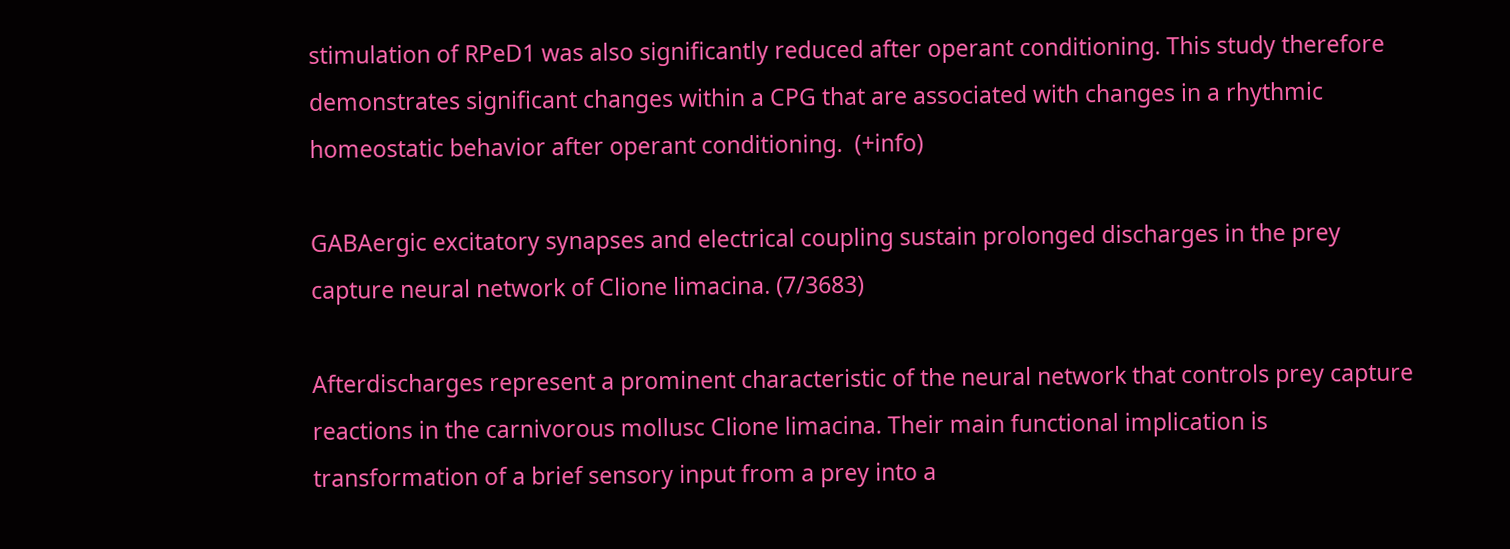stimulation of RPeD1 was also significantly reduced after operant conditioning. This study therefore demonstrates significant changes within a CPG that are associated with changes in a rhythmic homeostatic behavior after operant conditioning.  (+info)

GABAergic excitatory synapses and electrical coupling sustain prolonged discharges in the prey capture neural network of Clione limacina. (7/3683)

Afterdischarges represent a prominent characteristic of the neural network that controls prey capture reactions in the carnivorous mollusc Clione limacina. Their main functional implication is transformation of a brief sensory input from a prey into a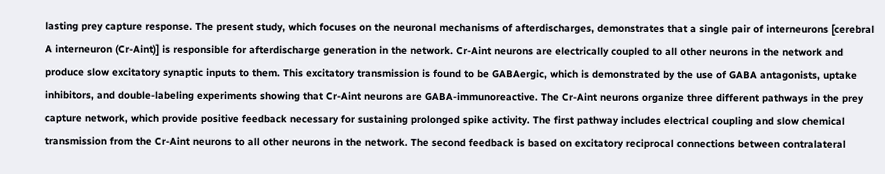lasting prey capture response. The present study, which focuses on the neuronal mechanisms of afterdischarges, demonstrates that a single pair of interneurons [cerebral A interneuron (Cr-Aint)] is responsible for afterdischarge generation in the network. Cr-Aint neurons are electrically coupled to all other neurons in the network and produce slow excitatory synaptic inputs to them. This excitatory transmission is found to be GABAergic, which is demonstrated by the use of GABA antagonists, uptake inhibitors, and double-labeling experiments showing that Cr-Aint neurons are GABA-immunoreactive. The Cr-Aint neurons organize three different pathways in the prey capture network, which provide positive feedback necessary for sustaining prolonged spike activity. The first pathway includes electrical coupling and slow chemical transmission from the Cr-Aint neurons to all other neurons in the network. The second feedback is based on excitatory reciprocal connections between contralateral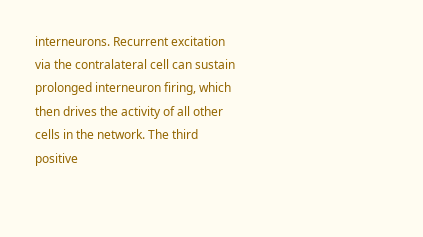interneurons. Recurrent excitation via the contralateral cell can sustain prolonged interneuron firing, which then drives the activity of all other cells in the network. The third positive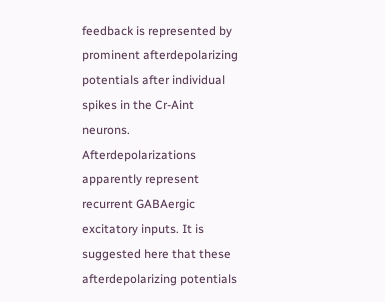feedback is represented by prominent afterdepolarizing potentials after individual spikes in the Cr-Aint neurons. Afterdepolarizations apparently represent recurrent GABAergic excitatory inputs. It is suggested here that these afterdepolarizing potentials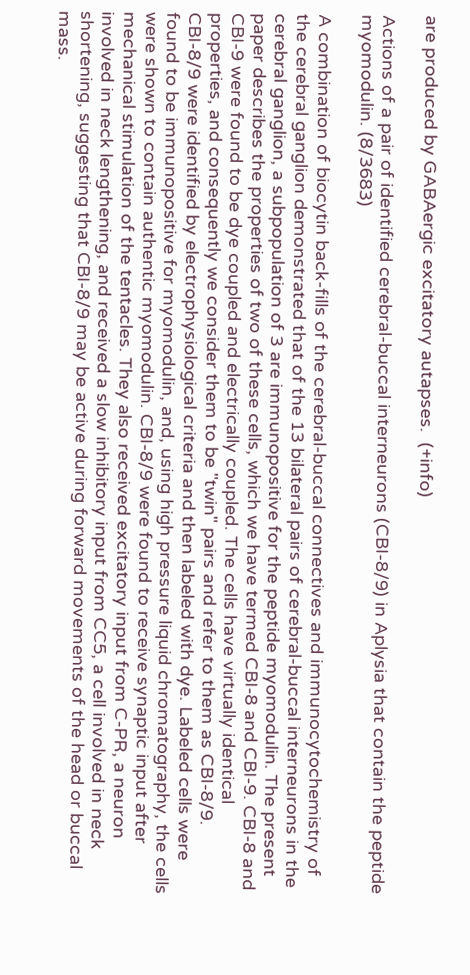are produced by GABAergic excitatory autapses.  (+info)

Actions of a pair of identified cerebral-buccal interneurons (CBI-8/9) in Aplysia that contain the peptide myomodulin. (8/3683)

A combination of biocytin back-fills of the cerebral-buccal connectives and immunocytochemistry of the cerebral ganglion demonstrated that of the 13 bilateral pairs of cerebral-buccal interneurons in the cerebral ganglion, a subpopulation of 3 are immunopositive for the peptide myomodulin. The present paper describes the properties of two of these cells, which we have termed CBI-8 and CBI-9. CBI-8 and CBI-9 were found to be dye coupled and electrically coupled. The cells have virtually identical properties, and consequently we consider them to be "twin" pairs and refer to them as CBI-8/9. CBI-8/9 were identified by electrophysiological criteria and then labeled with dye. Labeled cells were found to be immunopositive for myomodulin, and, using high pressure liquid chromatography, the cells were shown to contain authentic myomodulin. CBI-8/9 were found to receive synaptic input after mechanical stimulation of the tentacles. They also received excitatory input from C-PR, a neuron involved in neck lengthening, and received a slow inhibitory input from CC5, a cell involved in neck shortening, suggesting that CBI-8/9 may be active during forward movements of the head or buccal mass.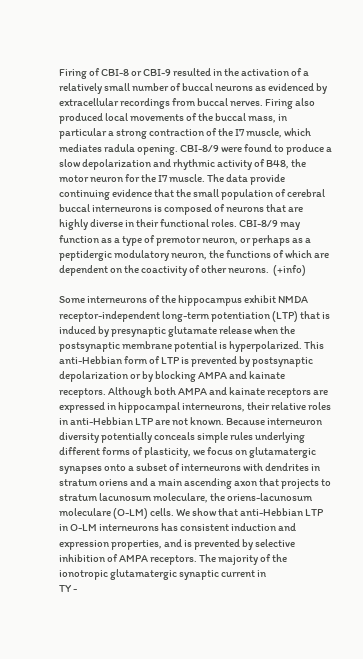Firing of CBI-8 or CBI-9 resulted in the activation of a relatively small number of buccal neurons as evidenced by extracellular recordings from buccal nerves. Firing also produced local movements of the buccal mass, in particular a strong contraction of the I7 muscle, which mediates radula opening. CBI-8/9 were found to produce a slow depolarization and rhythmic activity of B48, the motor neuron for the I7 muscle. The data provide continuing evidence that the small population of cerebral buccal interneurons is composed of neurons that are highly diverse in their functional roles. CBI-8/9 may function as a type of premotor neuron, or perhaps as a peptidergic modulatory neuron, the functions of which are dependent on the coactivity of other neurons.  (+info)

Some interneurons of the hippocampus exhibit NMDA receptor-independent long-term potentiation (LTP) that is induced by presynaptic glutamate release when the postsynaptic membrane potential is hyperpolarized. This anti-Hebbian form of LTP is prevented by postsynaptic depolarization or by blocking AMPA and kainate receptors. Although both AMPA and kainate receptors are expressed in hippocampal interneurons, their relative roles in anti-Hebbian LTP are not known. Because interneuron diversity potentially conceals simple rules underlying different forms of plasticity, we focus on glutamatergic synapses onto a subset of interneurons with dendrites in stratum oriens and a main ascending axon that projects to stratum lacunosum moleculare, the oriens-lacunosum moleculare (O-LM) cells. We show that anti-Hebbian LTP in O-LM interneurons has consistent induction and expression properties, and is prevented by selective inhibition of AMPA receptors. The majority of the ionotropic glutamatergic synaptic current in
TY -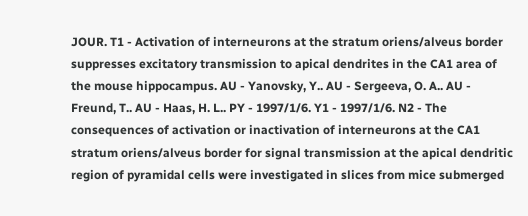JOUR. T1 - Activation of interneurons at the stratum oriens/alveus border suppresses excitatory transmission to apical dendrites in the CA1 area of the mouse hippocampus. AU - Yanovsky, Y.. AU - Sergeeva, O. A.. AU - Freund, T.. AU - Haas, H. L.. PY - 1997/1/6. Y1 - 1997/1/6. N2 - The consequences of activation or inactivation of interneurons at the CA1 stratum oriens/alveus border for signal transmission at the apical dendritic region of pyramidal cells were investigated in slices from mice submerged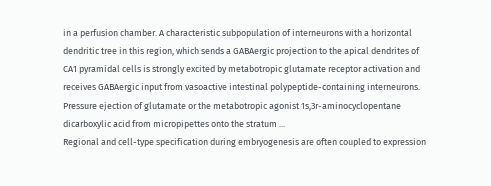in a perfusion chamber. A characteristic subpopulation of interneurons with a horizontal dendritic tree in this region, which sends a GABAergic projection to the apical dendrites of CA1 pyramidal cells is strongly excited by metabotropic glutamate receptor activation and receives GABAergic input from vasoactive intestinal polypeptide-containing interneurons. Pressure ejection of glutamate or the metabotropic agonist 1s,3r-aminocyclopentane dicarboxylic acid from micropipettes onto the stratum ...
Regional and cell-type specification during embryogenesis are often coupled to expression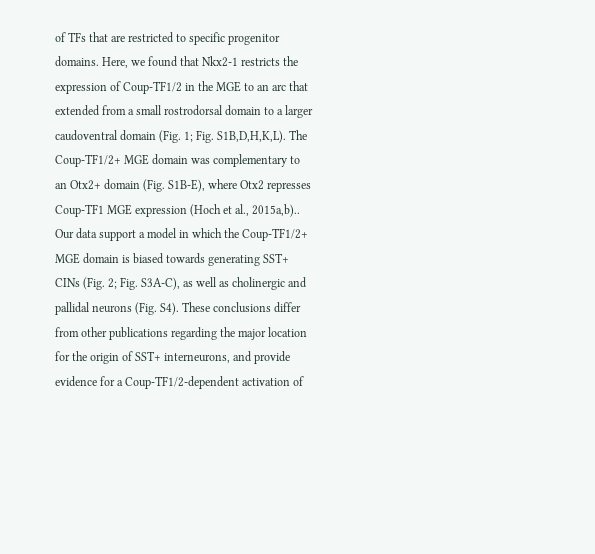of TFs that are restricted to specific progenitor domains. Here, we found that Nkx2-1 restricts the expression of Coup-TF1/2 in the MGE to an arc that extended from a small rostrodorsal domain to a larger caudoventral domain (Fig. 1; Fig. S1B,D,H,K,L). The Coup-TF1/2+ MGE domain was complementary to an Otx2+ domain (Fig. S1B-E), where Otx2 represses Coup-TF1 MGE expression (Hoch et al., 2015a,b).. Our data support a model in which the Coup-TF1/2+ MGE domain is biased towards generating SST+ CINs (Fig. 2; Fig. S3A-C), as well as cholinergic and pallidal neurons (Fig. S4). These conclusions differ from other publications regarding the major location for the origin of SST+ interneurons, and provide evidence for a Coup-TF1/2-dependent activation of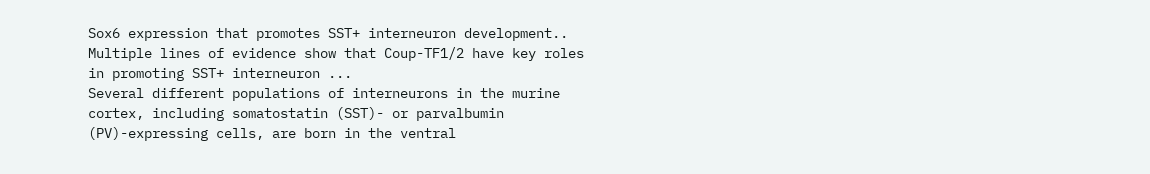Sox6 expression that promotes SST+ interneuron development.. Multiple lines of evidence show that Coup-TF1/2 have key roles in promoting SST+ interneuron ...
Several different populations of interneurons in the murine cortex, including somatostatin (SST)- or parvalbumin (PV)-expressing cells, are born in the ventral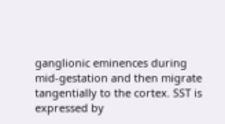ganglionic eminences during mid-gestation and then migrate tangentially to the cortex. SST is expressed by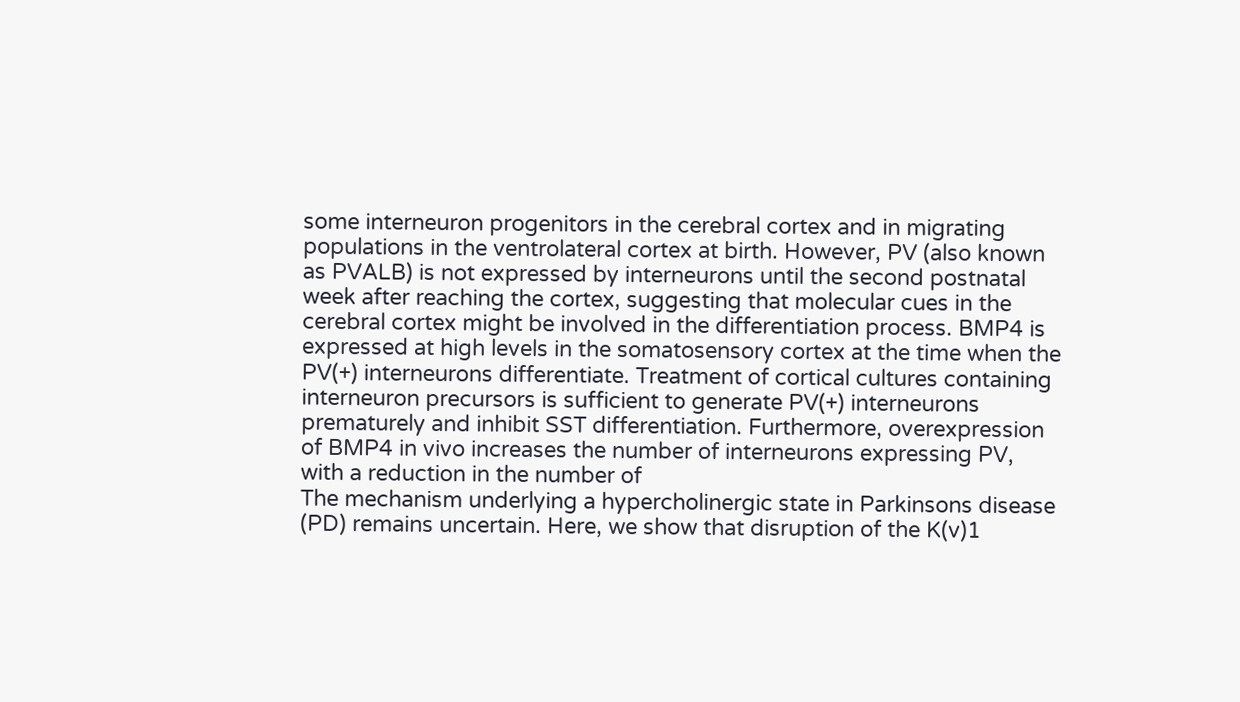some interneuron progenitors in the cerebral cortex and in migrating populations in the ventrolateral cortex at birth. However, PV (also known as PVALB) is not expressed by interneurons until the second postnatal week after reaching the cortex, suggesting that molecular cues in the cerebral cortex might be involved in the differentiation process. BMP4 is expressed at high levels in the somatosensory cortex at the time when the PV(+) interneurons differentiate. Treatment of cortical cultures containing interneuron precursors is sufficient to generate PV(+) interneurons prematurely and inhibit SST differentiation. Furthermore, overexpression of BMP4 in vivo increases the number of interneurons expressing PV, with a reduction in the number of
The mechanism underlying a hypercholinergic state in Parkinsons disease (PD) remains uncertain. Here, we show that disruption of the K(v)1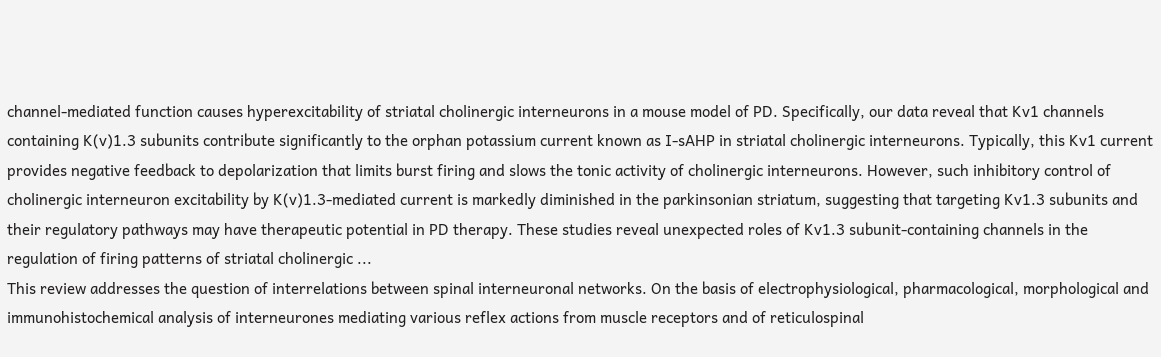channel-mediated function causes hyperexcitability of striatal cholinergic interneurons in a mouse model of PD. Specifically, our data reveal that Kv1 channels containing K(v)1.3 subunits contribute significantly to the orphan potassium current known as I-sAHP in striatal cholinergic interneurons. Typically, this Kv1 current provides negative feedback to depolarization that limits burst firing and slows the tonic activity of cholinergic interneurons. However, such inhibitory control of cholinergic interneuron excitability by K(v)1.3-mediated current is markedly diminished in the parkinsonian striatum, suggesting that targeting Kv1.3 subunits and their regulatory pathways may have therapeutic potential in PD therapy. These studies reveal unexpected roles of Kv1.3 subunit-containing channels in the regulation of firing patterns of striatal cholinergic ...
This review addresses the question of interrelations between spinal interneuronal networks. On the basis of electrophysiological, pharmacological, morphological and immunohistochemical analysis of interneurones mediating various reflex actions from muscle receptors and of reticulospinal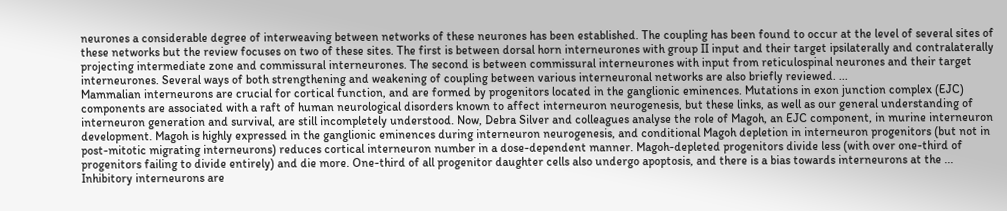neurones a considerable degree of interweaving between networks of these neurones has been established. The coupling has been found to occur at the level of several sites of these networks but the review focuses on two of these sites. The first is between dorsal horn interneurones with group II input and their target ipsilaterally and contralaterally projecting intermediate zone and commissural interneurones. The second is between commissural interneurones with input from reticulospinal neurones and their target interneurones. Several ways of both strengthening and weakening of coupling between various interneuronal networks are also briefly reviewed. ...
Mammalian interneurons are crucial for cortical function, and are formed by progenitors located in the ganglionic eminences. Mutations in exon junction complex (EJC) components are associated with a raft of human neurological disorders known to affect interneuron neurogenesis, but these links, as well as our general understanding of interneuron generation and survival, are still incompletely understood. Now, Debra Silver and colleagues analyse the role of Magoh, an EJC component, in murine interneuron development. Magoh is highly expressed in the ganglionic eminences during interneuron neurogenesis, and conditional Magoh depletion in interneuron progenitors (but not in post-mitotic migrating interneurons) reduces cortical interneuron number in a dose-dependent manner. Magoh-depleted progenitors divide less (with over one-third of progenitors failing to divide entirely) and die more. One-third of all progenitor daughter cells also undergo apoptosis, and there is a bias towards interneurons at the ...
Inhibitory interneurons are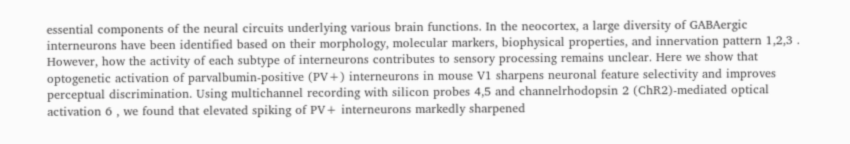essential components of the neural circuits underlying various brain functions. In the neocortex, a large diversity of GABAergic interneurons have been identified based on their morphology, molecular markers, biophysical properties, and innervation pattern 1,2,3 . However, how the activity of each subtype of interneurons contributes to sensory processing remains unclear. Here we show that optogenetic activation of parvalbumin-positive (PV+) interneurons in mouse V1 sharpens neuronal feature selectivity and improves perceptual discrimination. Using multichannel recording with silicon probes 4,5 and channelrhodopsin 2 (ChR2)-mediated optical activation 6 , we found that elevated spiking of PV+ interneurons markedly sharpened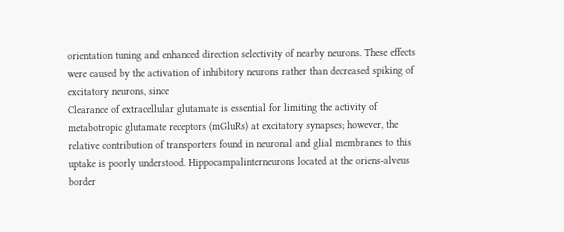orientation tuning and enhanced direction selectivity of nearby neurons. These effects were caused by the activation of inhibitory neurons rather than decreased spiking of excitatory neurons, since
Clearance of extracellular glutamate is essential for limiting the activity of metabotropic glutamate receptors (mGluRs) at excitatory synapses; however, the relative contribution of transporters found in neuronal and glial membranes to this uptake is poorly understood. Hippocampalinterneurons located at the oriens-alveus border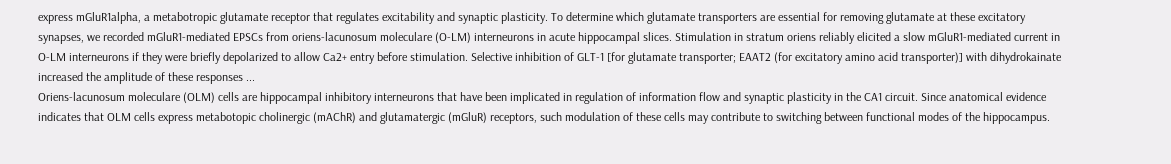express mGluR1alpha, a metabotropic glutamate receptor that regulates excitability and synaptic plasticity. To determine which glutamate transporters are essential for removing glutamate at these excitatory synapses, we recorded mGluR1-mediated EPSCs from oriens-lacunosum moleculare (O-LM) interneurons in acute hippocampal slices. Stimulation in stratum oriens reliably elicited a slow mGluR1-mediated current in O-LM interneurons if they were briefly depolarized to allow Ca2+ entry before stimulation. Selective inhibition of GLT-1 [for glutamate transporter; EAAT2 (for excitatory amino acid transporter)] with dihydrokainate increased the amplitude of these responses ...
Oriens-lacunosum moleculare (OLM) cells are hippocampal inhibitory interneurons that have been implicated in regulation of information flow and synaptic plasticity in the CA1 circuit. Since anatomical evidence indicates that OLM cells express metabotopic cholinergic (mAChR) and glutamatergic (mGluR) receptors, such modulation of these cells may contribute to switching between functional modes of the hippocampus.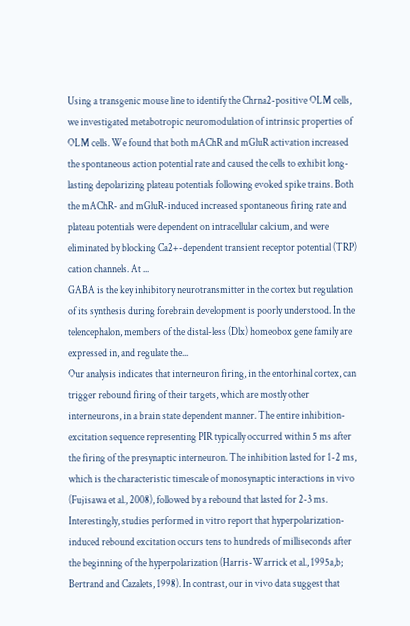Using a transgenic mouse line to identify the Chrna2-positive OLM cells, we investigated metabotropic neuromodulation of intrinsic properties of OLM cells. We found that both mAChR and mGluR activation increased the spontaneous action potential rate and caused the cells to exhibit long-lasting depolarizing plateau potentials following evoked spike trains. Both the mAChR- and mGluR-induced increased spontaneous firing rate and plateau potentials were dependent on intracellular calcium, and were eliminated by blocking Ca2+-dependent transient receptor potential (TRP) cation channels. At ...
GABA is the key inhibitory neurotransmitter in the cortex but regulation of its synthesis during forebrain development is poorly understood. In the telencephalon, members of the distal-less (Dlx) homeobox gene family are expressed in, and regulate the...
Our analysis indicates that interneuron firing, in the entorhinal cortex, can trigger rebound firing of their targets, which are mostly other interneurons, in a brain state dependent manner. The entire inhibition-excitation sequence representing PIR typically occurred within 5 ms after the firing of the presynaptic interneuron. The inhibition lasted for 1-2 ms, which is the characteristic timescale of monosynaptic interactions in vivo (Fujisawa et al., 2008), followed by a rebound that lasted for 2-3 ms. Interestingly, studies performed in vitro report that hyperpolarization-induced rebound excitation occurs tens to hundreds of milliseconds after the beginning of the hyperpolarization (Harris-Warrick et al., 1995a,b; Bertrand and Cazalets, 1998). In contrast, our in vivo data suggest that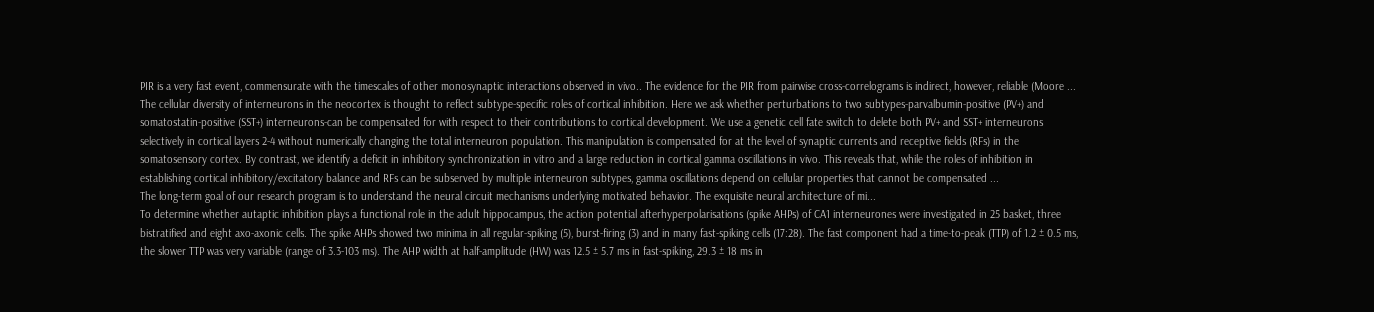PIR is a very fast event, commensurate with the timescales of other monosynaptic interactions observed in vivo.. The evidence for the PIR from pairwise cross-correlograms is indirect, however, reliable (Moore ...
The cellular diversity of interneurons in the neocortex is thought to reflect subtype-specific roles of cortical inhibition. Here we ask whether perturbations to two subtypes-parvalbumin-positive (PV+) and somatostatin-positive (SST+) interneurons-can be compensated for with respect to their contributions to cortical development. We use a genetic cell fate switch to delete both PV+ and SST+ interneurons selectively in cortical layers 2-4 without numerically changing the total interneuron population. This manipulation is compensated for at the level of synaptic currents and receptive fields (RFs) in the somatosensory cortex. By contrast, we identify a deficit in inhibitory synchronization in vitro and a large reduction in cortical gamma oscillations in vivo. This reveals that, while the roles of inhibition in establishing cortical inhibitory/excitatory balance and RFs can be subserved by multiple interneuron subtypes, gamma oscillations depend on cellular properties that cannot be compensated ...
The long-term goal of our research program is to understand the neural circuit mechanisms underlying motivated behavior. The exquisite neural architecture of mi...
To determine whether autaptic inhibition plays a functional role in the adult hippocampus, the action potential afterhyperpolarisations (spike AHPs) of CA1 interneurones were investigated in 25 basket, three bistratified and eight axo-axonic cells. The spike AHPs showed two minima in all regular-spiking (5), burst-firing (3) and in many fast-spiking cells (17:28). The fast component had a time-to-peak (TTP) of 1.2 ± 0.5 ms, the slower TTP was very variable (range of 3.3-103 ms). The AHP width at half-amplitude (HW) was 12.5 ± 5.7 ms in fast-spiking, 29.3 ± 18 ms in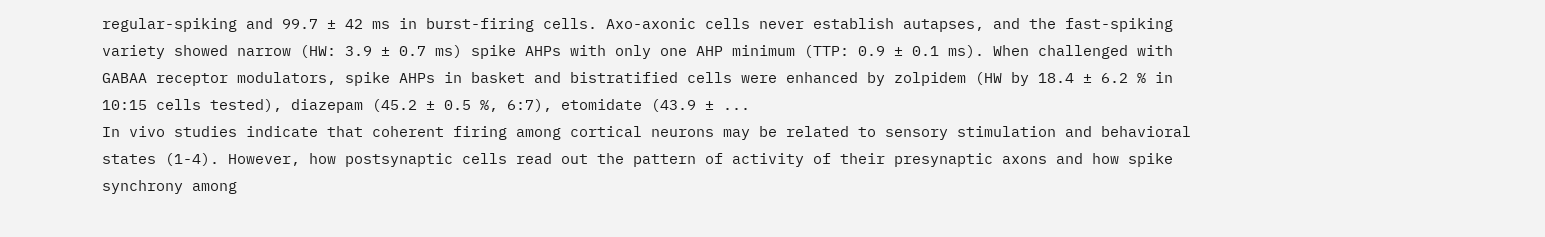regular-spiking and 99.7 ± 42 ms in burst-firing cells. Axo-axonic cells never establish autapses, and the fast-spiking variety showed narrow (HW: 3.9 ± 0.7 ms) spike AHPs with only one AHP minimum (TTP: 0.9 ± 0.1 ms). When challenged with GABAA receptor modulators, spike AHPs in basket and bistratified cells were enhanced by zolpidem (HW by 18.4 ± 6.2 % in 10:15 cells tested), diazepam (45.2 ± 0.5 %, 6:7), etomidate (43.9 ± ...
In vivo studies indicate that coherent firing among cortical neurons may be related to sensory stimulation and behavioral states (1-4). However, how postsynaptic cells read out the pattern of activity of their presynaptic axons and how spike synchrony among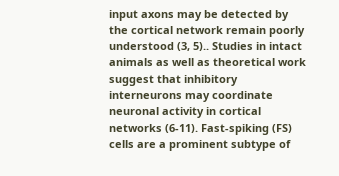input axons may be detected by the cortical network remain poorly understood (3, 5).. Studies in intact animals as well as theoretical work suggest that inhibitory interneurons may coordinate neuronal activity in cortical networks (6-11). Fast-spiking (FS) cells are a prominent subtype of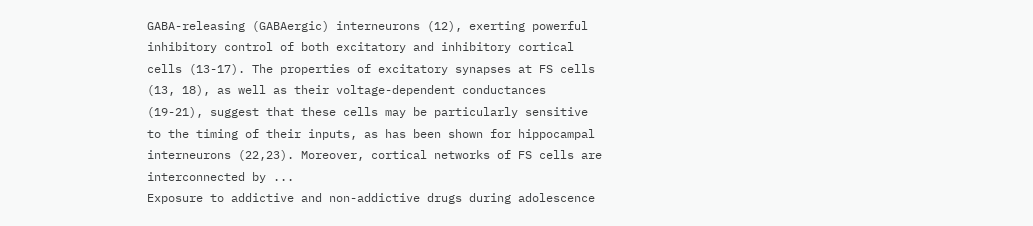GABA-releasing (GABAergic) interneurons (12), exerting powerful inhibitory control of both excitatory and inhibitory cortical cells (13-17). The properties of excitatory synapses at FS cells (13, 18), as well as their voltage-dependent conductances (19-21), suggest that these cells may be particularly sensitive to the timing of their inputs, as has been shown for hippocampal interneurons (22,23). Moreover, cortical networks of FS cells are interconnected by ...
Exposure to addictive and non-addictive drugs during adolescence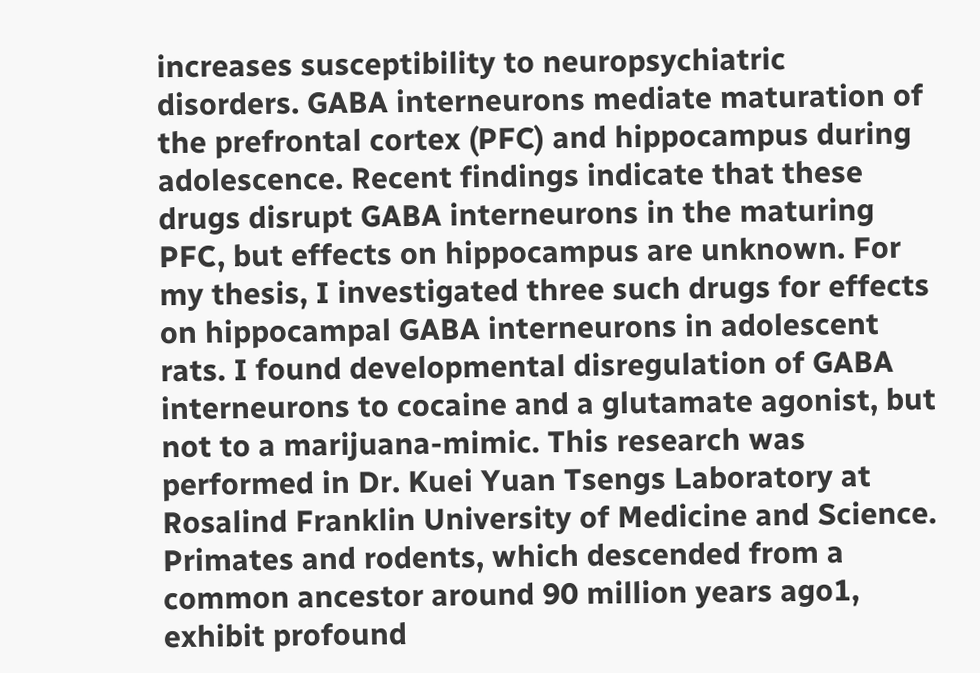increases susceptibility to neuropsychiatric disorders. GABA interneurons mediate maturation of the prefrontal cortex (PFC) and hippocampus during adolescence. Recent findings indicate that these drugs disrupt GABA interneurons in the maturing PFC, but effects on hippocampus are unknown. For my thesis, I investigated three such drugs for effects on hippocampal GABA interneurons in adolescent rats. I found developmental disregulation of GABA interneurons to cocaine and a glutamate agonist, but not to a marijuana-mimic. This research was performed in Dr. Kuei Yuan Tsengs Laboratory at Rosalind Franklin University of Medicine and Science.
Primates and rodents, which descended from a common ancestor around 90 million years ago1, exhibit profound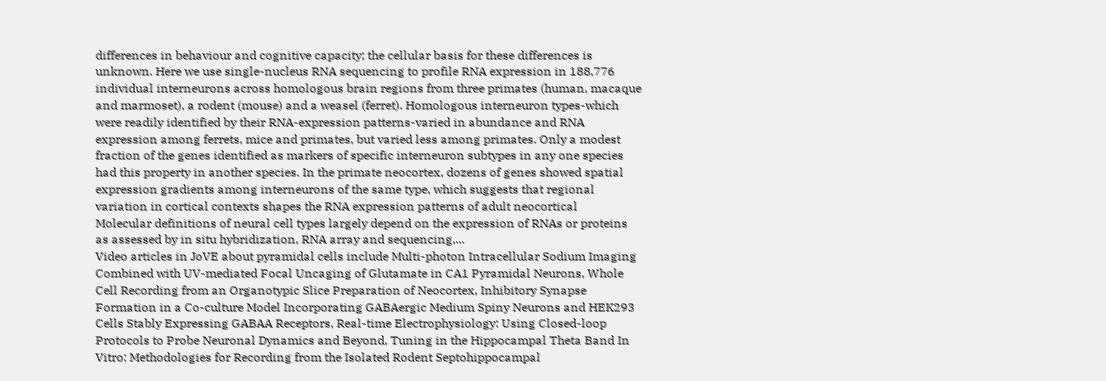differences in behaviour and cognitive capacity; the cellular basis for these differences is unknown. Here we use single-nucleus RNA sequencing to profile RNA expression in 188,776 individual interneurons across homologous brain regions from three primates (human, macaque and marmoset), a rodent (mouse) and a weasel (ferret). Homologous interneuron types-which were readily identified by their RNA-expression patterns-varied in abundance and RNA expression among ferrets, mice and primates, but varied less among primates. Only a modest fraction of the genes identified as markers of specific interneuron subtypes in any one species had this property in another species. In the primate neocortex, dozens of genes showed spatial expression gradients among interneurons of the same type, which suggests that regional variation in cortical contexts shapes the RNA expression patterns of adult neocortical
Molecular definitions of neural cell types largely depend on the expression of RNAs or proteins as assessed by in situ hybridization, RNA array and sequencing,...
Video articles in JoVE about pyramidal cells include Multi-photon Intracellular Sodium Imaging Combined with UV-mediated Focal Uncaging of Glutamate in CA1 Pyramidal Neurons, Whole Cell Recording from an Organotypic Slice Preparation of Neocortex, Inhibitory Synapse Formation in a Co-culture Model Incorporating GABAergic Medium Spiny Neurons and HEK293 Cells Stably Expressing GABAA Receptors, Real-time Electrophysiology: Using Closed-loop Protocols to Probe Neuronal Dynamics and Beyond, Tuning in the Hippocampal Theta Band In Vitro: Methodologies for Recording from the Isolated Rodent Septohippocampal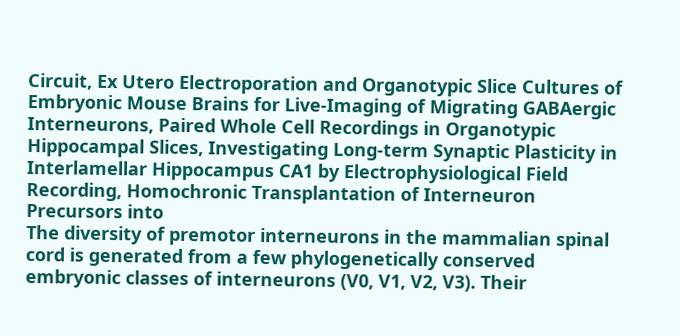Circuit, Ex Utero Electroporation and Organotypic Slice Cultures of Embryonic Mouse Brains for Live-Imaging of Migrating GABAergic Interneurons, Paired Whole Cell Recordings in Organotypic Hippocampal Slices, Investigating Long-term Synaptic Plasticity in Interlamellar Hippocampus CA1 by Electrophysiological Field Recording, Homochronic Transplantation of Interneuron Precursors into
The diversity of premotor interneurons in the mammalian spinal cord is generated from a few phylogenetically conserved embryonic classes of interneurons (V0, V1, V2, V3). Their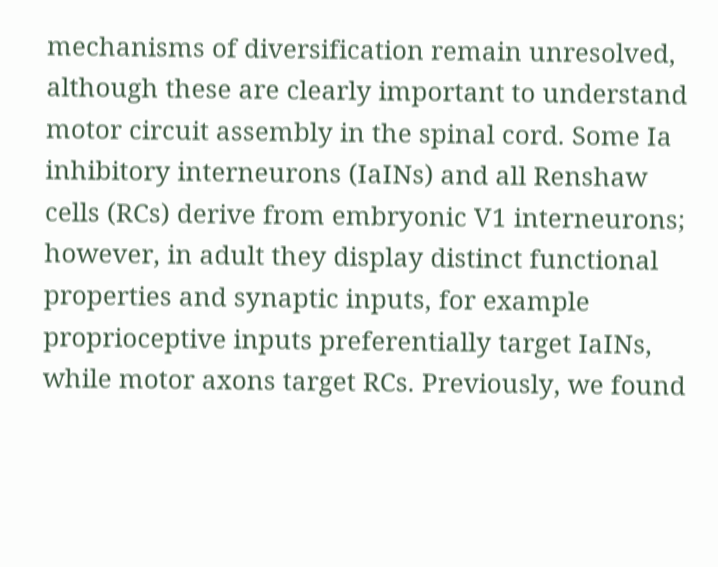mechanisms of diversification remain unresolved, although these are clearly important to understand motor circuit assembly in the spinal cord. Some Ia inhibitory interneurons (IaINs) and all Renshaw cells (RCs) derive from embryonic V1 interneurons; however, in adult they display distinct functional properties and synaptic inputs, for example proprioceptive inputs preferentially target IaINs, while motor axons target RCs. Previously, we found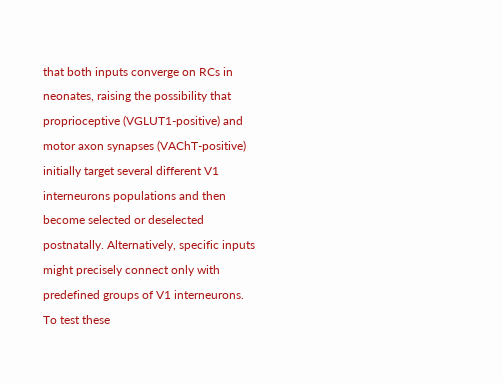that both inputs converge on RCs in neonates, raising the possibility that proprioceptive (VGLUT1-positive) and motor axon synapses (VAChT-positive) initially target several different V1 interneurons populations and then become selected or deselected postnatally. Alternatively, specific inputs might precisely connect only with predefined groups of V1 interneurons. To test these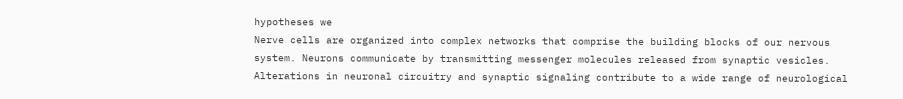hypotheses we
Nerve cells are organized into complex networks that comprise the building blocks of our nervous system. Neurons communicate by transmitting messenger molecules released from synaptic vesicles. Alterations in neuronal circuitry and synaptic signaling contribute to a wide range of neurological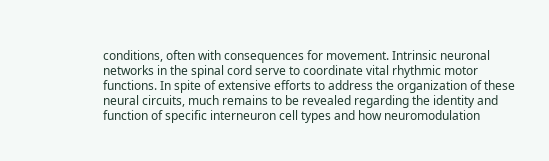conditions, often with consequences for movement. Intrinsic neuronal networks in the spinal cord serve to coordinate vital rhythmic motor functions. In spite of extensive efforts to address the organization of these neural circuits, much remains to be revealed regarding the identity and function of specific interneuron cell types and how neuromodulation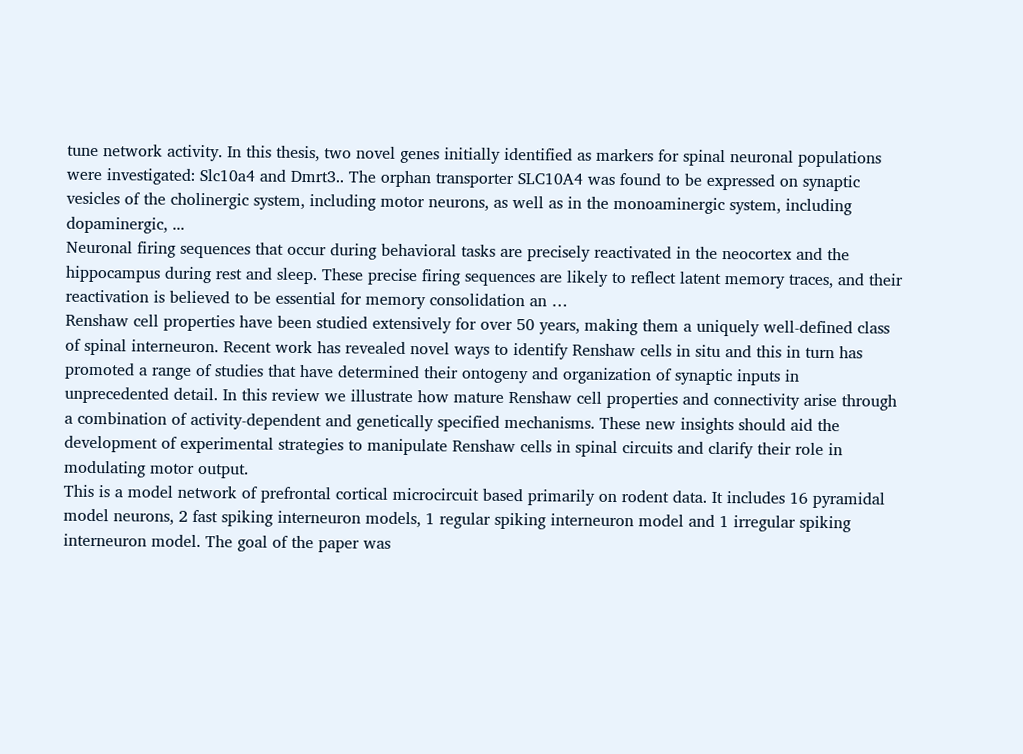tune network activity. In this thesis, two novel genes initially identified as markers for spinal neuronal populations were investigated: Slc10a4 and Dmrt3.. The orphan transporter SLC10A4 was found to be expressed on synaptic vesicles of the cholinergic system, including motor neurons, as well as in the monoaminergic system, including dopaminergic, ...
Neuronal firing sequences that occur during behavioral tasks are precisely reactivated in the neocortex and the hippocampus during rest and sleep. These precise firing sequences are likely to reflect latent memory traces, and their reactivation is believed to be essential for memory consolidation an …
Renshaw cell properties have been studied extensively for over 50 years, making them a uniquely well-defined class of spinal interneuron. Recent work has revealed novel ways to identify Renshaw cells in situ and this in turn has promoted a range of studies that have determined their ontogeny and organization of synaptic inputs in unprecedented detail. In this review we illustrate how mature Renshaw cell properties and connectivity arise through a combination of activity-dependent and genetically specified mechanisms. These new insights should aid the development of experimental strategies to manipulate Renshaw cells in spinal circuits and clarify their role in modulating motor output.
This is a model network of prefrontal cortical microcircuit based primarily on rodent data. It includes 16 pyramidal model neurons, 2 fast spiking interneuron models, 1 regular spiking interneuron model and 1 irregular spiking interneuron model. The goal of the paper was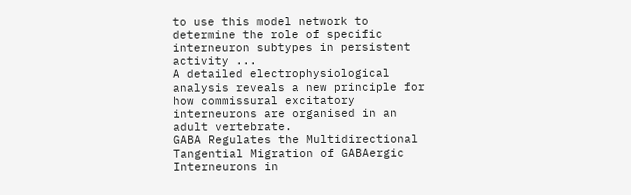to use this model network to determine the role of specific interneuron subtypes in persistent activity ...
A detailed electrophysiological analysis reveals a new principle for how commissural excitatory interneurons are organised in an adult vertebrate.
GABA Regulates the Multidirectional Tangential Migration of GABAergic Interneurons in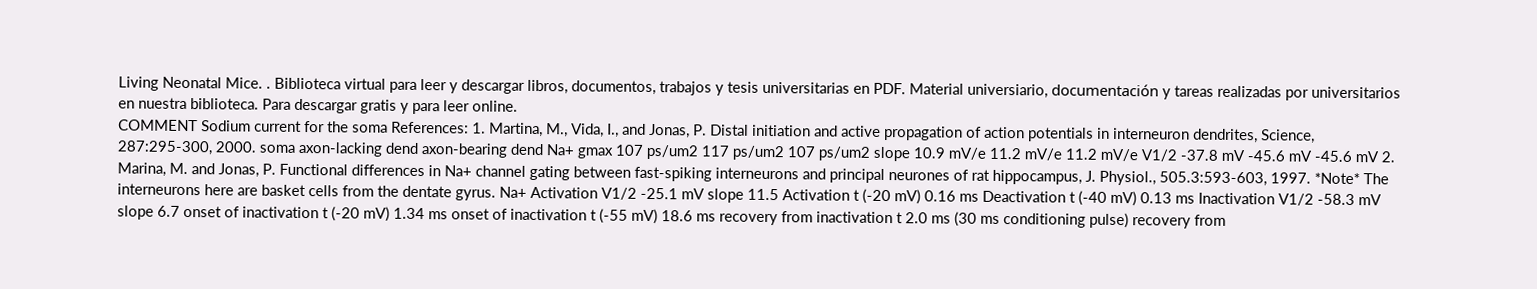Living Neonatal Mice. . Biblioteca virtual para leer y descargar libros, documentos, trabajos y tesis universitarias en PDF. Material universiario, documentación y tareas realizadas por universitarios en nuestra biblioteca. Para descargar gratis y para leer online.
COMMENT Sodium current for the soma References: 1. Martina, M., Vida, I., and Jonas, P. Distal initiation and active propagation of action potentials in interneuron dendrites, Science, 287:295-300, 2000. soma axon-lacking dend axon-bearing dend Na+ gmax 107 ps/um2 117 ps/um2 107 ps/um2 slope 10.9 mV/e 11.2 mV/e 11.2 mV/e V1/2 -37.8 mV -45.6 mV -45.6 mV 2. Marina, M. and Jonas, P. Functional differences in Na+ channel gating between fast-spiking interneurons and principal neurones of rat hippocampus, J. Physiol., 505.3:593-603, 1997. *Note* The interneurons here are basket cells from the dentate gyrus. Na+ Activation V1/2 -25.1 mV slope 11.5 Activation t (-20 mV) 0.16 ms Deactivation t (-40 mV) 0.13 ms Inactivation V1/2 -58.3 mV slope 6.7 onset of inactivation t (-20 mV) 1.34 ms onset of inactivation t (-55 mV) 18.6 ms recovery from inactivation t 2.0 ms (30 ms conditioning pulse) recovery from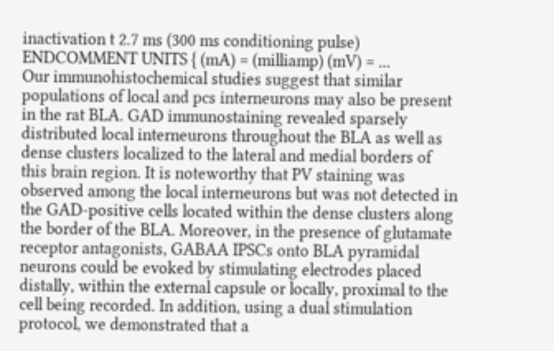inactivation t 2.7 ms (300 ms conditioning pulse) ENDCOMMENT UNITS { (mA) = (milliamp) (mV) = ...
Our immunohistochemical studies suggest that similar populations of local and pcs interneurons may also be present in the rat BLA. GAD immunostaining revealed sparsely distributed local interneurons throughout the BLA as well as dense clusters localized to the lateral and medial borders of this brain region. It is noteworthy that PV staining was observed among the local interneurons but was not detected in the GAD-positive cells located within the dense clusters along the border of the BLA. Moreover, in the presence of glutamate receptor antagonists, GABAA IPSCs onto BLA pyramidal neurons could be evoked by stimulating electrodes placed distally, within the external capsule or locally, proximal to the cell being recorded. In addition, using a dual stimulation protocol, we demonstrated that a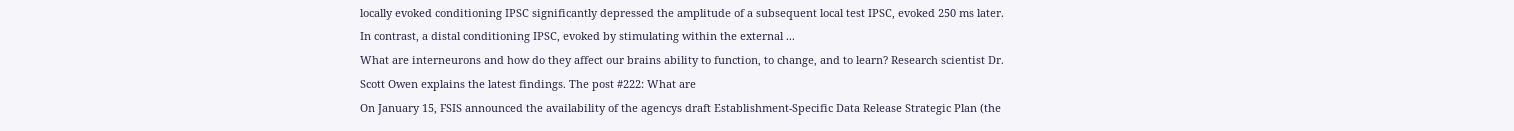locally evoked conditioning IPSC significantly depressed the amplitude of a subsequent local test IPSC, evoked 250 ms later. In contrast, a distal conditioning IPSC, evoked by stimulating within the external ...
What are interneurons and how do they affect our brains ability to function, to change, and to learn? Research scientist Dr. Scott Owen explains the latest findings. The post #222: What are
On January 15, FSIS announced the availability of the agencys draft Establishment-Specific Data Release Strategic Plan (the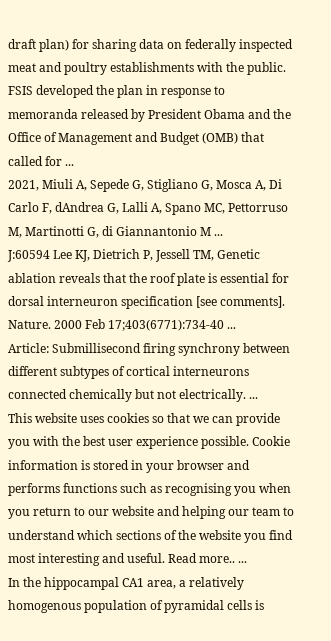draft plan) for sharing data on federally inspected meat and poultry establishments with the public. FSIS developed the plan in response to memoranda released by President Obama and the Office of Management and Budget (OMB) that called for ...
2021, Miuli A, Sepede G, Stigliano G, Mosca A, Di Carlo F, dAndrea G, Lalli A, Spano MC, Pettorruso M, Martinotti G, di Giannantonio M ...
J:60594 Lee KJ, Dietrich P, Jessell TM, Genetic ablation reveals that the roof plate is essential for dorsal interneuron specification [see comments]. Nature. 2000 Feb 17;403(6771):734-40 ...
Article: Submillisecond firing synchrony between different subtypes of cortical interneurons connected chemically but not electrically. ...
This website uses cookies so that we can provide you with the best user experience possible. Cookie information is stored in your browser and performs functions such as recognising you when you return to our website and helping our team to understand which sections of the website you find most interesting and useful. Read more.. ...
In the hippocampal CA1 area, a relatively homogenous population of pyramidal cells is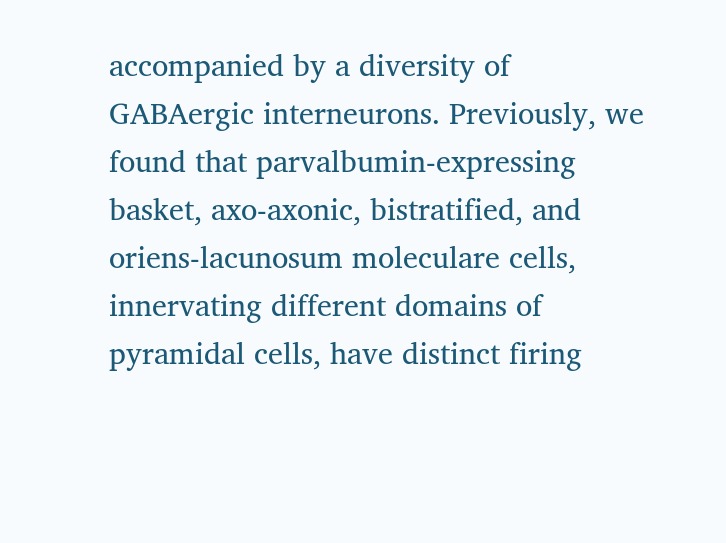accompanied by a diversity of GABAergic interneurons. Previously, we found that parvalbumin-expressing basket, axo-axonic, bistratified, and oriens-lacunosum moleculare cells, innervating different domains of pyramidal cells, have distinct firing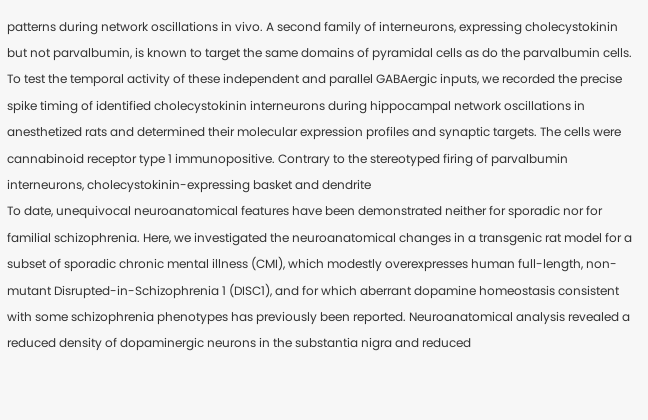patterns during network oscillations in vivo. A second family of interneurons, expressing cholecystokinin but not parvalbumin, is known to target the same domains of pyramidal cells as do the parvalbumin cells. To test the temporal activity of these independent and parallel GABAergic inputs, we recorded the precise spike timing of identified cholecystokinin interneurons during hippocampal network oscillations in anesthetized rats and determined their molecular expression profiles and synaptic targets. The cells were cannabinoid receptor type 1 immunopositive. Contrary to the stereotyped firing of parvalbumin interneurons, cholecystokinin-expressing basket and dendrite
To date, unequivocal neuroanatomical features have been demonstrated neither for sporadic nor for familial schizophrenia. Here, we investigated the neuroanatomical changes in a transgenic rat model for a subset of sporadic chronic mental illness (CMI), which modestly overexpresses human full-length, non-mutant Disrupted-in-Schizophrenia 1 (DISC1), and for which aberrant dopamine homeostasis consistent with some schizophrenia phenotypes has previously been reported. Neuroanatomical analysis revealed a reduced density of dopaminergic neurons in the substantia nigra and reduced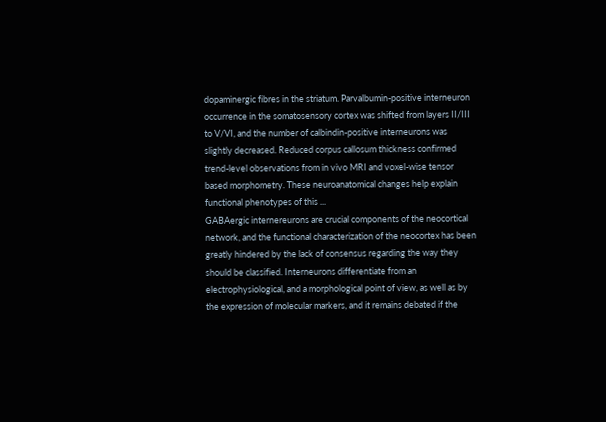dopaminergic fibres in the striatum. Parvalbumin-positive interneuron occurrence in the somatosensory cortex was shifted from layers II/III to V/VI, and the number of calbindin-positive interneurons was slightly decreased. Reduced corpus callosum thickness confirmed trend-level observations from in vivo MRI and voxel-wise tensor based morphometry. These neuroanatomical changes help explain functional phenotypes of this ...
GABAergic internereurons are crucial components of the neocortical network, and the functional characterization of the neocortex has been greatly hindered by the lack of consensus regarding the way they should be classified. Interneurons differentiate from an electrophysiological, and a morphological point of view, as well as by the expression of molecular markers, and it remains debated if the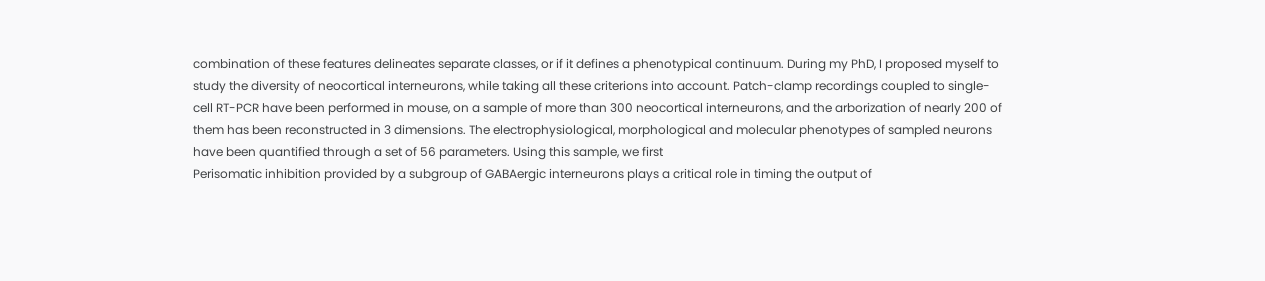combination of these features delineates separate classes, or if it defines a phenotypical continuum. During my PhD, I proposed myself to study the diversity of neocortical interneurons, while taking all these criterions into account. Patch-clamp recordings coupled to single-cell RT-PCR have been performed in mouse, on a sample of more than 300 neocortical interneurons, and the arborization of nearly 200 of them has been reconstructed in 3 dimensions. The electrophysiological, morphological and molecular phenotypes of sampled neurons have been quantified through a set of 56 parameters. Using this sample, we first
Perisomatic inhibition provided by a subgroup of GABAergic interneurons plays a critical role in timing the output of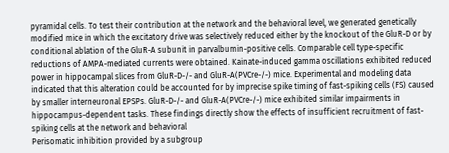pyramidal cells. To test their contribution at the network and the behavioral level, we generated genetically modified mice in which the excitatory drive was selectively reduced either by the knockout of the GluR-D or by conditional ablation of the GluR-A subunit in parvalbumin-positive cells. Comparable cell type-specific reductions of AMPA-mediated currents were obtained. Kainate-induced gamma oscillations exhibited reduced power in hippocampal slices from GluR-D-/- and GluR-A(PVCre-/-) mice. Experimental and modeling data indicated that this alteration could be accounted for by imprecise spike timing of fast-spiking cells (FS) caused by smaller interneuronal EPSPs. GluR-D-/- and GluR-A(PVCre-/-) mice exhibited similar impairments in hippocampus-dependent tasks. These findings directly show the effects of insufficient recruitment of fast-spiking cells at the network and behavioral
Perisomatic inhibition provided by a subgroup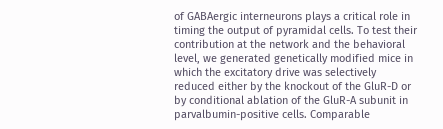of GABAergic interneurons plays a critical role in timing the output of pyramidal cells. To test their contribution at the network and the behavioral level, we generated genetically modified mice in which the excitatory drive was selectively reduced either by the knockout of the GluR-D or by conditional ablation of the GluR-A subunit in parvalbumin-positive cells. Comparable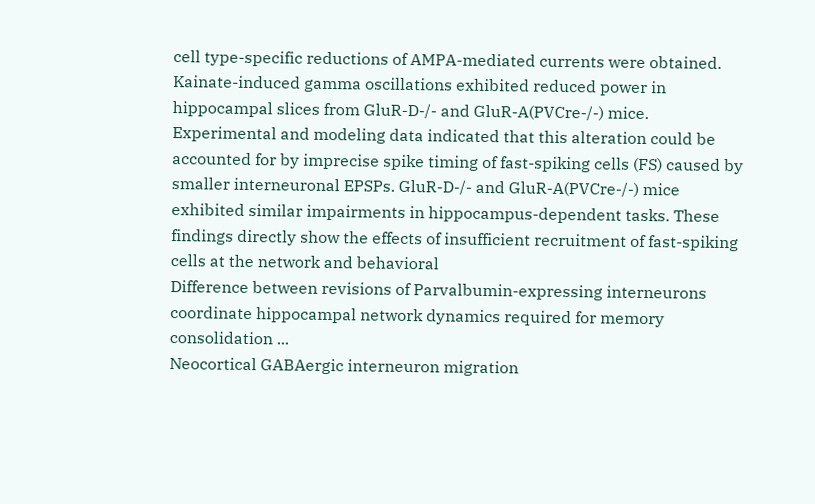cell type-specific reductions of AMPA-mediated currents were obtained. Kainate-induced gamma oscillations exhibited reduced power in hippocampal slices from GluR-D-/- and GluR-A(PVCre-/-) mice. Experimental and modeling data indicated that this alteration could be accounted for by imprecise spike timing of fast-spiking cells (FS) caused by smaller interneuronal EPSPs. GluR-D-/- and GluR-A(PVCre-/-) mice exhibited similar impairments in hippocampus-dependent tasks. These findings directly show the effects of insufficient recruitment of fast-spiking cells at the network and behavioral
Difference between revisions of Parvalbumin-expressing interneurons coordinate hippocampal network dynamics required for memory consolidation ...
Neocortical GABAergic interneuron migration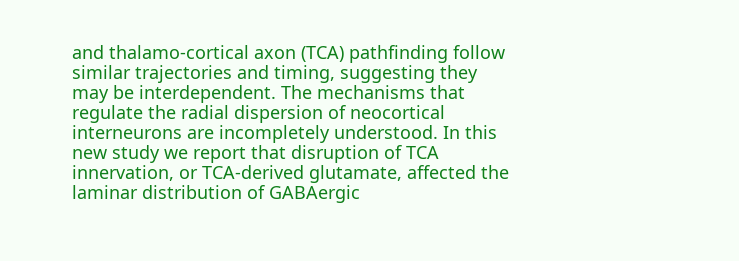and thalamo-cortical axon (TCA) pathfinding follow similar trajectories and timing, suggesting they may be interdependent. The mechanisms that regulate the radial dispersion of neocortical interneurons are incompletely understood. In this new study we report that disruption of TCA innervation, or TCA-derived glutamate, affected the laminar distribution of GABAergic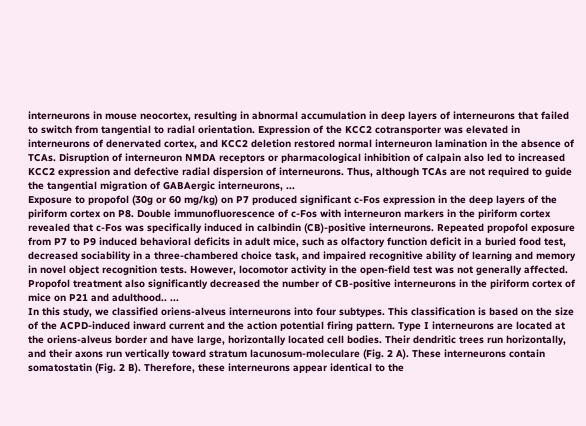interneurons in mouse neocortex, resulting in abnormal accumulation in deep layers of interneurons that failed to switch from tangential to radial orientation. Expression of the KCC2 cotransporter was elevated in interneurons of denervated cortex, and KCC2 deletion restored normal interneuron lamination in the absence of TCAs. Disruption of interneuron NMDA receptors or pharmacological inhibition of calpain also led to increased KCC2 expression and defective radial dispersion of interneurons. Thus, although TCAs are not required to guide the tangential migration of GABAergic interneurons, ...
Exposure to propofol (30g or 60 mg/kg) on P7 produced significant c-Fos expression in the deep layers of the piriform cortex on P8. Double immunofluorescence of c-Fos with interneuron markers in the piriform cortex revealed that c-Fos was specifically induced in calbindin (CB)-positive interneurons. Repeated propofol exposure from P7 to P9 induced behavioral deficits in adult mice, such as olfactory function deficit in a buried food test, decreased sociability in a three-chambered choice task, and impaired recognitive ability of learning and memory in novel object recognition tests. However, locomotor activity in the open-field test was not generally affected. Propofol treatment also significantly decreased the number of CB-positive interneurons in the piriform cortex of mice on P21 and adulthood.. ...
In this study, we classified oriens-alveus interneurons into four subtypes. This classification is based on the size of the ACPD-induced inward current and the action potential firing pattern. Type I interneurons are located at the oriens-alveus border and have large, horizontally located cell bodies. Their dendritic trees run horizontally, and their axons run vertically toward stratum lacunosum-moleculare (Fig. 2 A). These interneurons contain somatostatin (Fig. 2 B). Therefore, these interneurons appear identical to the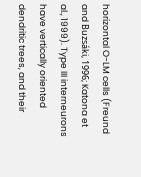horizontal O-LM cells (Freund and Buzsáki, 1996; Katona et al., 1999). Type III interneurons have vertically oriented dendritic trees, and their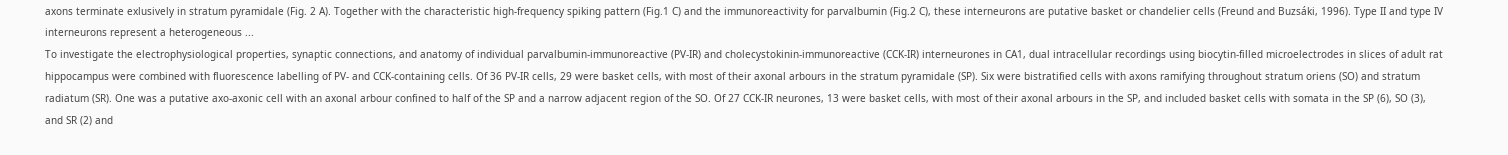axons terminate exlusively in stratum pyramidale (Fig. 2 A). Together with the characteristic high-frequency spiking pattern (Fig.1 C) and the immunoreactivity for parvalbumin (Fig.2 C), these interneurons are putative basket or chandelier cells (Freund and Buzsáki, 1996). Type II and type IV interneurons represent a heterogeneous ...
To investigate the electrophysiological properties, synaptic connections, and anatomy of individual parvalbumin-immunoreactive (PV-IR) and cholecystokinin-immunoreactive (CCK-IR) interneurones in CA1, dual intracellular recordings using biocytin-filled microelectrodes in slices of adult rat hippocampus were combined with fluorescence labelling of PV- and CCK-containing cells. Of 36 PV-IR cells, 29 were basket cells, with most of their axonal arbours in the stratum pyramidale (SP). Six were bistratified cells with axons ramifying throughout stratum oriens (SO) and stratum radiatum (SR). One was a putative axo-axonic cell with an axonal arbour confined to half of the SP and a narrow adjacent region of the SO. Of 27 CCK-IR neurones, 13 were basket cells, with most of their axonal arbours in the SP, and included basket cells with somata in the SP (6), SO (3), and SR (2) and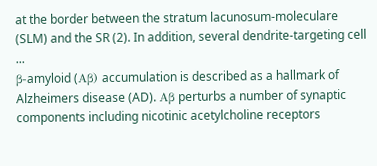at the border between the stratum lacunosum-moleculare (SLM) and the SR (2). In addition, several dendrite-targeting cell ...
β-amyloid (Aβ) accumulation is described as a hallmark of Alzheimers disease (AD). Aβ perturbs a number of synaptic components including nicotinic acetylcholine receptors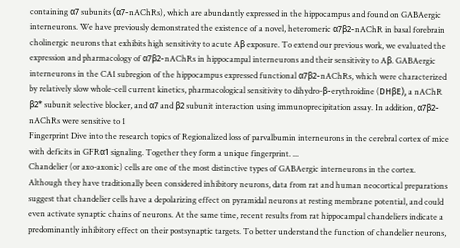containing α7 subunits (α7-nAChRs), which are abundantly expressed in the hippocampus and found on GABAergic interneurons. We have previously demonstrated the existence of a novel, heteromeric α7β2-nAChR in basal forebrain cholinergic neurons that exhibits high sensitivity to acute Aβ exposure. To extend our previous work, we evaluated the expression and pharmacology of α7β2-nAChRs in hippocampal interneurons and their sensitivity to Aβ. GABAergic interneurons in the CA1 subregion of the hippocampus expressed functional α7β2-nAChRs, which were characterized by relatively slow whole-cell current kinetics, pharmacological sensitivity to dihydro-β-erythroidine (DHβE), a nAChR β2* subunit selective blocker, and α7 and β2 subunit interaction using immunoprecipitation assay. In addition, α7β2-nAChRs were sensitive to 1
Fingerprint Dive into the research topics of Regionalized loss of parvalbumin interneurons in the cerebral cortex of mice with deficits in GFRα1 signaling. Together they form a unique fingerprint. ...
Chandelier (or axo-axonic) cells are one of the most distinctive types of GABAergic interneurons in the cortex. Although they have traditionally been considered inhibitory neurons, data from rat and human neocortical preparations suggest that chandelier cells have a depolarizing effect on pyramidal neurons at resting membrane potential, and could even activate synaptic chains of neurons. At the same time, recent results from rat hippocampal chandeliers indicate a predominantly inhibitory effect on their postsynaptic targets. To better understand the function of chandelier neurons,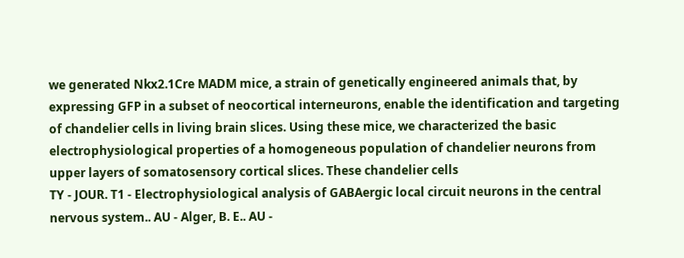we generated Nkx2.1Cre MADM mice, a strain of genetically engineered animals that, by expressing GFP in a subset of neocortical interneurons, enable the identification and targeting of chandelier cells in living brain slices. Using these mice, we characterized the basic electrophysiological properties of a homogeneous population of chandelier neurons from upper layers of somatosensory cortical slices. These chandelier cells
TY - JOUR. T1 - Electrophysiological analysis of GABAergic local circuit neurons in the central nervous system.. AU - Alger, B. E.. AU -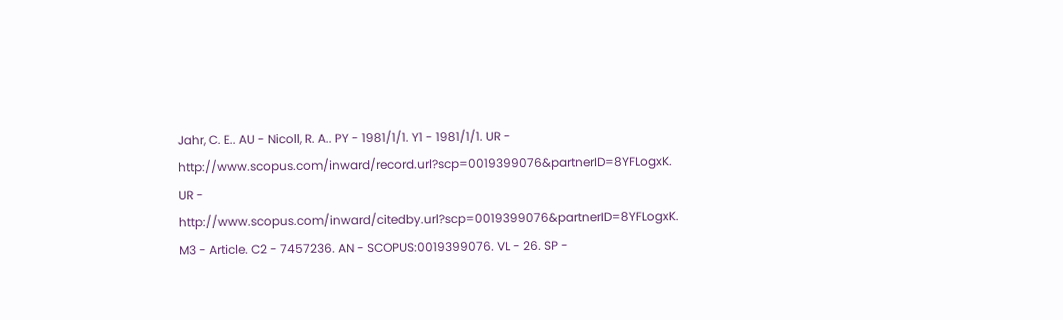Jahr, C. E.. AU - Nicoll, R. A.. PY - 1981/1/1. Y1 - 1981/1/1. UR - http://www.scopus.com/inward/record.url?scp=0019399076&partnerID=8YFLogxK. UR - http://www.scopus.com/inward/citedby.url?scp=0019399076&partnerID=8YFLogxK. M3 - Article. C2 - 7457236. AN - SCOPUS:0019399076. VL - 26. SP -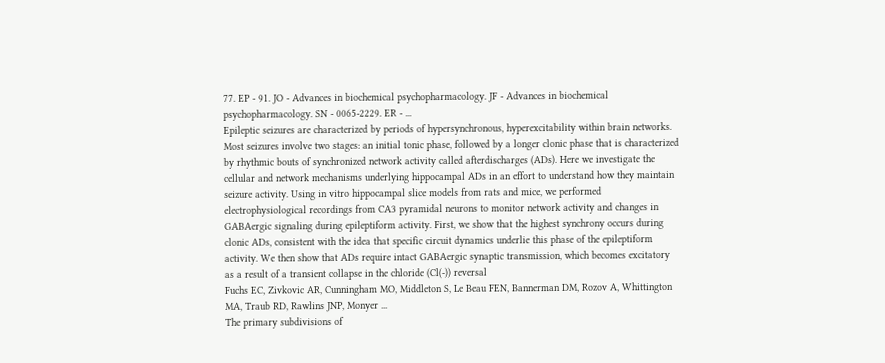77. EP - 91. JO - Advances in biochemical psychopharmacology. JF - Advances in biochemical psychopharmacology. SN - 0065-2229. ER - ...
Epileptic seizures are characterized by periods of hypersynchronous, hyperexcitability within brain networks. Most seizures involve two stages: an initial tonic phase, followed by a longer clonic phase that is characterized by rhythmic bouts of synchronized network activity called afterdischarges (ADs). Here we investigate the cellular and network mechanisms underlying hippocampal ADs in an effort to understand how they maintain seizure activity. Using in vitro hippocampal slice models from rats and mice, we performed electrophysiological recordings from CA3 pyramidal neurons to monitor network activity and changes in GABAergic signaling during epileptiform activity. First, we show that the highest synchrony occurs during clonic ADs, consistent with the idea that specific circuit dynamics underlie this phase of the epileptiform activity. We then show that ADs require intact GABAergic synaptic transmission, which becomes excitatory as a result of a transient collapse in the chloride (Cl(-)) reversal
Fuchs EC, Zivkovic AR, Cunningham MO, Middleton S, Le Beau FEN, Bannerman DM, Rozov A, Whittington MA, Traub RD, Rawlins JNP, Monyer ...
The primary subdivisions of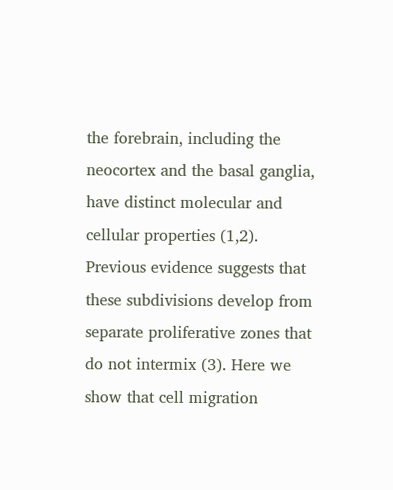the forebrain, including the neocortex and the basal ganglia, have distinct molecular and cellular properties (1,2). Previous evidence suggests that these subdivisions develop from separate proliferative zones that do not intermix (3). Here we show that cell migration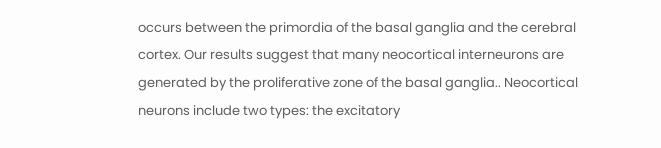occurs between the primordia of the basal ganglia and the cerebral cortex. Our results suggest that many neocortical interneurons are generated by the proliferative zone of the basal ganglia.. Neocortical neurons include two types: the excitatory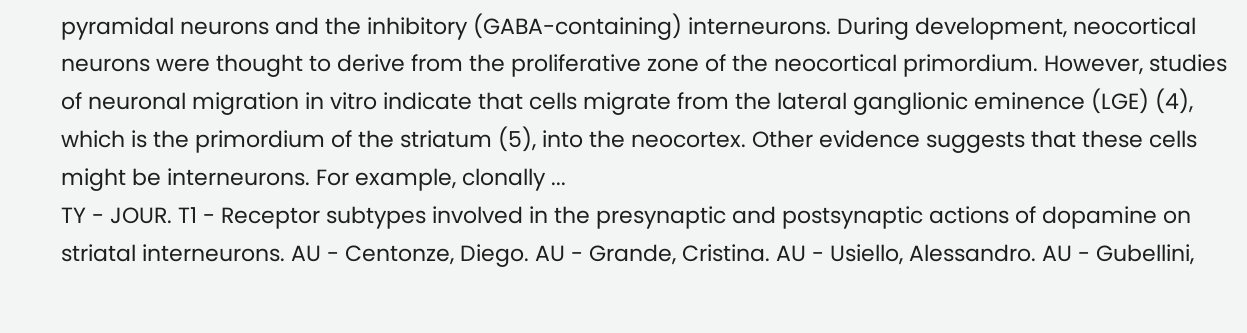pyramidal neurons and the inhibitory (GABA-containing) interneurons. During development, neocortical neurons were thought to derive from the proliferative zone of the neocortical primordium. However, studies of neuronal migration in vitro indicate that cells migrate from the lateral ganglionic eminence (LGE) (4), which is the primordium of the striatum (5), into the neocortex. Other evidence suggests that these cells might be interneurons. For example, clonally ...
TY - JOUR. T1 - Receptor subtypes involved in the presynaptic and postsynaptic actions of dopamine on striatal interneurons. AU - Centonze, Diego. AU - Grande, Cristina. AU - Usiello, Alessandro. AU - Gubellini,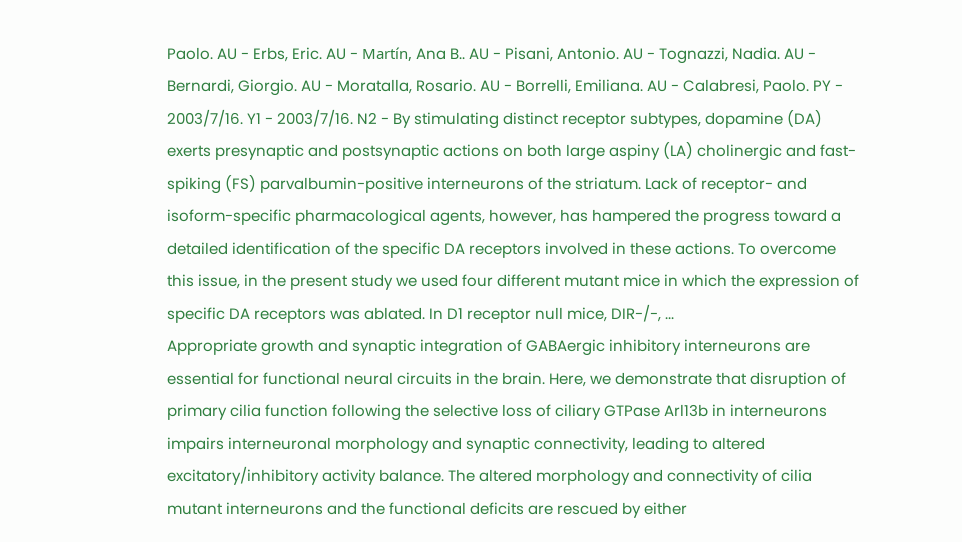Paolo. AU - Erbs, Eric. AU - Martín, Ana B.. AU - Pisani, Antonio. AU - Tognazzi, Nadia. AU - Bernardi, Giorgio. AU - Moratalla, Rosario. AU - Borrelli, Emiliana. AU - Calabresi, Paolo. PY - 2003/7/16. Y1 - 2003/7/16. N2 - By stimulating distinct receptor subtypes, dopamine (DA) exerts presynaptic and postsynaptic actions on both large aspiny (LA) cholinergic and fast-spiking (FS) parvalbumin-positive interneurons of the striatum. Lack of receptor- and isoform-specific pharmacological agents, however, has hampered the progress toward a detailed identification of the specific DA receptors involved in these actions. To overcome this issue, in the present study we used four different mutant mice in which the expression of specific DA receptors was ablated. In D1 receptor null mice, DIR-/-, ...
Appropriate growth and synaptic integration of GABAergic inhibitory interneurons are essential for functional neural circuits in the brain. Here, we demonstrate that disruption of primary cilia function following the selective loss of ciliary GTPase Arl13b in interneurons impairs interneuronal morphology and synaptic connectivity, leading to altered excitatory/inhibitory activity balance. The altered morphology and connectivity of cilia mutant interneurons and the functional deficits are rescued by either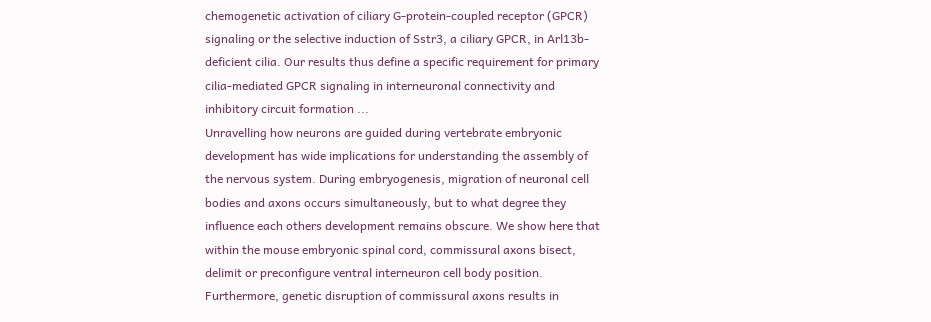chemogenetic activation of ciliary G-protein-coupled receptor (GPCR) signaling or the selective induction of Sstr3, a ciliary GPCR, in Arl13b-deficient cilia. Our results thus define a specific requirement for primary cilia-mediated GPCR signaling in interneuronal connectivity and inhibitory circuit formation ...
Unravelling how neurons are guided during vertebrate embryonic development has wide implications for understanding the assembly of the nervous system. During embryogenesis, migration of neuronal cell bodies and axons occurs simultaneously, but to what degree they influence each others development remains obscure. We show here that within the mouse embryonic spinal cord, commissural axons bisect, delimit or preconfigure ventral interneuron cell body position. Furthermore, genetic disruption of commissural axons results in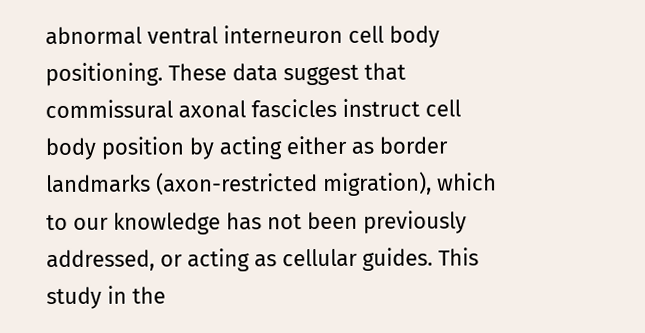abnormal ventral interneuron cell body positioning. These data suggest that commissural axonal fascicles instruct cell body position by acting either as border landmarks (axon-restricted migration), which to our knowledge has not been previously addressed, or acting as cellular guides. This study in the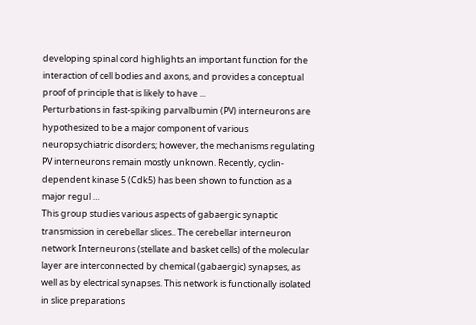developing spinal cord highlights an important function for the interaction of cell bodies and axons, and provides a conceptual proof of principle that is likely to have ...
Perturbations in fast-spiking parvalbumin (PV) interneurons are hypothesized to be a major component of various neuropsychiatric disorders; however, the mechanisms regulating PV interneurons remain mostly unknown. Recently, cyclin-dependent kinase 5 (Cdk5) has been shown to function as a major regul …
This group studies various aspects of gabaergic synaptic transmission in cerebellar slices.. The cerebellar interneuron network Interneurons (stellate and basket cells) of the molecular layer are interconnected by chemical (gabaergic) synapses, as well as by electrical synapses. This network is functionally isolated in slice preparations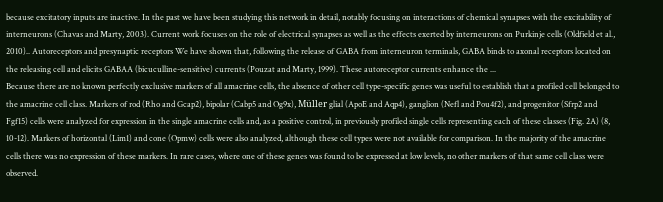because excitatory inputs are inactive. In the past we have been studying this network in detail, notably focusing on interactions of chemical synapses with the excitability of interneurons (Chavas and Marty, 2003). Current work focuses on the role of electrical synapses as well as the effects exerted by interneurons on Purkinje cells (Oldfield et al., 2010).. Autoreceptors and presynaptic receptors We have shown that, following the release of GABA from interneuron terminals, GABA binds to axonal receptors located on the releasing cell and elicits GABAA (bicuculline-sensitive) currents (Pouzat and Marty, 1999). These autoreceptor currents enhance the ...
Because there are no known perfectly exclusive markers of all amacrine cells, the absence of other cell type-specific genes was useful to establish that a profiled cell belonged to the amacrine cell class. Markers of rod (Rho and Gcap2), bipolar (Cabp5 and Og9x), Müller glial (ApoE and Aqp4), ganglion (Nefl and Pou4f2), and progenitor (Sfrp2 and Fgf15) cells were analyzed for expression in the single amacrine cells and, as a positive control, in previously profiled single cells representing each of these classes (Fig. 2A) (8, 10-12). Markers of horizontal (Lim1) and cone (Opmw) cells were also analyzed, although these cell types were not available for comparison. In the majority of the amacrine cells there was no expression of these markers. In rare cases, where one of these genes was found to be expressed at low levels, no other markers of that same cell class were observed.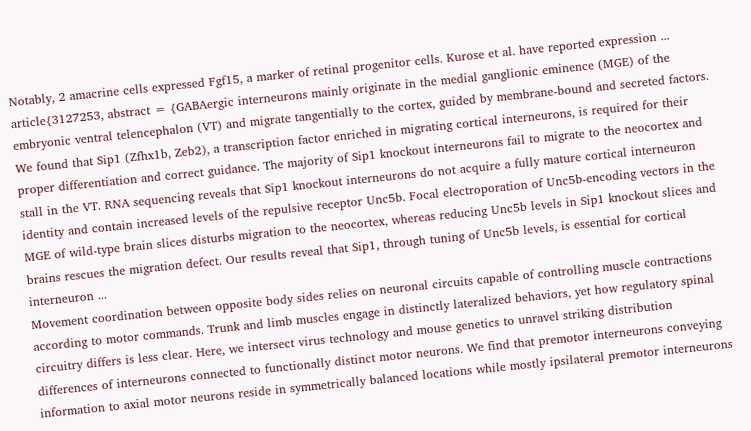Notably, 2 amacrine cells expressed Fgf15, a marker of retinal progenitor cells. Kurose et al. have reported expression ...
article{3127253, abstract = {GABAergic interneurons mainly originate in the medial ganglionic eminence (MGE) of the embryonic ventral telencephalon (VT) and migrate tangentially to the cortex, guided by membrane-bound and secreted factors. We found that Sip1 (Zfhx1b, Zeb2), a transcription factor enriched in migrating cortical interneurons, is required for their proper differentiation and correct guidance. The majority of Sip1 knockout interneurons fail to migrate to the neocortex and stall in the VT. RNA sequencing reveals that Sip1 knockout interneurons do not acquire a fully mature cortical interneuron identity and contain increased levels of the repulsive receptor Unc5b. Focal electroporation of Unc5b-encoding vectors in the MGE of wild-type brain slices disturbs migration to the neocortex, whereas reducing Unc5b levels in Sip1 knockout slices and brains rescues the migration defect. Our results reveal that Sip1, through tuning of Unc5b levels, is essential for cortical interneuron ...
Movement coordination between opposite body sides relies on neuronal circuits capable of controlling muscle contractions according to motor commands. Trunk and limb muscles engage in distinctly lateralized behaviors, yet how regulatory spinal circuitry differs is less clear. Here, we intersect virus technology and mouse genetics to unravel striking distribution differences of interneurons connected to functionally distinct motor neurons. We find that premotor interneurons conveying information to axial motor neurons reside in symmetrically balanced locations while mostly ipsilateral premotor interneurons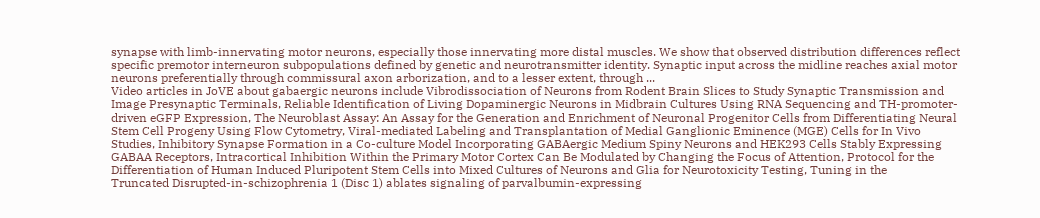synapse with limb-innervating motor neurons, especially those innervating more distal muscles. We show that observed distribution differences reflect specific premotor interneuron subpopulations defined by genetic and neurotransmitter identity. Synaptic input across the midline reaches axial motor neurons preferentially through commissural axon arborization, and to a lesser extent, through ...
Video articles in JoVE about gabaergic neurons include Vibrodissociation of Neurons from Rodent Brain Slices to Study Synaptic Transmission and Image Presynaptic Terminals, Reliable Identification of Living Dopaminergic Neurons in Midbrain Cultures Using RNA Sequencing and TH-promoter-driven eGFP Expression, The Neuroblast Assay: An Assay for the Generation and Enrichment of Neuronal Progenitor Cells from Differentiating Neural Stem Cell Progeny Using Flow Cytometry, Viral-mediated Labeling and Transplantation of Medial Ganglionic Eminence (MGE) Cells for In Vivo Studies, Inhibitory Synapse Formation in a Co-culture Model Incorporating GABAergic Medium Spiny Neurons and HEK293 Cells Stably Expressing GABAA Receptors, Intracortical Inhibition Within the Primary Motor Cortex Can Be Modulated by Changing the Focus of Attention, Protocol for the Differentiation of Human Induced Pluripotent Stem Cells into Mixed Cultures of Neurons and Glia for Neurotoxicity Testing, Tuning in the
Truncated Disrupted-in-schizophrenia 1 (Disc 1) ablates signaling of parvalbumin-expressing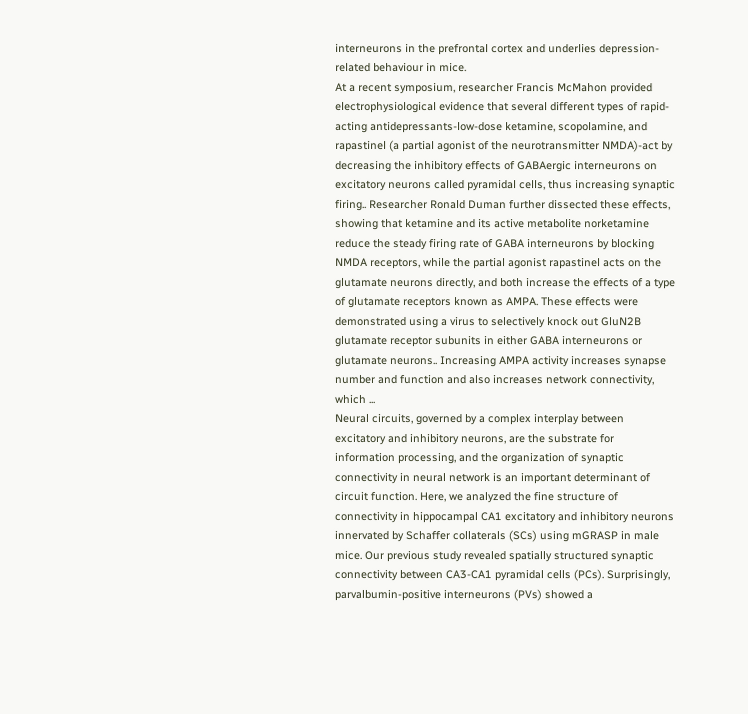interneurons in the prefrontal cortex and underlies depression-related behaviour in mice.
At a recent symposium, researcher Francis McMahon provided electrophysiological evidence that several different types of rapid-acting antidepressants-low-dose ketamine, scopolamine, and rapastinel (a partial agonist of the neurotransmitter NMDA)-act by decreasing the inhibitory effects of GABAergic interneurons on excitatory neurons called pyramidal cells, thus increasing synaptic firing.. Researcher Ronald Duman further dissected these effects, showing that ketamine and its active metabolite norketamine reduce the steady firing rate of GABA interneurons by blocking NMDA receptors, while the partial agonist rapastinel acts on the glutamate neurons directly, and both increase the effects of a type of glutamate receptors known as AMPA. These effects were demonstrated using a virus to selectively knock out GluN2B glutamate receptor subunits in either GABA interneurons or glutamate neurons.. Increasing AMPA activity increases synapse number and function and also increases network connectivity, which ...
Neural circuits, governed by a complex interplay between excitatory and inhibitory neurons, are the substrate for information processing, and the organization of synaptic connectivity in neural network is an important determinant of circuit function. Here, we analyzed the fine structure of connectivity in hippocampal CA1 excitatory and inhibitory neurons innervated by Schaffer collaterals (SCs) using mGRASP in male mice. Our previous study revealed spatially structured synaptic connectivity between CA3-CA1 pyramidal cells (PCs). Surprisingly, parvalbumin-positive interneurons (PVs) showed a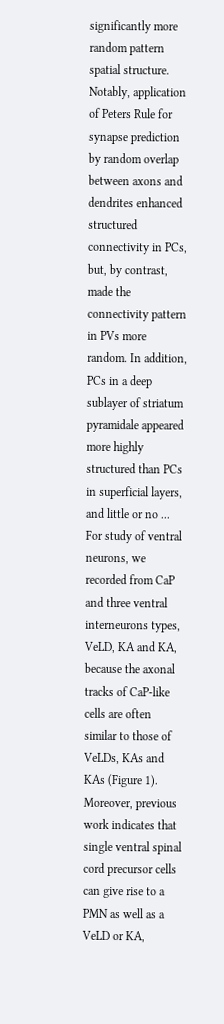significantly more random pattern spatial structure. Notably, application of Peters Rule for synapse prediction by random overlap between axons and dendrites enhanced structured connectivity in PCs, but, by contrast, made the connectivity pattern in PVs more random. In addition, PCs in a deep sublayer of striatum pyramidale appeared more highly structured than PCs in superficial layers, and little or no ...
For study of ventral neurons, we recorded from CaP and three ventral interneurons types, VeLD, KA and KA, because the axonal tracks of CaP-like cells are often similar to those of VeLDs, KAs and KAs (Figure 1). Moreover, previous work indicates that single ventral spinal cord precursor cells can give rise to a PMN as well as a VeLD or KA,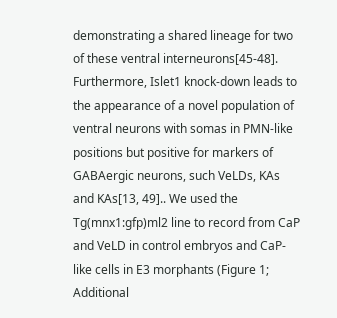demonstrating a shared lineage for two of these ventral interneurons[45-48]. Furthermore, Islet1 knock-down leads to the appearance of a novel population of ventral neurons with somas in PMN-like positions but positive for markers of GABAergic neurons, such VeLDs, KAs and KAs[13, 49].. We used the Tg(mnx1:gfp)ml2 line to record from CaP and VeLD in control embryos and CaP-like cells in E3 morphants (Figure 1; Additional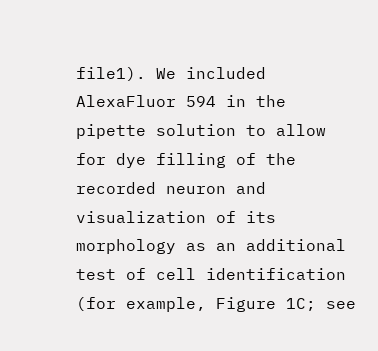file1). We included AlexaFluor 594 in the pipette solution to allow for dye filling of the recorded neuron and visualization of its morphology as an additional test of cell identification (for example, Figure 1C; see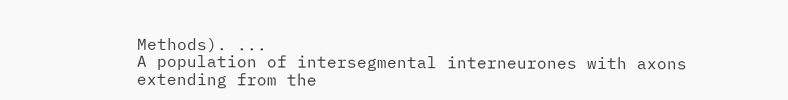Methods). ...
A population of intersegmental interneurones with axons extending from the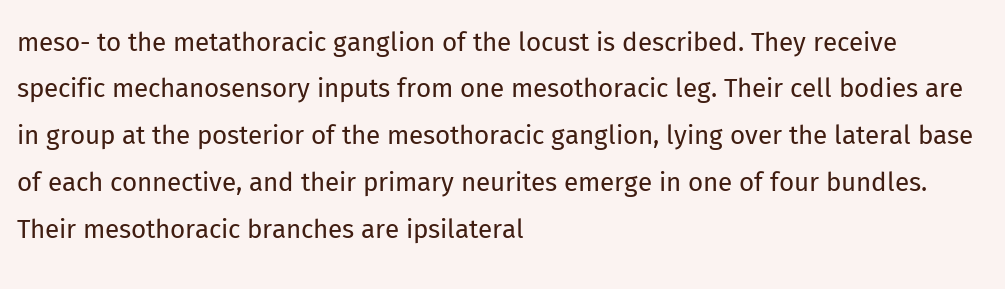meso- to the metathoracic ganglion of the locust is described. They receive specific mechanosensory inputs from one mesothoracic leg. Their cell bodies are in group at the posterior of the mesothoracic ganglion, lying over the lateral base of each connective, and their primary neurites emerge in one of four bundles. Their mesothoracic branches are ipsilateral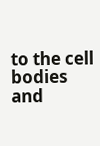to the cell bodies and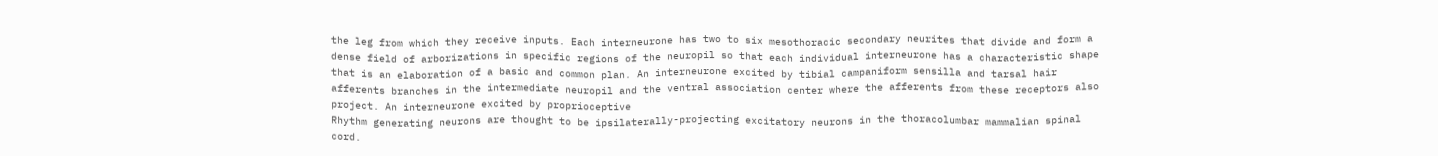the leg from which they receive inputs. Each interneurone has two to six mesothoracic secondary neurites that divide and form a dense field of arborizations in specific regions of the neuropil so that each individual interneurone has a characteristic shape that is an elaboration of a basic and common plan. An interneurone excited by tibial campaniform sensilla and tarsal hair afferents branches in the intermediate neuropil and the ventral association center where the afferents from these receptors also project. An interneurone excited by proprioceptive
Rhythm generating neurons are thought to be ipsilaterally-projecting excitatory neurons in the thoracolumbar mammalian spinal cord.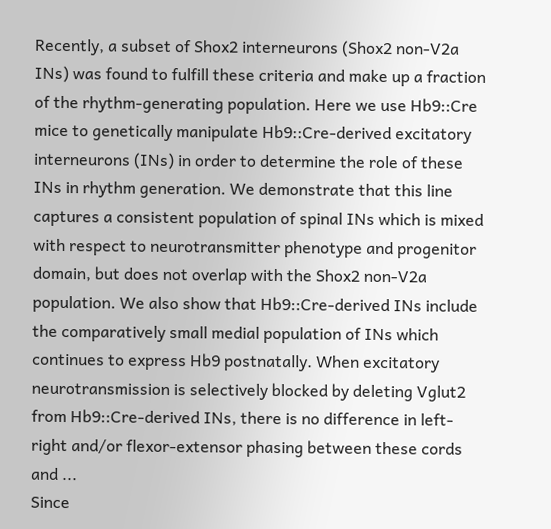Recently, a subset of Shox2 interneurons (Shox2 non-V2a INs) was found to fulfill these criteria and make up a fraction of the rhythm-generating population. Here we use Hb9::Cre mice to genetically manipulate Hb9::Cre-derived excitatory interneurons (INs) in order to determine the role of these INs in rhythm generation. We demonstrate that this line captures a consistent population of spinal INs which is mixed with respect to neurotransmitter phenotype and progenitor domain, but does not overlap with the Shox2 non-V2a population. We also show that Hb9::Cre-derived INs include the comparatively small medial population of INs which continues to express Hb9 postnatally. When excitatory neurotransmission is selectively blocked by deleting Vglut2 from Hb9::Cre-derived INs, there is no difference in left-right and/or flexor-extensor phasing between these cords and ...
Since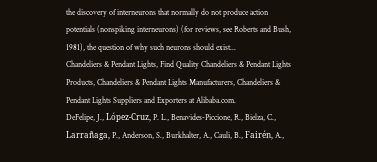the discovery of interneurons that normally do not produce action potentials (nonspiking interneurons) (for reviews, see Roberts and Bush, 1981), the question of why such neurons should exist...
Chandeliers & Pendant Lights, Find Quality Chandeliers & Pendant Lights Products, Chandeliers & Pendant Lights Manufacturers, Chandeliers & Pendant Lights Suppliers and Exporters at Alibaba.com.
DeFelipe, J., López-Cruz, P. L., Benavides-Piccione, R., Bielza, C., Larrañaga, P., Anderson, S., Burkhalter, A., Cauli, B., Fairén, A.,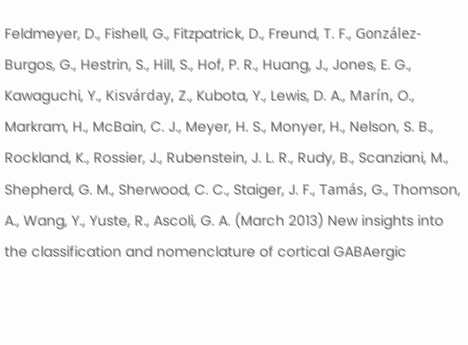Feldmeyer, D., Fishell, G., Fitzpatrick, D., Freund, T. F., González-Burgos, G., Hestrin, S., Hill, S., Hof, P. R., Huang, J., Jones, E. G., Kawaguchi, Y., Kisvárday, Z., Kubota, Y., Lewis, D. A., Marín, O., Markram, H., McBain, C. J., Meyer, H. S., Monyer, H., Nelson, S. B., Rockland, K., Rossier, J., Rubenstein, J. L. R., Rudy, B., Scanziani, M., Shepherd, G. M., Sherwood, C. C., Staiger, J. F., Tamás, G., Thomson, A., Wang, Y., Yuste, R., Ascoli, G. A. (March 2013) New insights into the classification and nomenclature of cortical GABAergic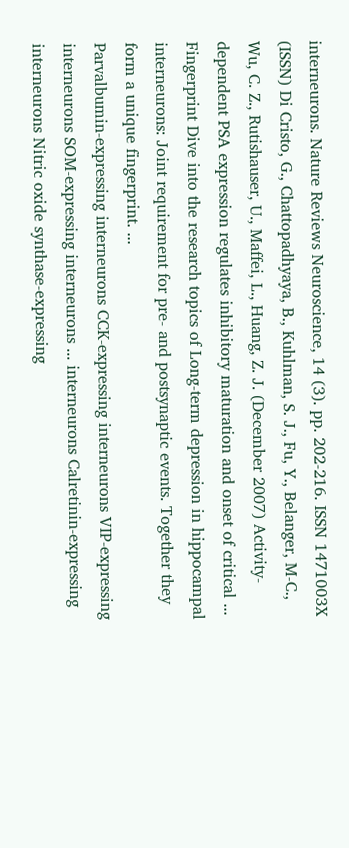interneurons. Nature Reviews Neuroscience, 14 (3). pp. 202-216. ISSN 1471003X (ISSN) Di Cristo, G., Chattopadhyaya, B., Kuhlman, S. J., Fu, Y., Belanger, M-C., Wu, C. Z., Rutishauser, U., Maffei, L., Huang, Z. J. (December 2007) Activity-dependent PSA expression regulates inhibitory maturation and onset of critical ...
Fingerprint Dive into the research topics of Long-term depression in hippocampal interneurons: Joint requirement for pre- and postsynaptic events. Together they form a unique fingerprint. ...
Parvalbumin-expressing interneurons CCK-expressing interneurons VIP-expressing interneurons SOM-expressing interneurons ... interneurons Calretinin-expressing interneurons Nitric oxide synthase-expressing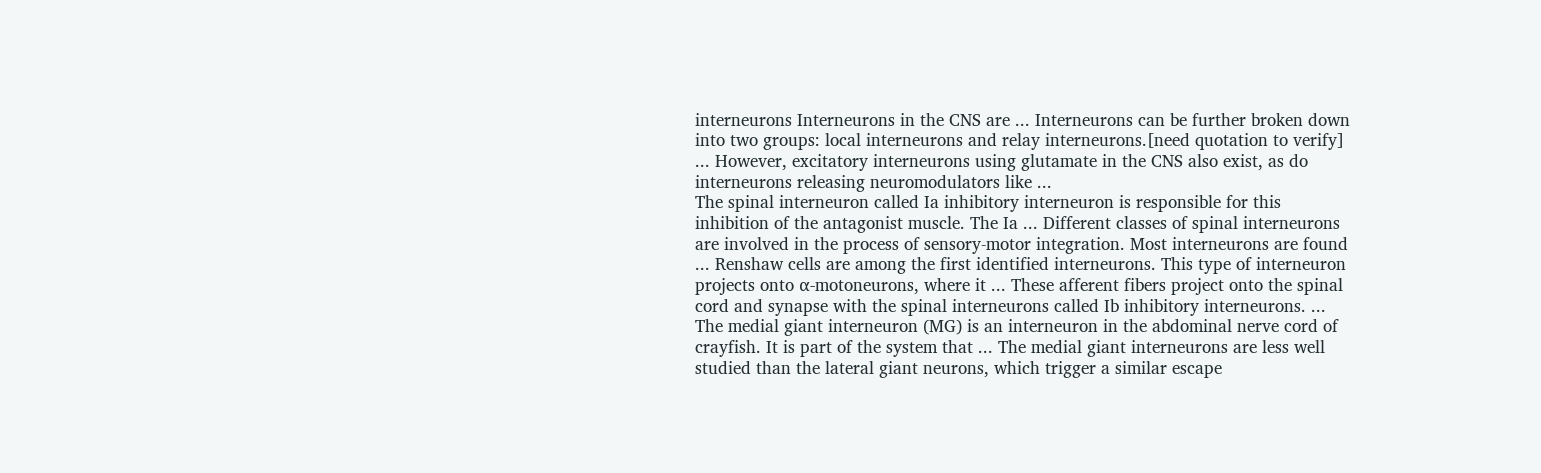interneurons Interneurons in the CNS are ... Interneurons can be further broken down into two groups: local interneurons and relay interneurons.[need quotation to verify] ... However, excitatory interneurons using glutamate in the CNS also exist, as do interneurons releasing neuromodulators like ...
The spinal interneuron called Ia inhibitory interneuron is responsible for this inhibition of the antagonist muscle. The Ia ... Different classes of spinal interneurons are involved in the process of sensory-motor integration. Most interneurons are found ... Renshaw cells are among the first identified interneurons. This type of interneuron projects onto α-motoneurons, where it ... These afferent fibers project onto the spinal cord and synapse with the spinal interneurons called Ib inhibitory interneurons. ...
The medial giant interneuron (MG) is an interneuron in the abdominal nerve cord of crayfish. It is part of the system that ... The medial giant interneurons are less well studied than the lateral giant neurons, which trigger a similar escape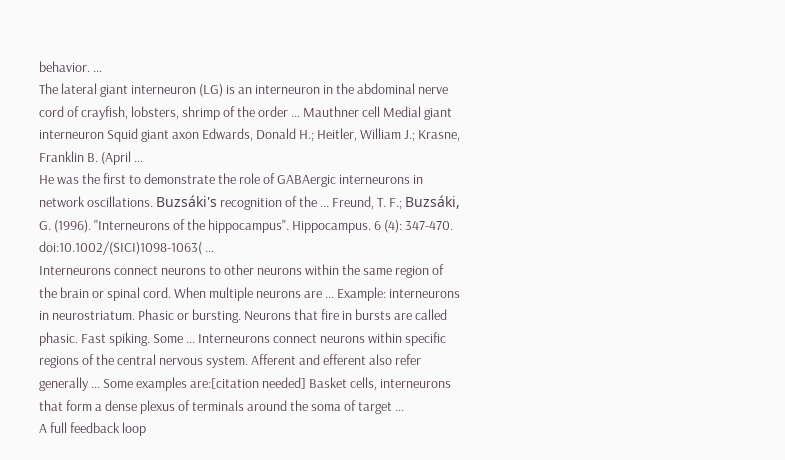behavior. ...
The lateral giant interneuron (LG) is an interneuron in the abdominal nerve cord of crayfish, lobsters, shrimp of the order ... Mauthner cell Medial giant interneuron Squid giant axon Edwards, Donald H.; Heitler, William J.; Krasne, Franklin B. (April ...
He was the first to demonstrate the role of GABAergic interneurons in network oscillations. Buzsáki's recognition of the ... Freund, T. F.; Buzsáki, G. (1996). "Interneurons of the hippocampus". Hippocampus. 6 (4): 347-470. doi:10.1002/(SICI)1098-1063( ...
Interneurons connect neurons to other neurons within the same region of the brain or spinal cord. When multiple neurons are ... Example: interneurons in neurostriatum. Phasic or bursting. Neurons that fire in bursts are called phasic. Fast spiking. Some ... Interneurons connect neurons within specific regions of the central nervous system. Afferent and efferent also refer generally ... Some examples are:[citation needed] Basket cells, interneurons that form a dense plexus of terminals around the soma of target ...
A full feedback loop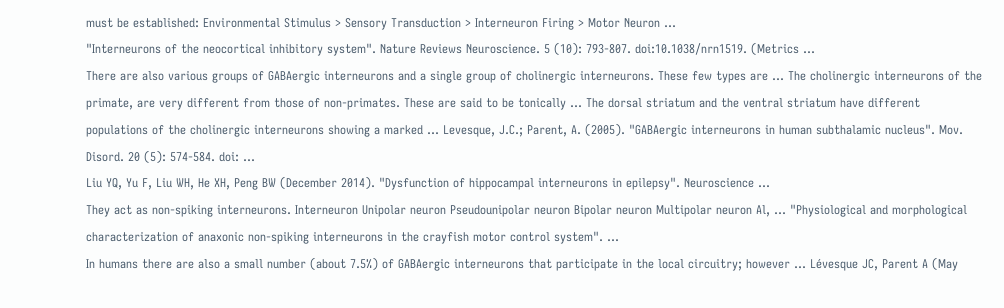must be established: Environmental Stimulus > Sensory Transduction > Interneuron Firing > Motor Neuron ...
"Interneurons of the neocortical inhibitory system". Nature Reviews Neuroscience. 5 (10): 793-807. doi:10.1038/nrn1519. (Metrics ...
There are also various groups of GABAergic interneurons and a single group of cholinergic interneurons. These few types are ... The cholinergic interneurons of the primate, are very different from those of non-primates. These are said to be tonically ... The dorsal striatum and the ventral striatum have different populations of the cholinergic interneurons showing a marked ... Levesque, J.C.; Parent, A. (2005). "GABAergic interneurons in human subthalamic nucleus". Mov. Disord. 20 (5): 574-584. doi: ...
Liu YQ, Yu F, Liu WH, He XH, Peng BW (December 2014). "Dysfunction of hippocampal interneurons in epilepsy". Neuroscience ...
They act as non-spiking interneurons. Interneuron Unipolar neuron Pseudounipolar neuron Bipolar neuron Multipolar neuron Al, ... "Physiological and morphological characterization of anaxonic non-spiking interneurons in the crayfish motor control system". ...
In humans there are also a small number (about 7.5%) of GABAergic interneurons that participate in the local circuitry; however ... Lévesque JC, Parent A (May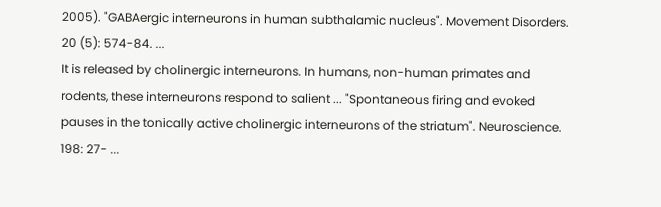2005). "GABAergic interneurons in human subthalamic nucleus". Movement Disorders. 20 (5): 574-84. ...
It is released by cholinergic interneurons. In humans, non-human primates and rodents, these interneurons respond to salient ... "Spontaneous firing and evoked pauses in the tonically active cholinergic interneurons of the striatum". Neuroscience. 198: 27- ...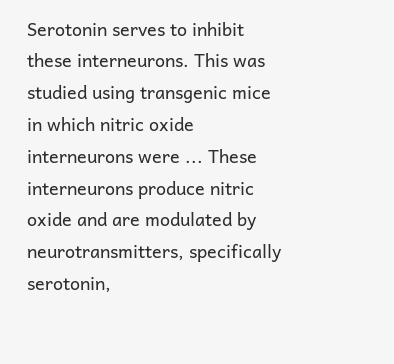Serotonin serves to inhibit these interneurons. This was studied using transgenic mice in which nitric oxide interneurons were ... These interneurons produce nitric oxide and are modulated by neurotransmitters, specifically serotonin,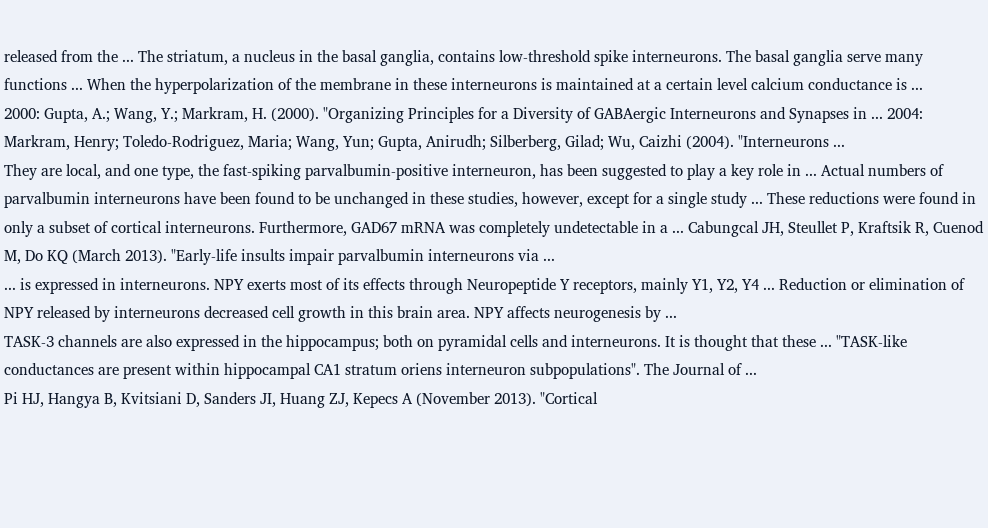released from the ... The striatum, a nucleus in the basal ganglia, contains low-threshold spike interneurons. The basal ganglia serve many functions ... When the hyperpolarization of the membrane in these interneurons is maintained at a certain level calcium conductance is ...
2000: Gupta, A.; Wang, Y.; Markram, H. (2000). "Organizing Principles for a Diversity of GABAergic Interneurons and Synapses in ... 2004: Markram, Henry; Toledo-Rodriguez, Maria; Wang, Yun; Gupta, Anirudh; Silberberg, Gilad; Wu, Caizhi (2004). "Interneurons ...
They are local, and one type, the fast-spiking parvalbumin-positive interneuron, has been suggested to play a key role in ... Actual numbers of parvalbumin interneurons have been found to be unchanged in these studies, however, except for a single study ... These reductions were found in only a subset of cortical interneurons. Furthermore, GAD67 mRNA was completely undetectable in a ... Cabungcal JH, Steullet P, Kraftsik R, Cuenod M, Do KQ (March 2013). "Early-life insults impair parvalbumin interneurons via ...
... is expressed in interneurons. NPY exerts most of its effects through Neuropeptide Y receptors, mainly Y1, Y2, Y4 ... Reduction or elimination of NPY released by interneurons decreased cell growth in this brain area. NPY affects neurogenesis by ...
TASK-3 channels are also expressed in the hippocampus; both on pyramidal cells and interneurons. It is thought that these ... "TASK-like conductances are present within hippocampal CA1 stratum oriens interneuron subpopulations". The Journal of ...
Pi HJ, Hangya B, Kvitsiani D, Sanders JI, Huang ZJ, Kepecs A (November 2013). "Cortical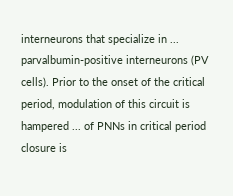interneurons that specialize in ... parvalbumin-positive interneurons (PV cells). Prior to the onset of the critical period, modulation of this circuit is hampered ... of PNNs in critical period closure is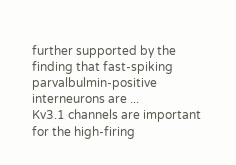further supported by the finding that fast-spiking parvalbulmin-positive interneurons are ...
Kv3.1 channels are important for the high-firing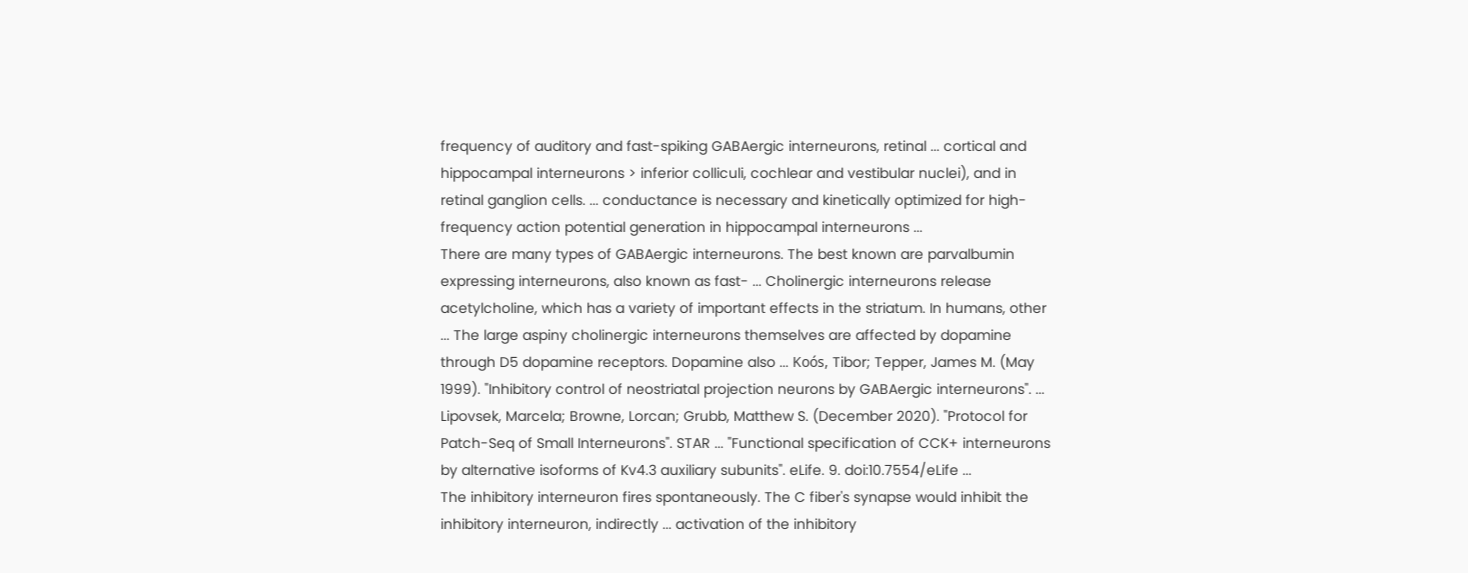frequency of auditory and fast-spiking GABAergic interneurons, retinal ... cortical and hippocampal interneurons > inferior colliculi, cochlear and vestibular nuclei), and in retinal ganglion cells. ... conductance is necessary and kinetically optimized for high-frequency action potential generation in hippocampal interneurons ...
There are many types of GABAergic interneurons. The best known are parvalbumin expressing interneurons, also known as fast- ... Cholinergic interneurons release acetylcholine, which has a variety of important effects in the striatum. In humans, other ... The large aspiny cholinergic interneurons themselves are affected by dopamine through D5 dopamine receptors. Dopamine also ... Koós, Tibor; Tepper, James M. (May 1999). "Inhibitory control of neostriatal projection neurons by GABAergic interneurons". ...
Lipovsek, Marcela; Browne, Lorcan; Grubb, Matthew S. (December 2020). "Protocol for Patch-Seq of Small Interneurons". STAR ... "Functional specification of CCK+ interneurons by alternative isoforms of Kv4.3 auxiliary subunits". eLife. 9. doi:10.7554/eLife ...
The inhibitory interneuron fires spontaneously. The C fiber's synapse would inhibit the inhibitory interneuron, indirectly ... activation of the inhibitory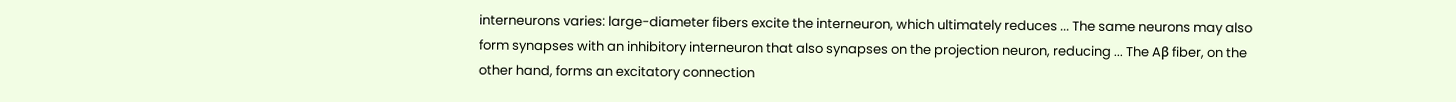interneurons varies: large-diameter fibers excite the interneuron, which ultimately reduces ... The same neurons may also form synapses with an inhibitory interneuron that also synapses on the projection neuron, reducing ... The Aβ fiber, on the other hand, forms an excitatory connection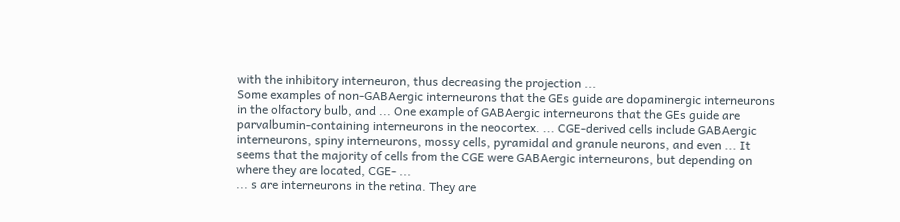with the inhibitory interneuron, thus decreasing the projection ...
Some examples of non-GABAergic interneurons that the GEs guide are dopaminergic interneurons in the olfactory bulb, and ... One example of GABAergic interneurons that the GEs guide are parvalbumin-containing interneurons in the neocortex. ... CGE-derived cells include GABAergic interneurons, spiny interneurons, mossy cells, pyramidal and granule neurons, and even ... It seems that the majority of cells from the CGE were GABAergic interneurons, but depending on where they are located, CGE- ...
... s are interneurons in the retina. They are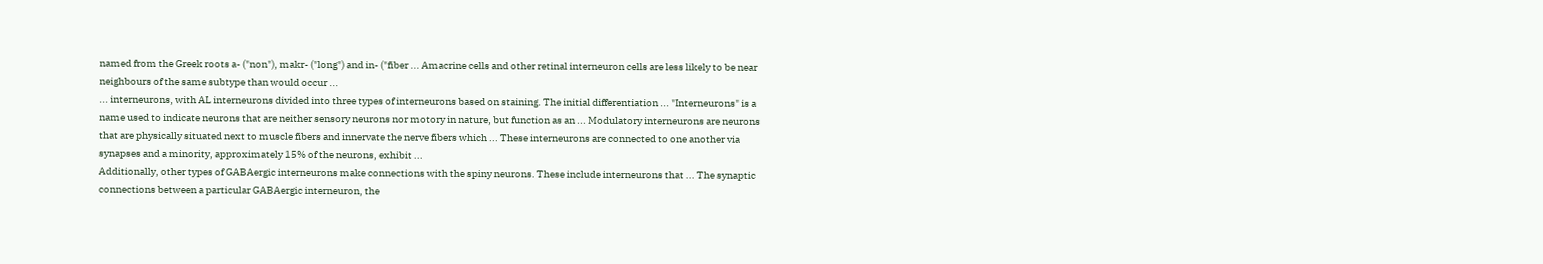named from the Greek roots a- ("non"), makr- ("long") and in- ("fiber ... Amacrine cells and other retinal interneuron cells are less likely to be near neighbours of the same subtype than would occur ...
... interneurons, with AL interneurons divided into three types of interneurons based on staining. The initial differentiation ... "Interneurons" is a name used to indicate neurons that are neither sensory neurons nor motory in nature, but function as an ... Modulatory interneurons are neurons that are physically situated next to muscle fibers and innervate the nerve fibers which ... These interneurons are connected to one another via synapses and a minority, approximately 15% of the neurons, exhibit ...
Additionally, other types of GABAergic interneurons make connections with the spiny neurons. These include interneurons that ... The synaptic connections between a particular GABAergic interneuron, the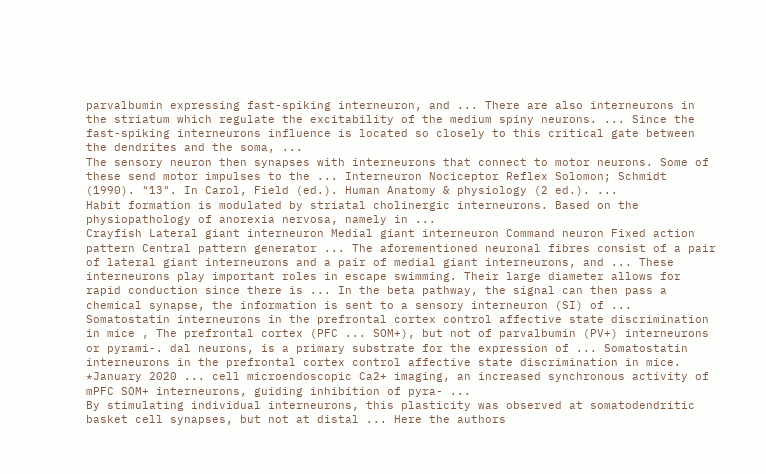parvalbumin expressing fast-spiking interneuron, and ... There are also interneurons in the striatum which regulate the excitability of the medium spiny neurons. ... Since the fast-spiking interneurons influence is located so closely to this critical gate between the dendrites and the soma, ...
The sensory neuron then synapses with interneurons that connect to motor neurons. Some of these send motor impulses to the ... Interneuron Nociceptor Reflex Solomon; Schmidt (1990). "13". In Carol, Field (ed.). Human Anatomy & physiology (2 ed.). ...
Habit formation is modulated by striatal cholinergic interneurons. Based on the physiopathology of anorexia nervosa, namely in ...
Crayfish Lateral giant interneuron Medial giant interneuron Command neuron Fixed action pattern Central pattern generator ... The aforementioned neuronal fibres consist of a pair of lateral giant interneurons and a pair of medial giant interneurons, and ... These interneurons play important roles in escape swimming. Their large diameter allows for rapid conduction since there is ... In the beta pathway, the signal can then pass a chemical synapse, the information is sent to a sensory interneuron (SI) of ...
Somatostatin interneurons in the prefrontal cortex control affective state discrimination in mice , The prefrontal cortex (PFC ... SOM+), but not of parvalbumin (PV+) interneurons or pyrami-. dal neurons, is a primary substrate for the expression of ... Somatostatin interneurons in the prefrontal cortex control affective state discrimination in mice. *January 2020 ... cell microendoscopic Ca2+ imaging, an increased synchronous activity of mPFC SOM+ interneurons, guiding inhibition of pyra- ...
By stimulating individual interneurons, this plasticity was observed at somatodendritic basket cell synapses, but not at distal ... Here the authors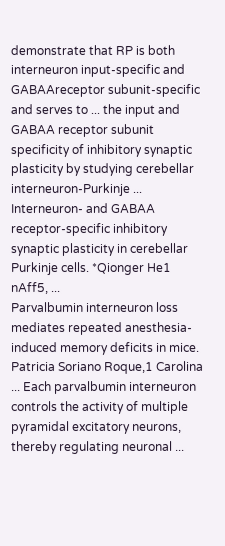demonstrate that RP is both interneuron input-specific and GABAAreceptor subunit-specific and serves to ... the input and GABAA receptor subunit specificity of inhibitory synaptic plasticity by studying cerebellar interneuron-Purkinje ... Interneuron- and GABAA receptor-specific inhibitory synaptic plasticity in cerebellar Purkinje cells. *Qionger He1 nAff5, ...
Parvalbumin interneuron loss mediates repeated anesthesia-induced memory deficits in mice. Patricia Soriano Roque,1 Carolina ... Each parvalbumin interneuron controls the activity of multiple pyramidal excitatory neurons, thereby regulating neuronal ...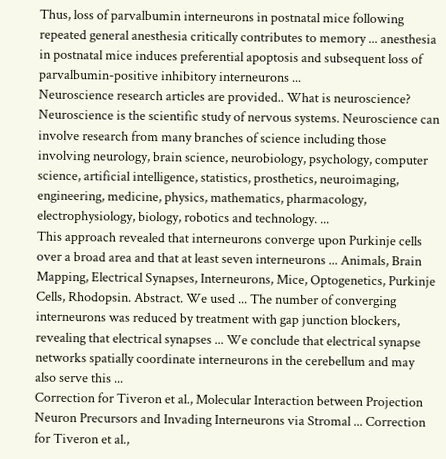Thus, loss of parvalbumin interneurons in postnatal mice following repeated general anesthesia critically contributes to memory ... anesthesia in postnatal mice induces preferential apoptosis and subsequent loss of parvalbumin-positive inhibitory interneurons ...
Neuroscience research articles are provided.. What is neuroscience? Neuroscience is the scientific study of nervous systems. Neuroscience can involve research from many branches of science including those involving neurology, brain science, neurobiology, psychology, computer science, artificial intelligence, statistics, prosthetics, neuroimaging, engineering, medicine, physics, mathematics, pharmacology, electrophysiology, biology, robotics and technology. ...
This approach revealed that interneurons converge upon Purkinje cells over a broad area and that at least seven interneurons ... Animals, Brain Mapping, Electrical Synapses, Interneurons, Mice, Optogenetics, Purkinje Cells, Rhodopsin. Abstract. We used ... The number of converging interneurons was reduced by treatment with gap junction blockers, revealing that electrical synapses ... We conclude that electrical synapse networks spatially coordinate interneurons in the cerebellum and may also serve this ...
Correction for Tiveron et al., Molecular Interaction between Projection Neuron Precursors and Invading Interneurons via Stromal ... Correction for Tiveron et al.,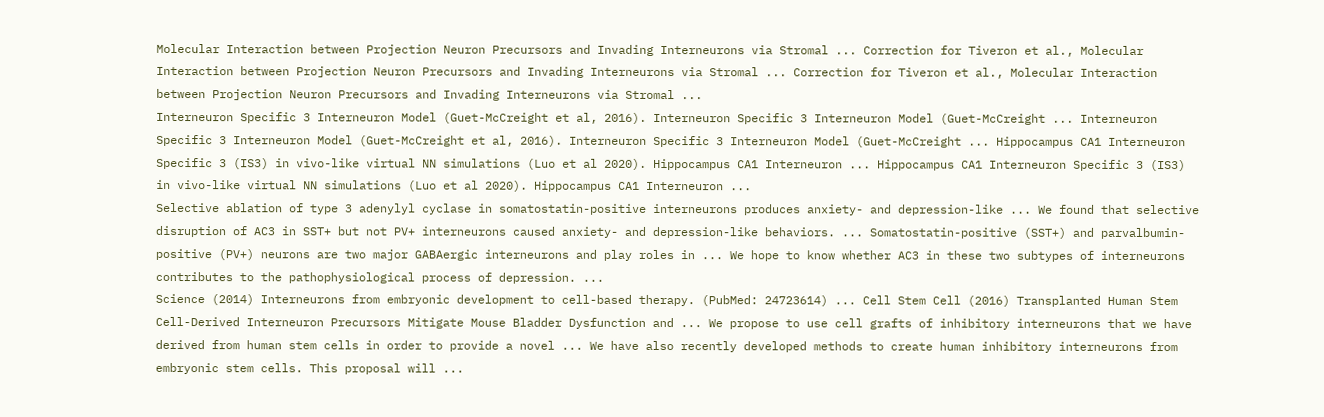Molecular Interaction between Projection Neuron Precursors and Invading Interneurons via Stromal ... Correction for Tiveron et al., Molecular Interaction between Projection Neuron Precursors and Invading Interneurons via Stromal ... Correction for Tiveron et al., Molecular Interaction between Projection Neuron Precursors and Invading Interneurons via Stromal ...
Interneuron Specific 3 Interneuron Model (Guet-McCreight et al, 2016). Interneuron Specific 3 Interneuron Model (Guet-McCreight ... Interneuron Specific 3 Interneuron Model (Guet-McCreight et al, 2016). Interneuron Specific 3 Interneuron Model (Guet-McCreight ... Hippocampus CA1 Interneuron Specific 3 (IS3) in vivo-like virtual NN simulations (Luo et al 2020). Hippocampus CA1 Interneuron ... Hippocampus CA1 Interneuron Specific 3 (IS3) in vivo-like virtual NN simulations (Luo et al 2020). Hippocampus CA1 Interneuron ...
Selective ablation of type 3 adenylyl cyclase in somatostatin-positive interneurons produces anxiety- and depression-like ... We found that selective disruption of AC3 in SST+ but not PV+ interneurons caused anxiety- and depression-like behaviors. ... Somatostatin-positive (SST+) and parvalbumin-positive (PV+) neurons are two major GABAergic interneurons and play roles in ... We hope to know whether AC3 in these two subtypes of interneurons contributes to the pathophysiological process of depression. ...
Science (2014) Interneurons from embryonic development to cell-based therapy. (PubMed: 24723614) ... Cell Stem Cell (2016) Transplanted Human Stem Cell-Derived Interneuron Precursors Mitigate Mouse Bladder Dysfunction and ... We propose to use cell grafts of inhibitory interneurons that we have derived from human stem cells in order to provide a novel ... We have also recently developed methods to create human inhibitory interneurons from embryonic stem cells. This proposal will ...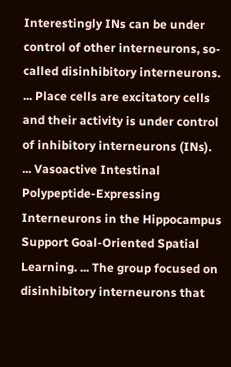Interestingly INs can be under control of other interneurons, so-called disinhibitory interneurons. ... Place cells are excitatory cells and their activity is under control of inhibitory interneurons (INs). ... Vasoactive Intestinal Polypeptide-Expressing Interneurons in the Hippocampus Support Goal-Oriented Spatial Learning. ... The group focused on disinhibitory interneurons that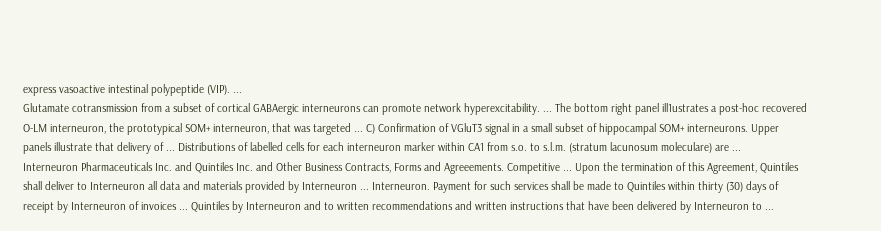express vasoactive intestinal polypeptide (VIP). ...
Glutamate cotransmission from a subset of cortical GABAergic interneurons can promote network hyperexcitability. ... The bottom right panel ill1ustrates a post-hoc recovered O-LM interneuron, the prototypical SOM+ interneuron, that was targeted ... C) Confirmation of VGluT3 signal in a small subset of hippocampal SOM+ interneurons. Upper panels illustrate that delivery of ... Distributions of labelled cells for each interneuron marker within CA1 from s.o. to s.l.m. (stratum lacunosum moleculare) are ...
Interneuron Pharmaceuticals Inc. and Quintiles Inc. and Other Business Contracts, Forms and Agreeements. Competitive ... Upon the termination of this Agreement, Quintiles shall deliver to Interneuron all data and materials provided by Interneuron ... Interneuron. Payment for such services shall be made to Quintiles within thirty (30) days of receipt by Interneuron of invoices ... Quintiles by Interneuron and to written recommendations and written instructions that have been delivered by Interneuron to ...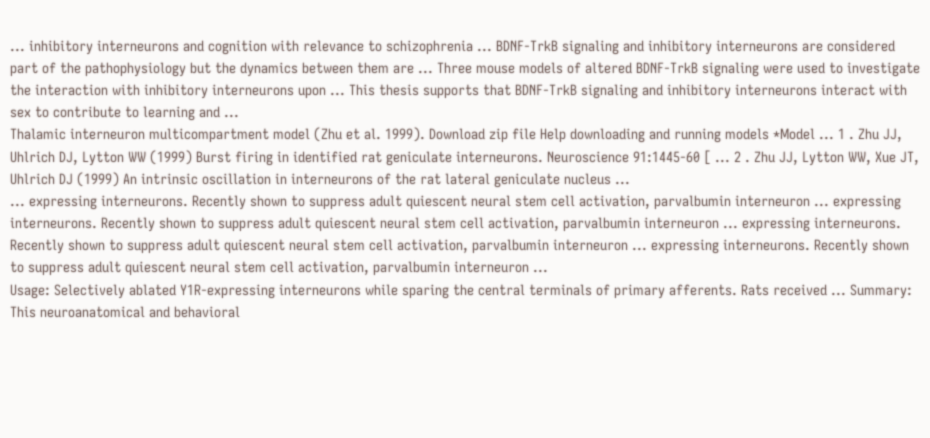... inhibitory interneurons and cognition with relevance to schizophrenia ... BDNF-TrkB signaling and inhibitory interneurons are considered part of the pathophysiology but the dynamics between them are ... Three mouse models of altered BDNF-TrkB signaling were used to investigate the interaction with inhibitory interneurons upon ... This thesis supports that BDNF-TrkB signaling and inhibitory interneurons interact with sex to contribute to learning and ...
Thalamic interneuron multicompartment model (Zhu et al. 1999). Download zip file Help downloading and running models *Model ... 1 . Zhu JJ, Uhlrich DJ, Lytton WW (1999) Burst firing in identified rat geniculate interneurons. Neuroscience 91:1445-60 [ ... 2 . Zhu JJ, Lytton WW, Xue JT, Uhlrich DJ (1999) An intrinsic oscillation in interneurons of the rat lateral geniculate nucleus ...
... expressing interneurons. Recently shown to suppress adult quiescent neural stem cell activation, parvalbumin interneuron ... expressing interneurons. Recently shown to suppress adult quiescent neural stem cell activation, parvalbumin interneuron ... expressing interneurons. Recently shown to suppress adult quiescent neural stem cell activation, parvalbumin interneuron ... expressing interneurons. Recently shown to suppress adult quiescent neural stem cell activation, parvalbumin interneuron ...
Usage: Selectively ablated Y1R-expressing interneurons while sparing the central terminals of primary afferents. Rats received ... Summary: This neuroanatomical and behavioral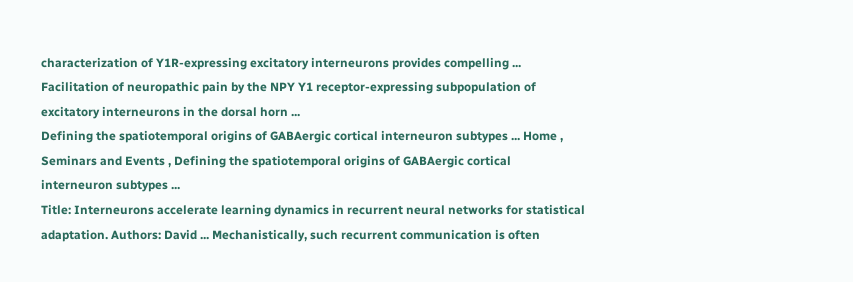characterization of Y1R-expressing excitatory interneurons provides compelling ... Facilitation of neuropathic pain by the NPY Y1 receptor-expressing subpopulation of excitatory interneurons in the dorsal horn ...
Defining the spatiotemporal origins of GABAergic cortical interneuron subtypes ... Home , Seminars and Events , Defining the spatiotemporal origins of GABAergic cortical interneuron subtypes ...
Title: Interneurons accelerate learning dynamics in recurrent neural networks for statistical adaptation. Authors: David ... Mechanistically, such recurrent communication is often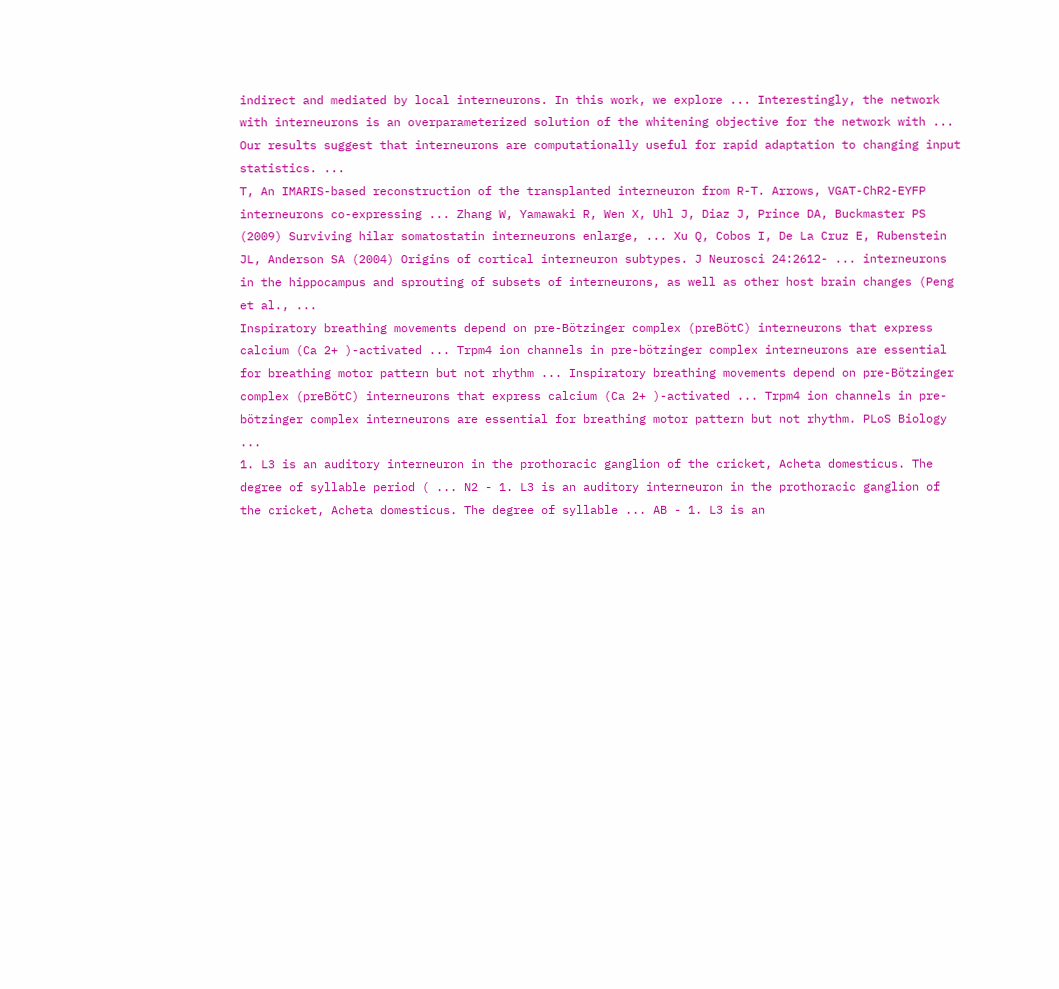indirect and mediated by local interneurons. In this work, we explore ... Interestingly, the network with interneurons is an overparameterized solution of the whitening objective for the network with ... Our results suggest that interneurons are computationally useful for rapid adaptation to changing input statistics. ...
T, An IMARIS-based reconstruction of the transplanted interneuron from R-T. Arrows, VGAT-ChR2-EYFP interneurons co-expressing ... Zhang W, Yamawaki R, Wen X, Uhl J, Diaz J, Prince DA, Buckmaster PS (2009) Surviving hilar somatostatin interneurons enlarge, ... Xu Q, Cobos I, De La Cruz E, Rubenstein JL, Anderson SA (2004) Origins of cortical interneuron subtypes. J Neurosci 24:2612- ... interneurons in the hippocampus and sprouting of subsets of interneurons, as well as other host brain changes (Peng et al., ...
Inspiratory breathing movements depend on pre-Bötzinger complex (preBötC) interneurons that express calcium (Ca 2+ )-activated ... Trpm4 ion channels in pre-bötzinger complex interneurons are essential for breathing motor pattern but not rhythm ... Inspiratory breathing movements depend on pre-Bötzinger complex (preBötC) interneurons that express calcium (Ca 2+ )-activated ... Trpm4 ion channels in pre-bötzinger complex interneurons are essential for breathing motor pattern but not rhythm. PLoS Biology ...
1. L3 is an auditory interneuron in the prothoracic ganglion of the cricket, Acheta domesticus. The degree of syllable period ( ... N2 - 1. L3 is an auditory interneuron in the prothoracic ganglion of the cricket, Acheta domesticus. The degree of syllable ... AB - 1. L3 is an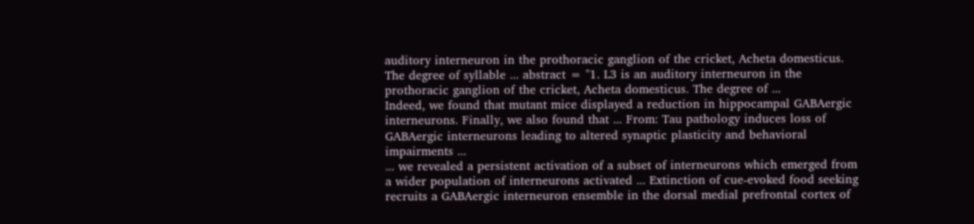auditory interneuron in the prothoracic ganglion of the cricket, Acheta domesticus. The degree of syllable ... abstract = "1. L3 is an auditory interneuron in the prothoracic ganglion of the cricket, Acheta domesticus. The degree of ...
Indeed, we found that mutant mice displayed a reduction in hippocampal GABAergic interneurons. Finally, we also found that ... From: Tau pathology induces loss of GABAergic interneurons leading to altered synaptic plasticity and behavioral impairments ...
... we revealed a persistent activation of a subset of interneurons which emerged from a wider population of interneurons activated ... Extinction of cue-evoked food seeking recruits a GABAergic interneuron ensemble in the dorsal medial prefrontal cortex of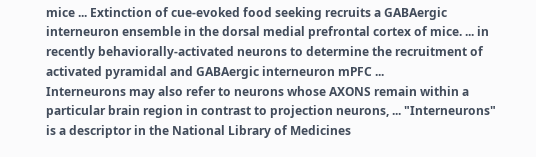mice ... Extinction of cue-evoked food seeking recruits a GABAergic interneuron ensemble in the dorsal medial prefrontal cortex of mice. ... in recently behaviorally-activated neurons to determine the recruitment of activated pyramidal and GABAergic interneuron mPFC ...
Interneurons may also refer to neurons whose AXONS remain within a particular brain region in contrast to projection neurons, ... "Interneurons" is a descriptor in the National Library of Medicines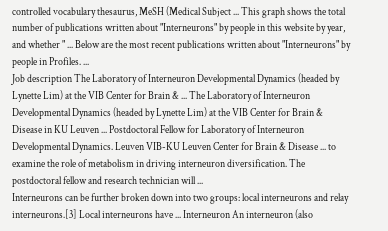controlled vocabulary thesaurus, MeSH (Medical Subject ... This graph shows the total number of publications written about "Interneurons" by people in this website by year, and whether " ... Below are the most recent publications written about "Interneurons" by people in Profiles. ...
Job description The Laboratory of Interneuron Developmental Dynamics (headed by Lynette Lim) at the VIB Center for Brain & ... The Laboratory of Interneuron Developmental Dynamics (headed by Lynette Lim) at the VIB Center for Brain & Disease in KU Leuven ... Postdoctoral Fellow for Laboratory of Interneuron Developmental Dynamics. Leuven VIB-KU Leuven Center for Brain & Disease ... to examine the role of metabolism in driving interneuron diversification. The postdoctoral fellow and research technician will ...
Interneurons can be further broken down into two groups: local interneurons and relay interneurons.[3] Local interneurons have ... Interneuron An interneuron (also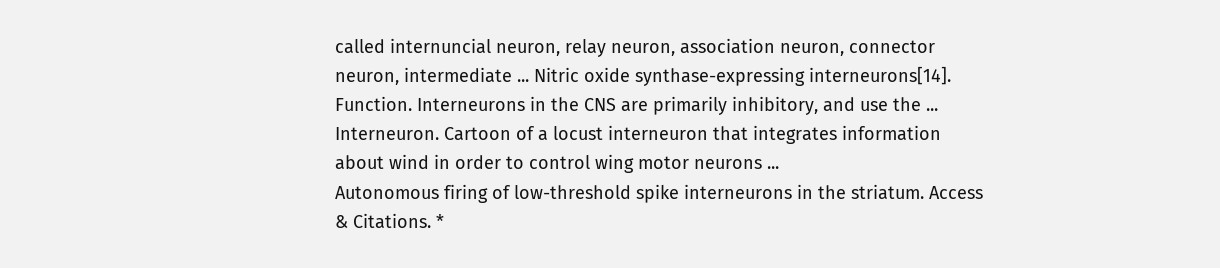called internuncial neuron, relay neuron, association neuron, connector neuron, intermediate ... Nitric oxide synthase-expressing interneurons[14]. Function. Interneurons in the CNS are primarily inhibitory, and use the ... Interneuron. Cartoon of a locust interneuron that integrates information about wind in order to control wing motor neurons ...
Autonomous firing of low-threshold spike interneurons in the striatum. Access & Citations. *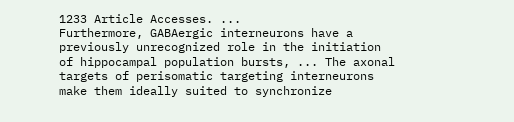1233 Article Accesses. ...
Furthermore, GABAergic interneurons have a previously unrecognized role in the initiation of hippocampal population bursts, ... The axonal targets of perisomatic targeting interneurons make them ideally suited to synchronize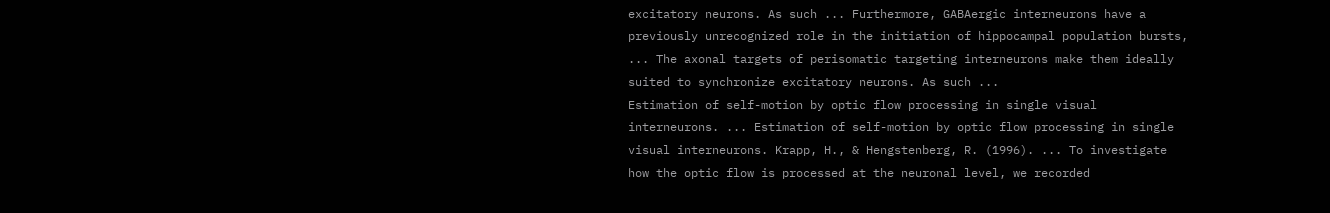excitatory neurons. As such ... Furthermore, GABAergic interneurons have a previously unrecognized role in the initiation of hippocampal population bursts, ... The axonal targets of perisomatic targeting interneurons make them ideally suited to synchronize excitatory neurons. As such ...
Estimation of self-motion by optic flow processing in single visual interneurons. ... Estimation of self-motion by optic flow processing in single visual interneurons. Krapp, H., & Hengstenberg, R. (1996). ... To investigate how the optic flow is processed at the neuronal level, we recorded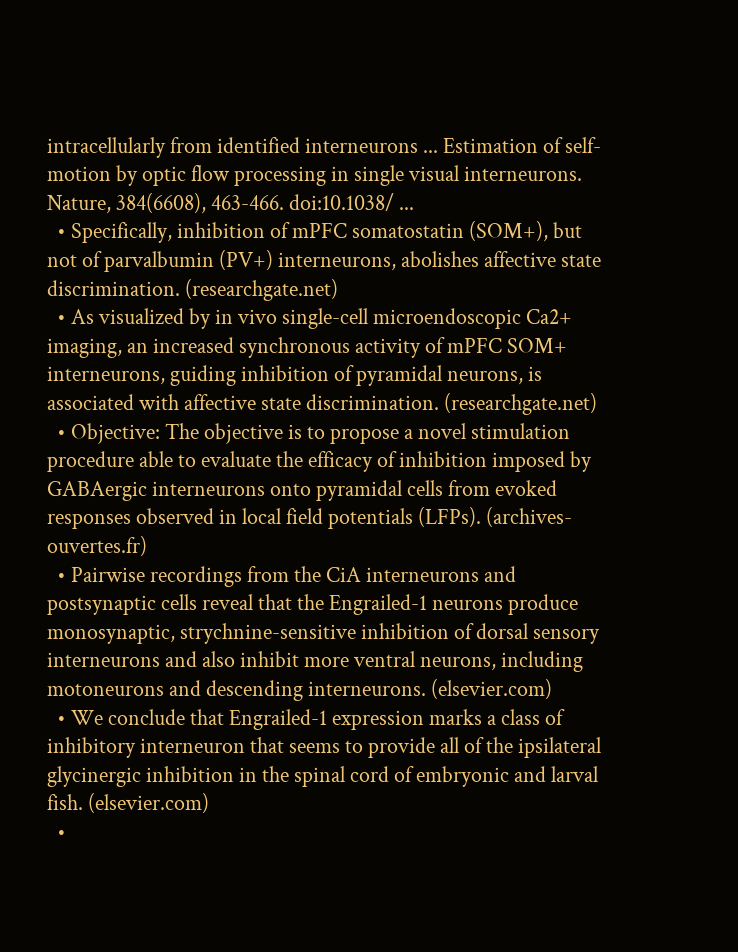intracellularly from identified interneurons ... Estimation of self-motion by optic flow processing in single visual interneurons. Nature, 384(6608), 463-466. doi:10.1038/ ...
  • Specifically, inhibition of mPFC somatostatin (SOM+), but not of parvalbumin (PV+) interneurons, abolishes affective state discrimination. (researchgate.net)
  • As visualized by in vivo single-cell microendoscopic Ca2+ imaging, an increased synchronous activity of mPFC SOM+ interneurons, guiding inhibition of pyramidal neurons, is associated with affective state discrimination. (researchgate.net)
  • Objective: The objective is to propose a novel stimulation procedure able to evaluate the efficacy of inhibition imposed by GABAergic interneurons onto pyramidal cells from evoked responses observed in local field potentials (LFPs). (archives-ouvertes.fr)
  • Pairwise recordings from the CiA interneurons and postsynaptic cells reveal that the Engrailed-1 neurons produce monosynaptic, strychnine-sensitive inhibition of dorsal sensory interneurons and also inhibit more ventral neurons, including motoneurons and descending interneurons. (elsevier.com)
  • We conclude that Engrailed-1 expression marks a class of inhibitory interneuron that seems to provide all of the ipsilateral glycinergic inhibition in the spinal cord of embryonic and larval fish. (elsevier.com)
  •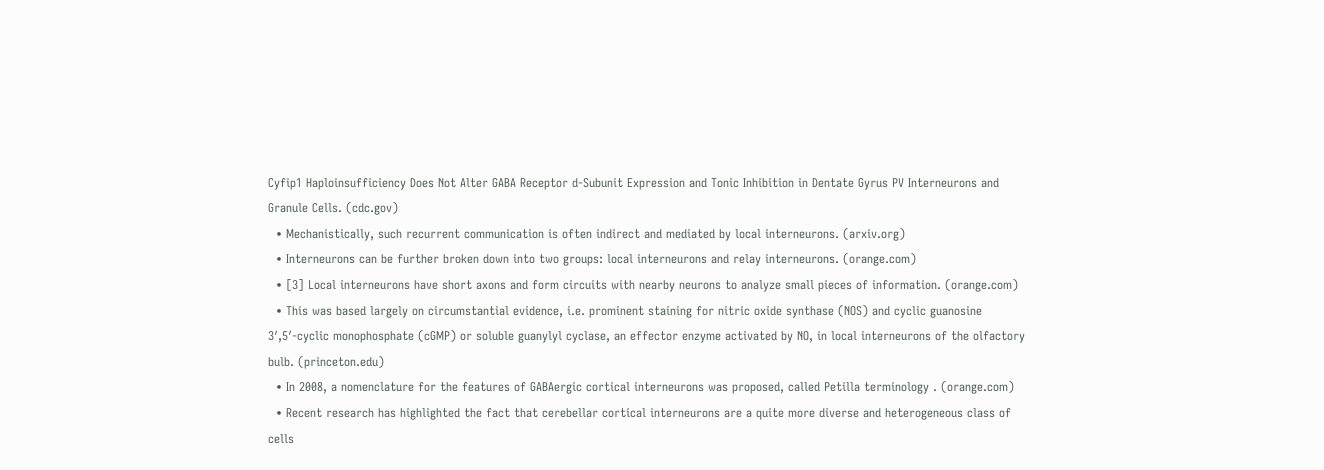Cyfip1 Haploinsufficiency Does Not Alter GABA Receptor d-Subunit Expression and Tonic Inhibition in Dentate Gyrus PV Interneurons and Granule Cells. (cdc.gov)
  • Mechanistically, such recurrent communication is often indirect and mediated by local interneurons. (arxiv.org)
  • Interneurons can be further broken down into two groups: local interneurons and relay interneurons. (orange.com)
  • [3] Local interneurons have short axons and form circuits with nearby neurons to analyze small pieces of information. (orange.com)
  • This was based largely on circumstantial evidence, i.e. prominent staining for nitric oxide synthase (NOS) and cyclic guanosine 3′,5′-cyclic monophosphate (cGMP) or soluble guanylyl cyclase, an effector enzyme activated by NO, in local interneurons of the olfactory bulb. (princeton.edu)
  • In 2008, a nomenclature for the features of GABAergic cortical interneurons was proposed, called Petilla terminology . (orange.com)
  • Recent research has highlighted the fact that cerebellar cortical interneurons are a quite more diverse and heterogeneous class of cells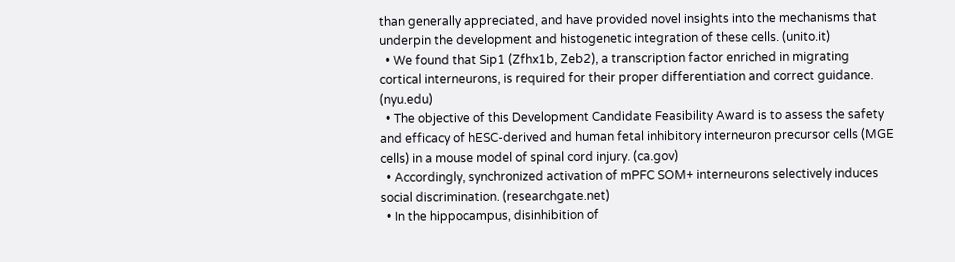than generally appreciated, and have provided novel insights into the mechanisms that underpin the development and histogenetic integration of these cells. (unito.it)
  • We found that Sip1 (Zfhx1b, Zeb2), a transcription factor enriched in migrating cortical interneurons, is required for their proper differentiation and correct guidance. (nyu.edu)
  • The objective of this Development Candidate Feasibility Award is to assess the safety and efficacy of hESC-derived and human fetal inhibitory interneuron precursor cells (MGE cells) in a mouse model of spinal cord injury. (ca.gov)
  • Accordingly, synchronized activation of mPFC SOM+ interneurons selectively induces social discrimination. (researchgate.net)
  • In the hippocampus, disinhibition of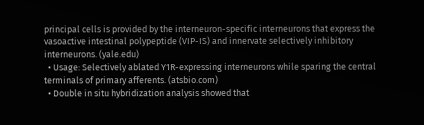principal cells is provided by the interneuron-specific interneurons that express the vasoactive intestinal polypeptide (VIP-IS) and innervate selectively inhibitory interneurons. (yale.edu)
  • Usage: Selectively ablated Y1R-expressing interneurons while sparing the central terminals of primary afferents. (atsbio.com)
  • Double in situ hybridization analysis showed that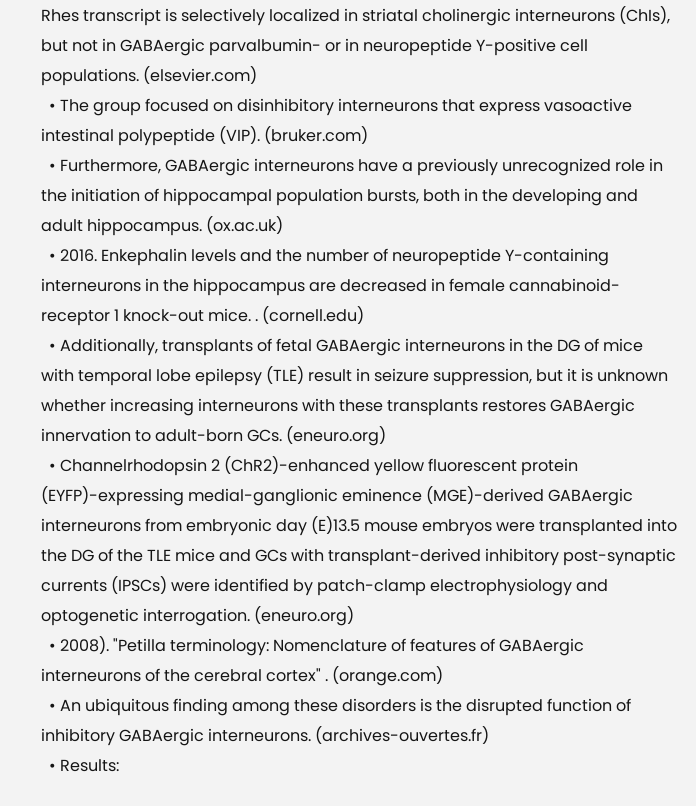Rhes transcript is selectively localized in striatal cholinergic interneurons (ChIs), but not in GABAergic parvalbumin- or in neuropeptide Y-positive cell populations. (elsevier.com)
  • The group focused on disinhibitory interneurons that express vasoactive intestinal polypeptide (VIP). (bruker.com)
  • Furthermore, GABAergic interneurons have a previously unrecognized role in the initiation of hippocampal population bursts, both in the developing and adult hippocampus. (ox.ac.uk)
  • 2016. Enkephalin levels and the number of neuropeptide Y-containing interneurons in the hippocampus are decreased in female cannabinoid-receptor 1 knock-out mice. . (cornell.edu)
  • Additionally, transplants of fetal GABAergic interneurons in the DG of mice with temporal lobe epilepsy (TLE) result in seizure suppression, but it is unknown whether increasing interneurons with these transplants restores GABAergic innervation to adult-born GCs. (eneuro.org)
  • Channelrhodopsin 2 (ChR2)-enhanced yellow fluorescent protein (EYFP)-expressing medial-ganglionic eminence (MGE)-derived GABAergic interneurons from embryonic day (E)13.5 mouse embryos were transplanted into the DG of the TLE mice and GCs with transplant-derived inhibitory post-synaptic currents (IPSCs) were identified by patch-clamp electrophysiology and optogenetic interrogation. (eneuro.org)
  • 2008). "Petilla terminology: Nomenclature of features of GABAergic interneurons of the cerebral cortex" . (orange.com)
  • An ubiquitous finding among these disorders is the disrupted function of inhibitory GABAergic interneurons. (archives-ouvertes.fr)
  • Results: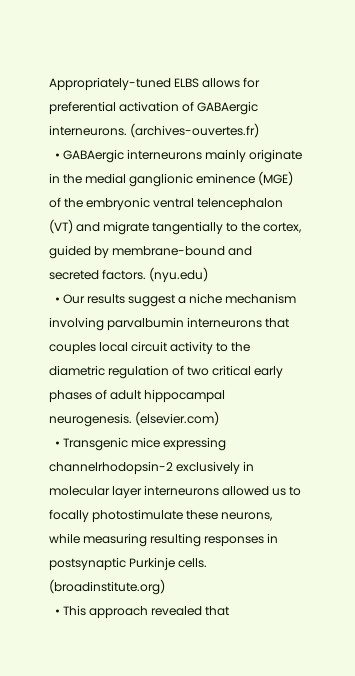Appropriately-tuned ELBS allows for preferential activation of GABAergic interneurons. (archives-ouvertes.fr)
  • GABAergic interneurons mainly originate in the medial ganglionic eminence (MGE) of the embryonic ventral telencephalon (VT) and migrate tangentially to the cortex, guided by membrane-bound and secreted factors. (nyu.edu)
  • Our results suggest a niche mechanism involving parvalbumin interneurons that couples local circuit activity to the diametric regulation of two critical early phases of adult hippocampal neurogenesis. (elsevier.com)
  • Transgenic mice expressing channelrhodopsin-2 exclusively in molecular layer interneurons allowed us to focally photostimulate these neurons, while measuring resulting responses in postsynaptic Purkinje cells. (broadinstitute.org)
  • This approach revealed that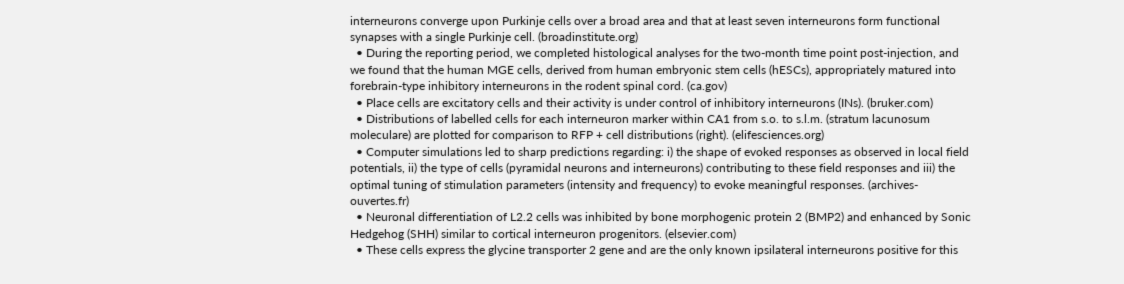interneurons converge upon Purkinje cells over a broad area and that at least seven interneurons form functional synapses with a single Purkinje cell. (broadinstitute.org)
  • During the reporting period, we completed histological analyses for the two-month time point post-injection, and we found that the human MGE cells, derived from human embryonic stem cells (hESCs), appropriately matured into forebrain-type inhibitory interneurons in the rodent spinal cord. (ca.gov)
  • Place cells are excitatory cells and their activity is under control of inhibitory interneurons (INs). (bruker.com)
  • Distributions of labelled cells for each interneuron marker within CA1 from s.o. to s.l.m. (stratum lacunosum moleculare) are plotted for comparison to RFP + cell distributions (right). (elifesciences.org)
  • Computer simulations led to sharp predictions regarding: i) the shape of evoked responses as observed in local field potentials, ii) the type of cells (pyramidal neurons and interneurons) contributing to these field responses and iii) the optimal tuning of stimulation parameters (intensity and frequency) to evoke meaningful responses. (archives-ouvertes.fr)
  • Neuronal differentiation of L2.2 cells was inhibited by bone morphogenic protein 2 (BMP2) and enhanced by Sonic Hedgehog (SHH) similar to cortical interneuron progenitors. (elsevier.com)
  • These cells express the glycine transporter 2 gene and are the only known ipsilateral interneurons positive for this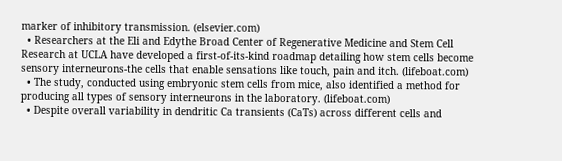marker of inhibitory transmission. (elsevier.com)
  • Researchers at the Eli and Edythe Broad Center of Regenerative Medicine and Stem Cell Research at UCLA have developed a first-of-its-kind roadmap detailing how stem cells become sensory interneurons-the cells that enable sensations like touch, pain and itch. (lifeboat.com)
  • The study, conducted using embryonic stem cells from mice, also identified a method for producing all types of sensory interneurons in the laboratory. (lifeboat.com)
  • Despite overall variability in dendritic Ca transients (CaTs) across different cells and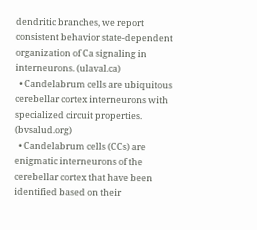dendritic branches, we report consistent behavior state-dependent organization of Ca signaling in interneurons. (ulaval.ca)
  • Candelabrum cells are ubiquitous cerebellar cortex interneurons with specialized circuit properties. (bvsalud.org)
  • Candelabrum cells (CCs) are enigmatic interneurons of the cerebellar cortex that have been identified based on their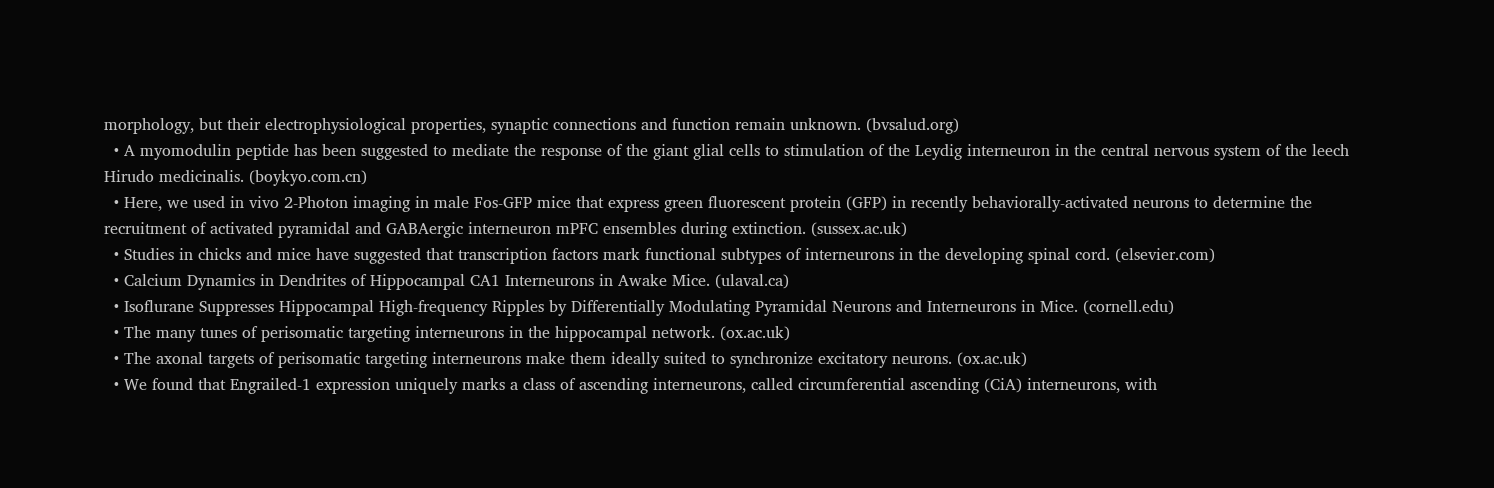morphology, but their electrophysiological properties, synaptic connections and function remain unknown. (bvsalud.org)
  • A myomodulin peptide has been suggested to mediate the response of the giant glial cells to stimulation of the Leydig interneuron in the central nervous system of the leech Hirudo medicinalis. (boykyo.com.cn)
  • Here, we used in vivo 2-Photon imaging in male Fos-GFP mice that express green fluorescent protein (GFP) in recently behaviorally-activated neurons to determine the recruitment of activated pyramidal and GABAergic interneuron mPFC ensembles during extinction. (sussex.ac.uk)
  • Studies in chicks and mice have suggested that transcription factors mark functional subtypes of interneurons in the developing spinal cord. (elsevier.com)
  • Calcium Dynamics in Dendrites of Hippocampal CA1 Interneurons in Awake Mice. (ulaval.ca)
  • Isoflurane Suppresses Hippocampal High-frequency Ripples by Differentially Modulating Pyramidal Neurons and Interneurons in Mice. (cornell.edu)
  • The many tunes of perisomatic targeting interneurons in the hippocampal network. (ox.ac.uk)
  • The axonal targets of perisomatic targeting interneurons make them ideally suited to synchronize excitatory neurons. (ox.ac.uk)
  • We found that Engrailed-1 expression uniquely marks a class of ascending interneurons, called circumferential ascending (CiA) interneurons, with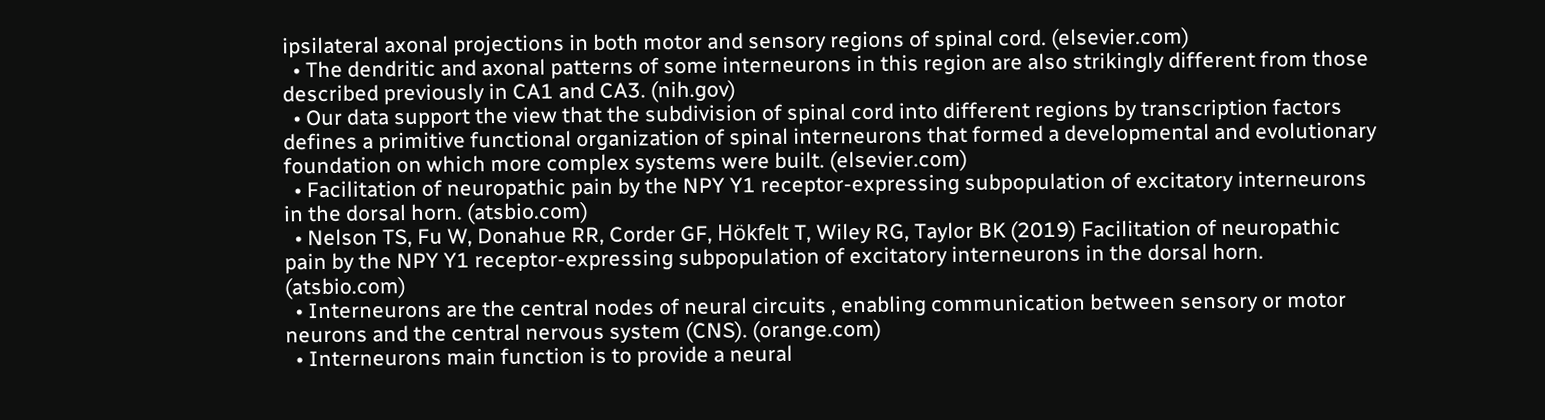ipsilateral axonal projections in both motor and sensory regions of spinal cord. (elsevier.com)
  • The dendritic and axonal patterns of some interneurons in this region are also strikingly different from those described previously in CA1 and CA3. (nih.gov)
  • Our data support the view that the subdivision of spinal cord into different regions by transcription factors defines a primitive functional organization of spinal interneurons that formed a developmental and evolutionary foundation on which more complex systems were built. (elsevier.com)
  • Facilitation of neuropathic pain by the NPY Y1 receptor-expressing subpopulation of excitatory interneurons in the dorsal horn. (atsbio.com)
  • Nelson TS, Fu W, Donahue RR, Corder GF, Hökfelt T, Wiley RG, Taylor BK (2019) Facilitation of neuropathic pain by the NPY Y1 receptor-expressing subpopulation of excitatory interneurons in the dorsal horn. (atsbio.com)
  • Interneurons are the central nodes of neural circuits , enabling communication between sensory or motor neurons and the central nervous system (CNS). (orange.com)
  • Interneurons main function is to provide a neural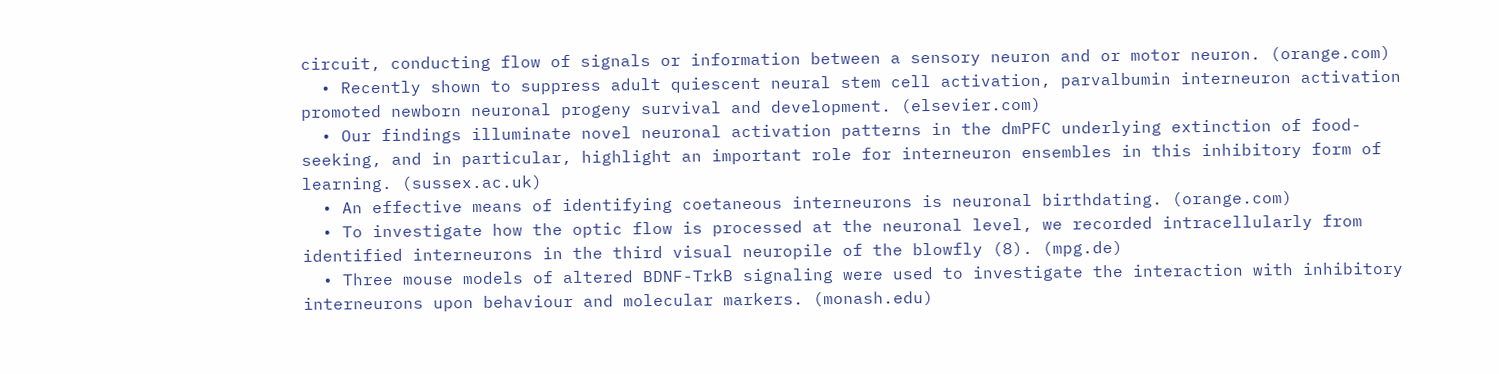circuit, conducting flow of signals or information between a sensory neuron and or motor neuron. (orange.com)
  • Recently shown to suppress adult quiescent neural stem cell activation, parvalbumin interneuron activation promoted newborn neuronal progeny survival and development. (elsevier.com)
  • Our findings illuminate novel neuronal activation patterns in the dmPFC underlying extinction of food-seeking, and in particular, highlight an important role for interneuron ensembles in this inhibitory form of learning. (sussex.ac.uk)
  • An effective means of identifying coetaneous interneurons is neuronal birthdating. (orange.com)
  • To investigate how the optic flow is processed at the neuronal level, we recorded intracellularly from identified interneurons in the third visual neuropile of the blowfly (8). (mpg.de)
  • Three mouse models of altered BDNF-TrkB signaling were used to investigate the interaction with inhibitory interneurons upon behaviour and molecular markers. (monash.edu)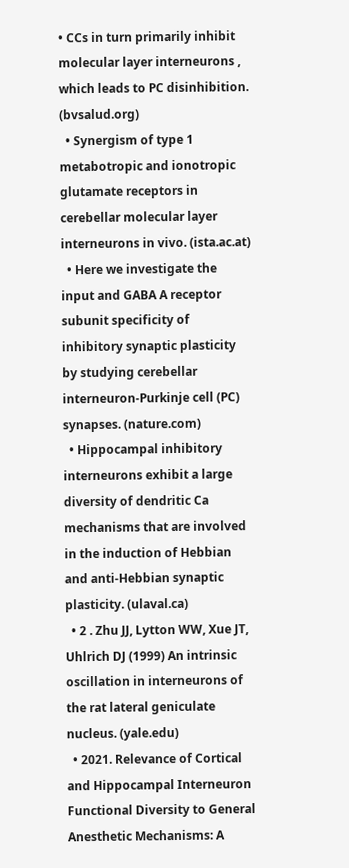• CCs in turn primarily inhibit molecular layer interneurons , which leads to PC disinhibition. (bvsalud.org)
  • Synergism of type 1 metabotropic and ionotropic glutamate receptors in cerebellar molecular layer interneurons in vivo. (ista.ac.at)
  • Here we investigate the input and GABA A receptor subunit specificity of inhibitory synaptic plasticity by studying cerebellar interneuron-Purkinje cell (PC) synapses. (nature.com)
  • Hippocampal inhibitory interneurons exhibit a large diversity of dendritic Ca mechanisms that are involved in the induction of Hebbian and anti-Hebbian synaptic plasticity. (ulaval.ca)
  • 2 . Zhu JJ, Lytton WW, Xue JT, Uhlrich DJ (1999) An intrinsic oscillation in interneurons of the rat lateral geniculate nucleus. (yale.edu)
  • 2021. Relevance of Cortical and Hippocampal Interneuron Functional Diversity to General Anesthetic Mechanisms: A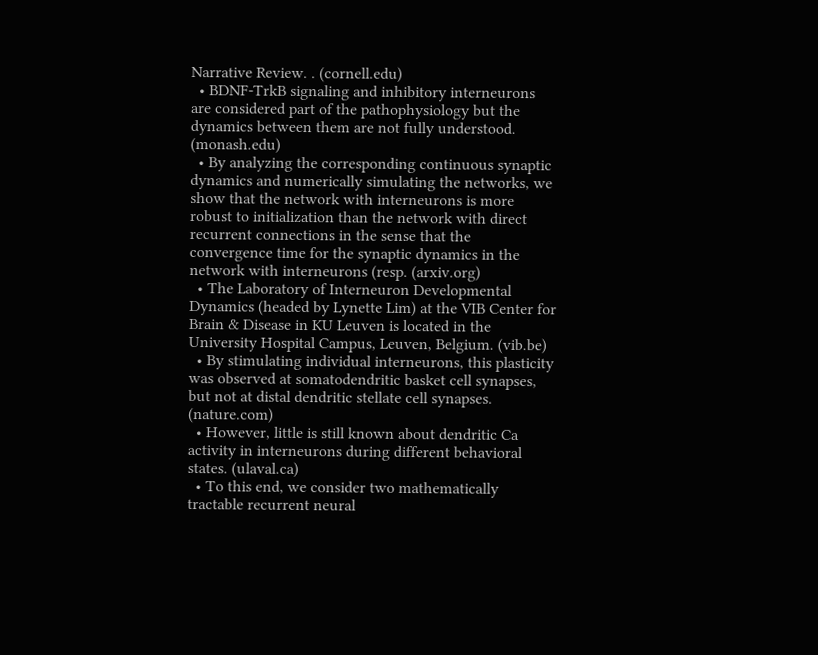Narrative Review. . (cornell.edu)
  • BDNF-TrkB signaling and inhibitory interneurons are considered part of the pathophysiology but the dynamics between them are not fully understood. (monash.edu)
  • By analyzing the corresponding continuous synaptic dynamics and numerically simulating the networks, we show that the network with interneurons is more robust to initialization than the network with direct recurrent connections in the sense that the convergence time for the synaptic dynamics in the network with interneurons (resp. (arxiv.org)
  • The Laboratory of Interneuron Developmental Dynamics (headed by Lynette Lim) at the VIB Center for Brain & Disease in KU Leuven is located in the University Hospital Campus, Leuven, Belgium. (vib.be)
  • By stimulating individual interneurons, this plasticity was observed at somatodendritic basket cell synapses, but not at distal dendritic stellate cell synapses. (nature.com)
  • However, little is still known about dendritic Ca activity in interneurons during different behavioral states. (ulaval.ca)
  • To this end, we consider two mathematically tractable recurrent neural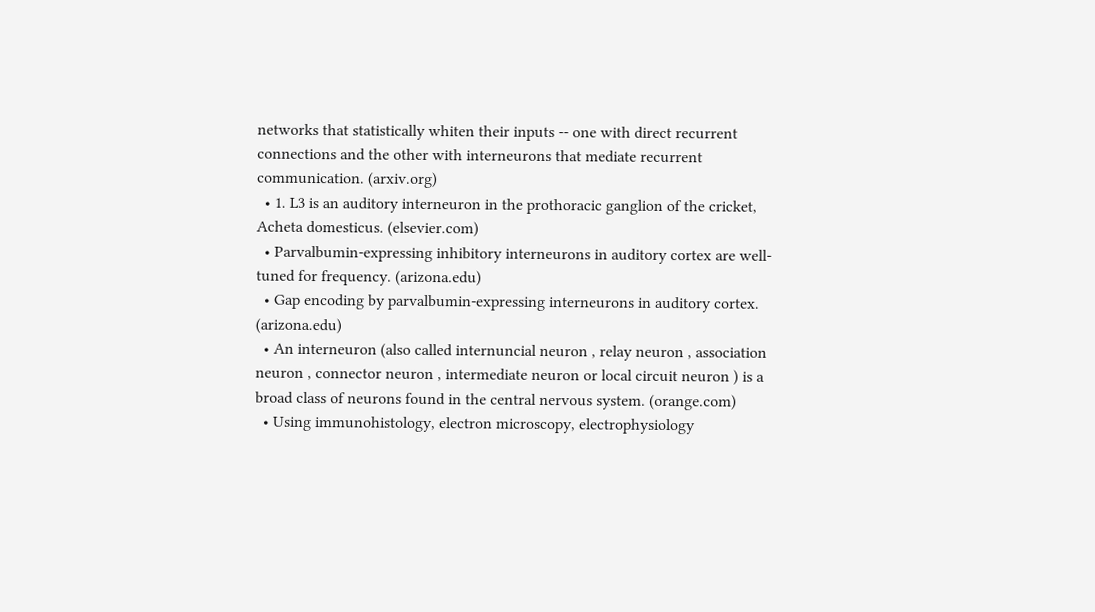networks that statistically whiten their inputs -- one with direct recurrent connections and the other with interneurons that mediate recurrent communication. (arxiv.org)
  • 1. L3 is an auditory interneuron in the prothoracic ganglion of the cricket, Acheta domesticus. (elsevier.com)
  • Parvalbumin-expressing inhibitory interneurons in auditory cortex are well-tuned for frequency. (arizona.edu)
  • Gap encoding by parvalbumin-expressing interneurons in auditory cortex. (arizona.edu)
  • An interneuron (also called internuncial neuron , relay neuron , association neuron , connector neuron , intermediate neuron or local circuit neuron ) is a broad class of neurons found in the central nervous system. (orange.com)
  • Using immunohistology, electron microscopy, electrophysiology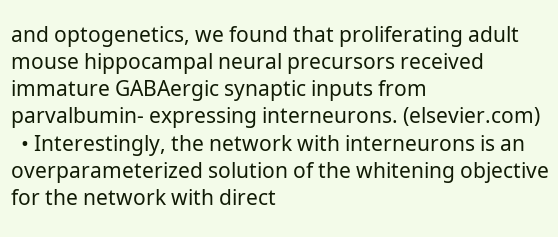and optogenetics, we found that proliferating adult mouse hippocampal neural precursors received immature GABAergic synaptic inputs from parvalbumin- expressing interneurons. (elsevier.com)
  • Interestingly, the network with interneurons is an overparameterized solution of the whitening objective for the network with direct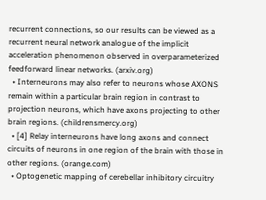recurrent connections, so our results can be viewed as a recurrent neural network analogue of the implicit acceleration phenomenon observed in overparameterized feedforward linear networks. (arxiv.org)
  • Interneurons may also refer to neurons whose AXONS remain within a particular brain region in contrast to projection neurons, which have axons projecting to other brain regions. (childrensmercy.org)
  • [4] Relay interneurons have long axons and connect circuits of neurons in one region of the brain with those in other regions. (orange.com)
  • Optogenetic mapping of cerebellar inhibitory circuitry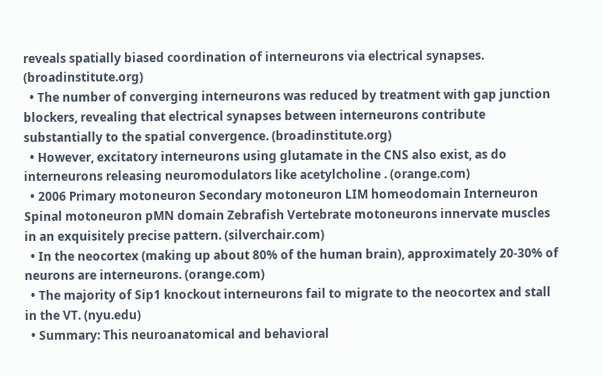reveals spatially biased coordination of interneurons via electrical synapses. (broadinstitute.org)
  • The number of converging interneurons was reduced by treatment with gap junction blockers, revealing that electrical synapses between interneurons contribute substantially to the spatial convergence. (broadinstitute.org)
  • However, excitatory interneurons using glutamate in the CNS also exist, as do interneurons releasing neuromodulators like acetylcholine . (orange.com)
  • 2006 Primary motoneuron Secondary motoneuron LIM homeodomain Interneuron Spinal motoneuron pMN domain Zebrafish Vertebrate motoneurons innervate muscles in an exquisitely precise pattern. (silverchair.com)
  • In the neocortex (making up about 80% of the human brain), approximately 20-30% of neurons are interneurons. (orange.com)
  • The majority of Sip1 knockout interneurons fail to migrate to the neocortex and stall in the VT. (nyu.edu)
  • Summary: This neuroanatomical and behavioral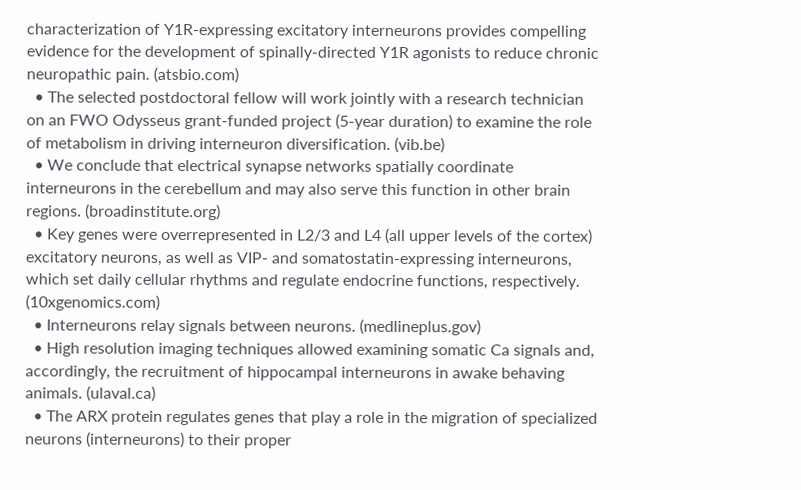characterization of Y1R-expressing excitatory interneurons provides compelling evidence for the development of spinally-directed Y1R agonists to reduce chronic neuropathic pain. (atsbio.com)
  • The selected postdoctoral fellow will work jointly with a research technician on an FWO Odysseus grant-funded project (5-year duration) to examine the role of metabolism in driving interneuron diversification. (vib.be)
  • We conclude that electrical synapse networks spatially coordinate interneurons in the cerebellum and may also serve this function in other brain regions. (broadinstitute.org)
  • Key genes were overrepresented in L2/3 and L4 (all upper levels of the cortex) excitatory neurons, as well as VIP- and somatostatin-expressing interneurons, which set daily cellular rhythms and regulate endocrine functions, respectively. (10xgenomics.com)
  • Interneurons relay signals between neurons. (medlineplus.gov)
  • High resolution imaging techniques allowed examining somatic Ca signals and, accordingly, the recruitment of hippocampal interneurons in awake behaving animals. (ulaval.ca)
  • The ARX protein regulates genes that play a role in the migration of specialized neurons (interneurons) to their proper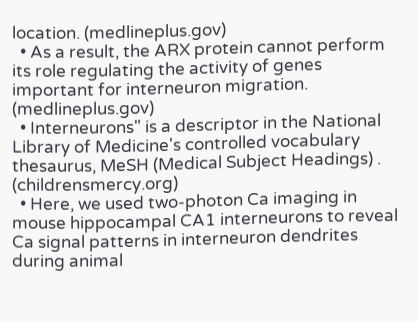location. (medlineplus.gov)
  • As a result, the ARX protein cannot perform its role regulating the activity of genes important for interneuron migration. (medlineplus.gov)
  • Interneurons" is a descriptor in the National Library of Medicine's controlled vocabulary thesaurus, MeSH (Medical Subject Headings) . (childrensmercy.org)
  • Here, we used two-photon Ca imaging in mouse hippocampal CA1 interneurons to reveal Ca signal patterns in interneuron dendrites during animal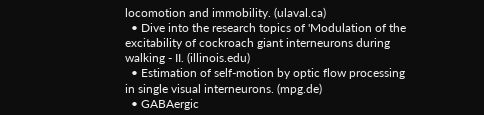locomotion and immobility. (ulaval.ca)
  • Dive into the research topics of 'Modulation of the excitability of cockroach giant interneurons during walking - II. (illinois.edu)
  • Estimation of self-motion by optic flow processing in single visual interneurons. (mpg.de)
  • GABAergic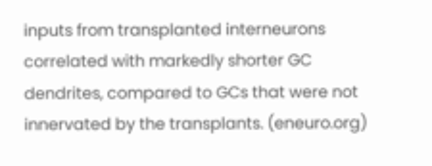inputs from transplanted interneurons correlated with markedly shorter GC dendrites, compared to GCs that were not innervated by the transplants. (eneuro.org)